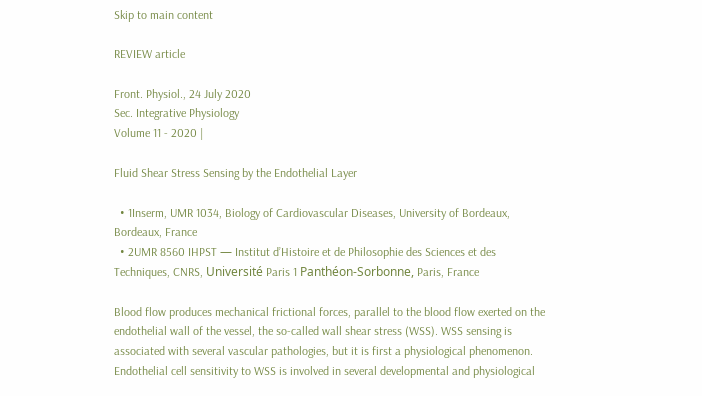Skip to main content

REVIEW article

Front. Physiol., 24 July 2020
Sec. Integrative Physiology
Volume 11 - 2020 |

Fluid Shear Stress Sensing by the Endothelial Layer

  • 1Inserm, UMR 1034, Biology of Cardiovascular Diseases, University of Bordeaux, Bordeaux, France
  • 2UMR 8560 IHPST — Institut d’Histoire et de Philosophie des Sciences et des Techniques, CNRS, Université Paris 1 Panthéon-Sorbonne, Paris, France

Blood flow produces mechanical frictional forces, parallel to the blood flow exerted on the endothelial wall of the vessel, the so-called wall shear stress (WSS). WSS sensing is associated with several vascular pathologies, but it is first a physiological phenomenon. Endothelial cell sensitivity to WSS is involved in several developmental and physiological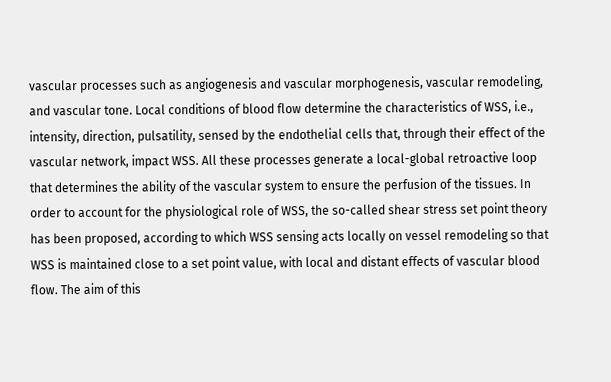vascular processes such as angiogenesis and vascular morphogenesis, vascular remodeling, and vascular tone. Local conditions of blood flow determine the characteristics of WSS, i.e., intensity, direction, pulsatility, sensed by the endothelial cells that, through their effect of the vascular network, impact WSS. All these processes generate a local-global retroactive loop that determines the ability of the vascular system to ensure the perfusion of the tissues. In order to account for the physiological role of WSS, the so-called shear stress set point theory has been proposed, according to which WSS sensing acts locally on vessel remodeling so that WSS is maintained close to a set point value, with local and distant effects of vascular blood flow. The aim of this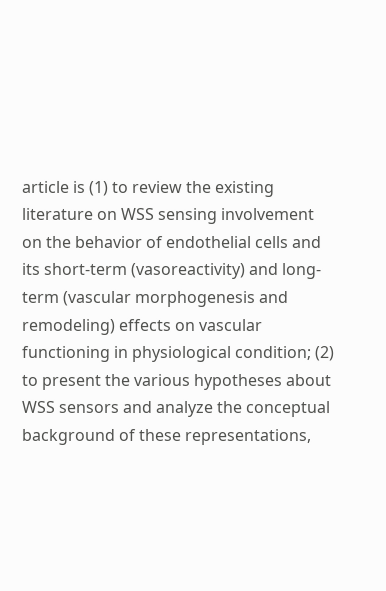article is (1) to review the existing literature on WSS sensing involvement on the behavior of endothelial cells and its short-term (vasoreactivity) and long-term (vascular morphogenesis and remodeling) effects on vascular functioning in physiological condition; (2) to present the various hypotheses about WSS sensors and analyze the conceptual background of these representations,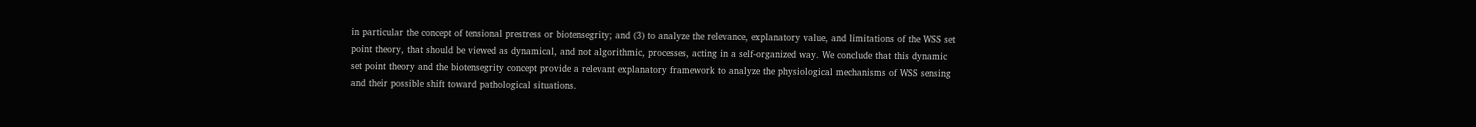in particular the concept of tensional prestress or biotensegrity; and (3) to analyze the relevance, explanatory value, and limitations of the WSS set point theory, that should be viewed as dynamical, and not algorithmic, processes, acting in a self-organized way. We conclude that this dynamic set point theory and the biotensegrity concept provide a relevant explanatory framework to analyze the physiological mechanisms of WSS sensing and their possible shift toward pathological situations.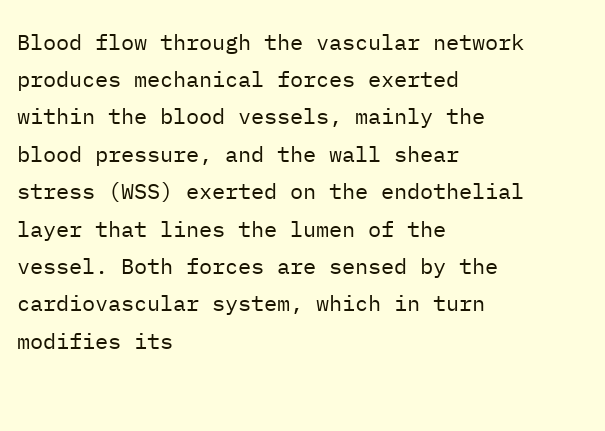Blood flow through the vascular network produces mechanical forces exerted within the blood vessels, mainly the blood pressure, and the wall shear stress (WSS) exerted on the endothelial layer that lines the lumen of the vessel. Both forces are sensed by the cardiovascular system, which in turn modifies its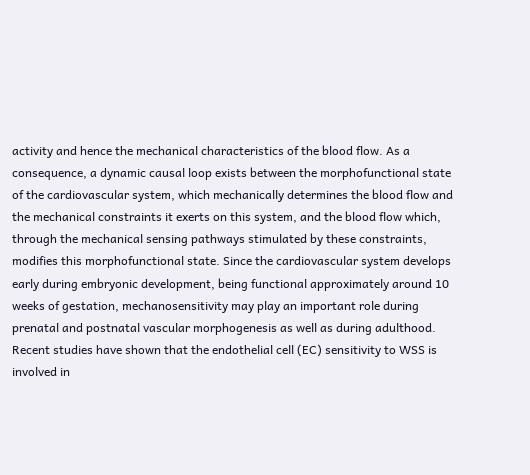activity and hence the mechanical characteristics of the blood flow. As a consequence, a dynamic causal loop exists between the morphofunctional state of the cardiovascular system, which mechanically determines the blood flow and the mechanical constraints it exerts on this system, and the blood flow which, through the mechanical sensing pathways stimulated by these constraints, modifies this morphofunctional state. Since the cardiovascular system develops early during embryonic development, being functional approximately around 10 weeks of gestation, mechanosensitivity may play an important role during prenatal and postnatal vascular morphogenesis as well as during adulthood. Recent studies have shown that the endothelial cell (EC) sensitivity to WSS is involved in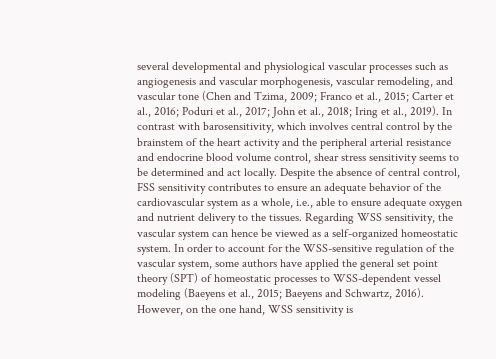several developmental and physiological vascular processes such as angiogenesis and vascular morphogenesis, vascular remodeling, and vascular tone (Chen and Tzima, 2009; Franco et al., 2015; Carter et al., 2016; Poduri et al., 2017; John et al., 2018; Iring et al., 2019). In contrast with barosensitivity, which involves central control by the brainstem of the heart activity and the peripheral arterial resistance and endocrine blood volume control, shear stress sensitivity seems to be determined and act locally. Despite the absence of central control, FSS sensitivity contributes to ensure an adequate behavior of the cardiovascular system as a whole, i.e., able to ensure adequate oxygen and nutrient delivery to the tissues. Regarding WSS sensitivity, the vascular system can hence be viewed as a self-organized homeostatic system. In order to account for the WSS-sensitive regulation of the vascular system, some authors have applied the general set point theory (SPT) of homeostatic processes to WSS-dependent vessel modeling (Baeyens et al., 2015; Baeyens and Schwartz, 2016). However, on the one hand, WSS sensitivity is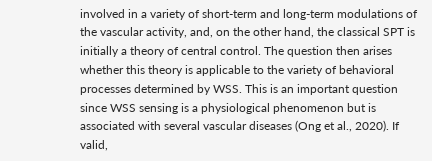involved in a variety of short-term and long-term modulations of the vascular activity, and, on the other hand, the classical SPT is initially a theory of central control. The question then arises whether this theory is applicable to the variety of behavioral processes determined by WSS. This is an important question since WSS sensing is a physiological phenomenon but is associated with several vascular diseases (Ong et al., 2020). If valid,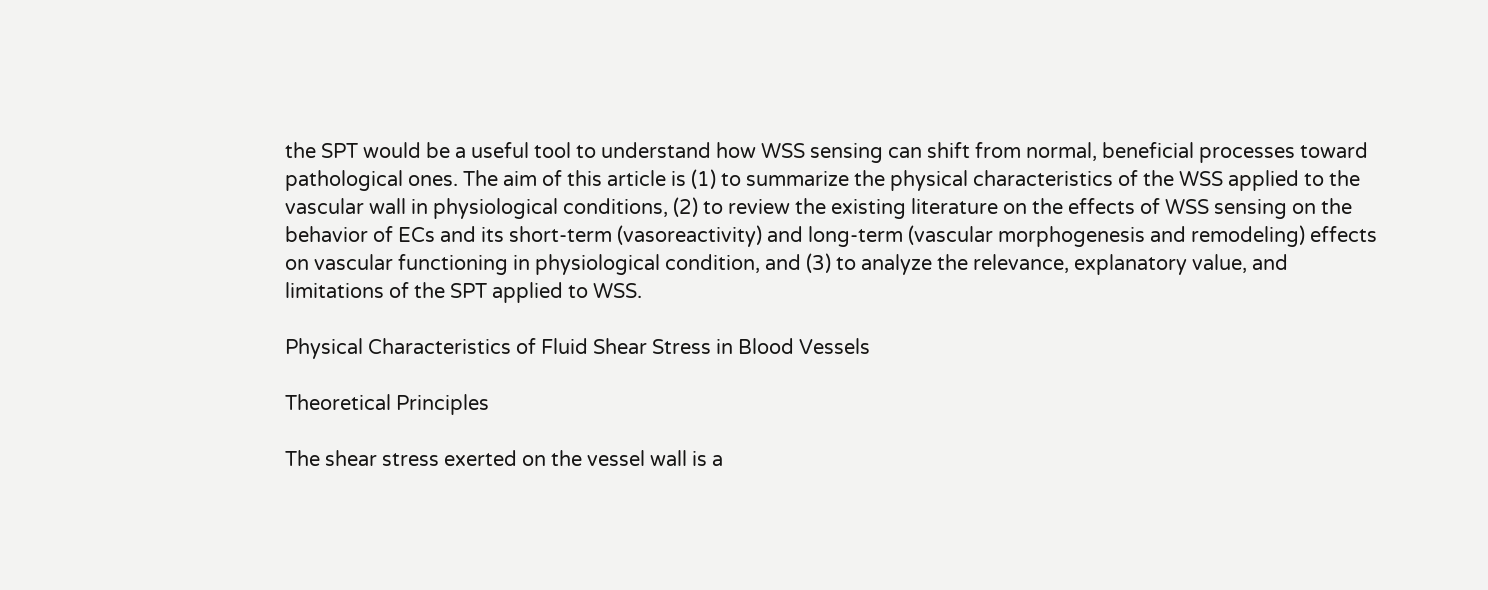the SPT would be a useful tool to understand how WSS sensing can shift from normal, beneficial processes toward pathological ones. The aim of this article is (1) to summarize the physical characteristics of the WSS applied to the vascular wall in physiological conditions, (2) to review the existing literature on the effects of WSS sensing on the behavior of ECs and its short-term (vasoreactivity) and long-term (vascular morphogenesis and remodeling) effects on vascular functioning in physiological condition, and (3) to analyze the relevance, explanatory value, and limitations of the SPT applied to WSS.

Physical Characteristics of Fluid Shear Stress in Blood Vessels

Theoretical Principles

The shear stress exerted on the vessel wall is a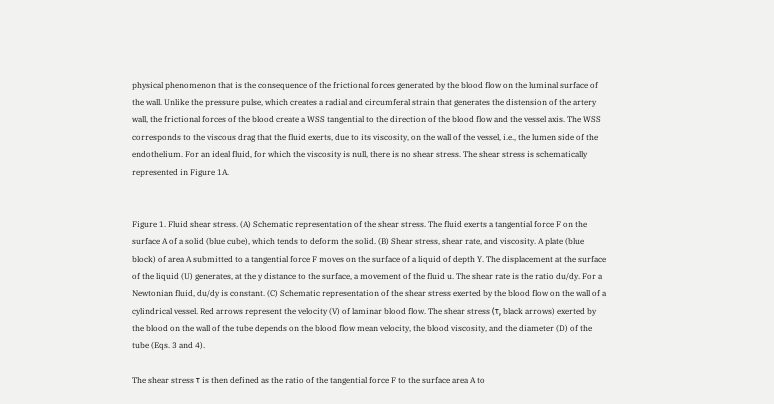physical phenomenon that is the consequence of the frictional forces generated by the blood flow on the luminal surface of the wall. Unlike the pressure pulse, which creates a radial and circumferal strain that generates the distension of the artery wall, the frictional forces of the blood create a WSS tangential to the direction of the blood flow and the vessel axis. The WSS corresponds to the viscous drag that the fluid exerts, due to its viscosity, on the wall of the vessel, i.e., the lumen side of the endothelium. For an ideal fluid, for which the viscosity is null, there is no shear stress. The shear stress is schematically represented in Figure 1A.


Figure 1. Fluid shear stress. (A) Schematic representation of the shear stress. The fluid exerts a tangential force F on the surface A of a solid (blue cube), which tends to deform the solid. (B) Shear stress, shear rate, and viscosity. A plate (blue block) of area A submitted to a tangential force F moves on the surface of a liquid of depth Y. The displacement at the surface of the liquid (U) generates, at the y distance to the surface, a movement of the fluid u. The shear rate is the ratio du/dy. For a Newtonian fluid, du/dy is constant. (C) Schematic representation of the shear stress exerted by the blood flow on the wall of a cylindrical vessel. Red arrows represent the velocity (V) of laminar blood flow. The shear stress (τ, black arrows) exerted by the blood on the wall of the tube depends on the blood flow mean velocity, the blood viscosity, and the diameter (D) of the tube (Eqs. 3 and 4).

The shear stress τ is then defined as the ratio of the tangential force F to the surface area A to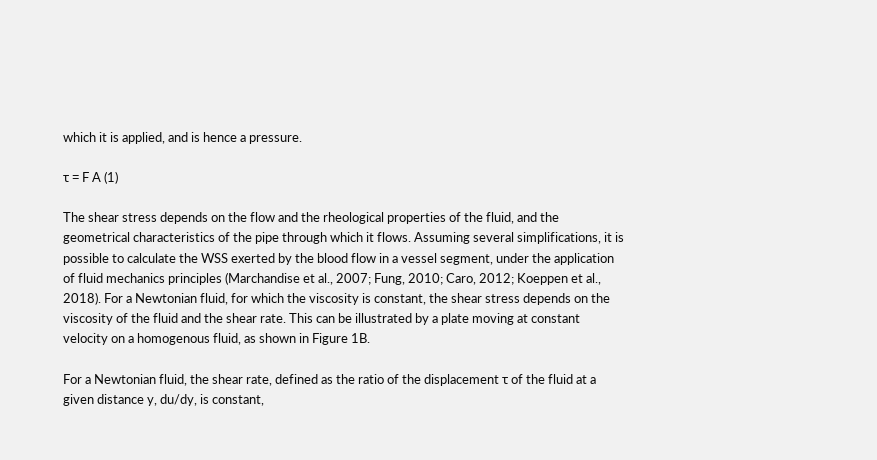which it is applied, and is hence a pressure.

τ = F A (1)

The shear stress depends on the flow and the rheological properties of the fluid, and the geometrical characteristics of the pipe through which it flows. Assuming several simplifications, it is possible to calculate the WSS exerted by the blood flow in a vessel segment, under the application of fluid mechanics principles (Marchandise et al., 2007; Fung, 2010; Caro, 2012; Koeppen et al., 2018). For a Newtonian fluid, for which the viscosity is constant, the shear stress depends on the viscosity of the fluid and the shear rate. This can be illustrated by a plate moving at constant velocity on a homogenous fluid, as shown in Figure 1B.

For a Newtonian fluid, the shear rate, defined as the ratio of the displacement τ of the fluid at a given distance y, du/dy, is constant,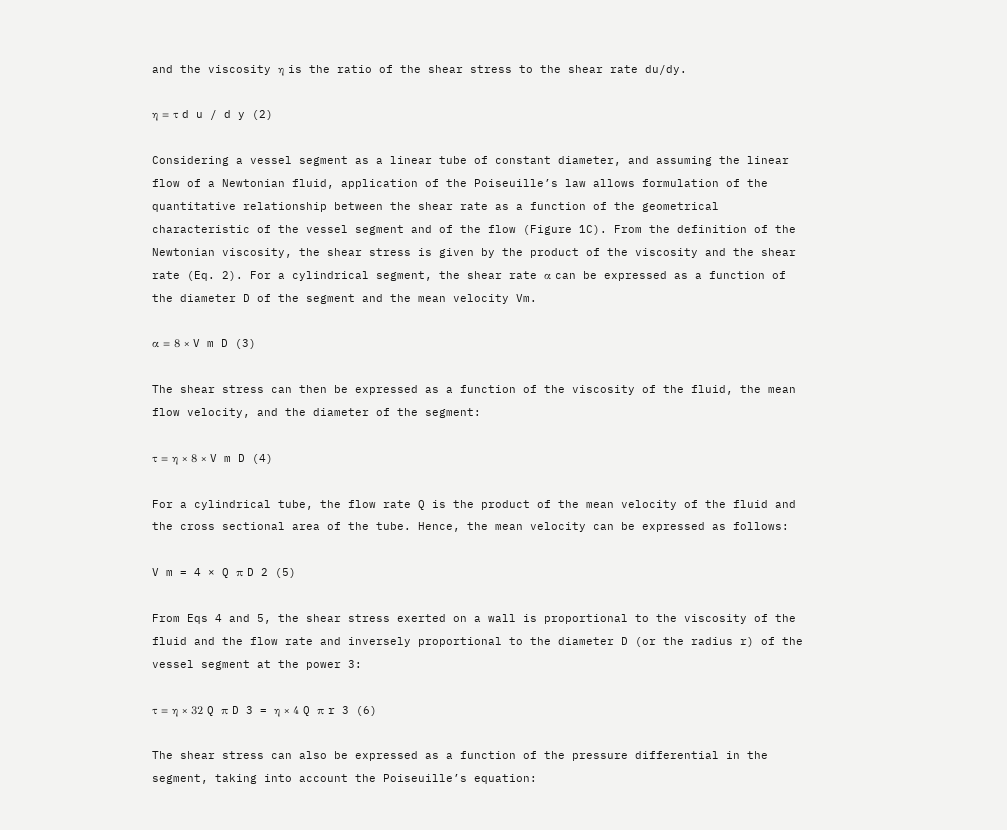and the viscosity η is the ratio of the shear stress to the shear rate du/dy.

η = τ d u / d y (2)

Considering a vessel segment as a linear tube of constant diameter, and assuming the linear flow of a Newtonian fluid, application of the Poiseuille’s law allows formulation of the quantitative relationship between the shear rate as a function of the geometrical characteristic of the vessel segment and of the flow (Figure 1C). From the definition of the Newtonian viscosity, the shear stress is given by the product of the viscosity and the shear rate (Eq. 2). For a cylindrical segment, the shear rate α can be expressed as a function of the diameter D of the segment and the mean velocity Vm.

α = 8 × V m D (3)

The shear stress can then be expressed as a function of the viscosity of the fluid, the mean flow velocity, and the diameter of the segment:

τ = η × 8 × V m D (4)

For a cylindrical tube, the flow rate Q is the product of the mean velocity of the fluid and the cross sectional area of the tube. Hence, the mean velocity can be expressed as follows:

V m = 4 × Q π D 2 (5)

From Eqs 4 and 5, the shear stress exerted on a wall is proportional to the viscosity of the fluid and the flow rate and inversely proportional to the diameter D (or the radius r) of the vessel segment at the power 3:

τ = η × 32 Q π D 3 = η × 4 Q π r 3 (6)

The shear stress can also be expressed as a function of the pressure differential in the segment, taking into account the Poiseuille’s equation: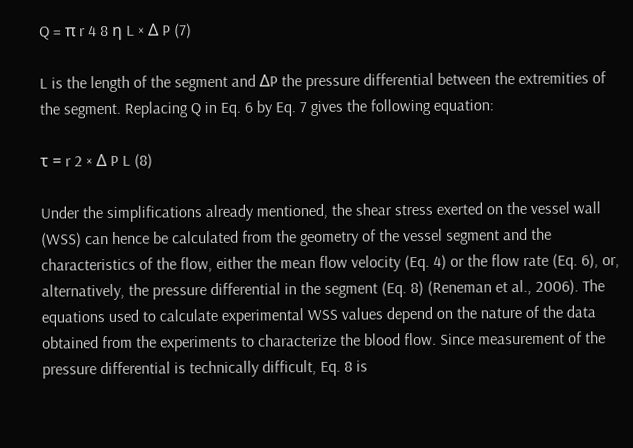Q = π r 4 8 η L × Δ P (7)

L is the length of the segment and ΔP the pressure differential between the extremities of the segment. Replacing Q in Eq. 6 by Eq. 7 gives the following equation:

τ = r 2 × Δ P L (8)

Under the simplifications already mentioned, the shear stress exerted on the vessel wall (WSS) can hence be calculated from the geometry of the vessel segment and the characteristics of the flow, either the mean flow velocity (Eq. 4) or the flow rate (Eq. 6), or, alternatively, the pressure differential in the segment (Eq. 8) (Reneman et al., 2006). The equations used to calculate experimental WSS values depend on the nature of the data obtained from the experiments to characterize the blood flow. Since measurement of the pressure differential is technically difficult, Eq. 8 is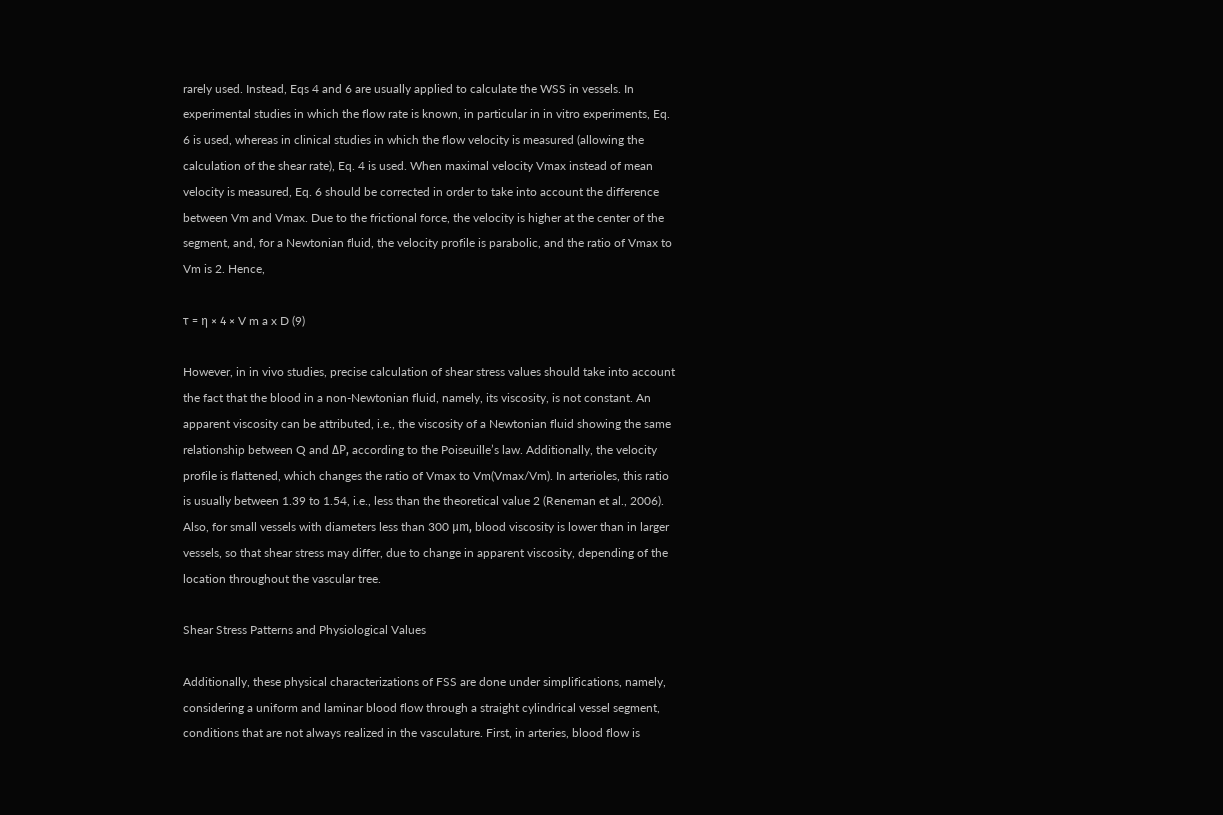rarely used. Instead, Eqs 4 and 6 are usually applied to calculate the WSS in vessels. In experimental studies in which the flow rate is known, in particular in in vitro experiments, Eq. 6 is used, whereas in clinical studies in which the flow velocity is measured (allowing the calculation of the shear rate), Eq. 4 is used. When maximal velocity Vmax instead of mean velocity is measured, Eq. 6 should be corrected in order to take into account the difference between Vm and Vmax. Due to the frictional force, the velocity is higher at the center of the segment, and, for a Newtonian fluid, the velocity profile is parabolic, and the ratio of Vmax to Vm is 2. Hence,

τ = η × 4 × V m a x D (9)

However, in in vivo studies, precise calculation of shear stress values should take into account the fact that the blood in a non-Newtonian fluid, namely, its viscosity, is not constant. An apparent viscosity can be attributed, i.e., the viscosity of a Newtonian fluid showing the same relationship between Q and ΔP, according to the Poiseuille’s law. Additionally, the velocity profile is flattened, which changes the ratio of Vmax to Vm(Vmax/Vm). In arterioles, this ratio is usually between 1.39 to 1.54, i.e., less than the theoretical value 2 (Reneman et al., 2006). Also, for small vessels with diameters less than 300 μm, blood viscosity is lower than in larger vessels, so that shear stress may differ, due to change in apparent viscosity, depending of the location throughout the vascular tree.

Shear Stress Patterns and Physiological Values

Additionally, these physical characterizations of FSS are done under simplifications, namely, considering a uniform and laminar blood flow through a straight cylindrical vessel segment, conditions that are not always realized in the vasculature. First, in arteries, blood flow is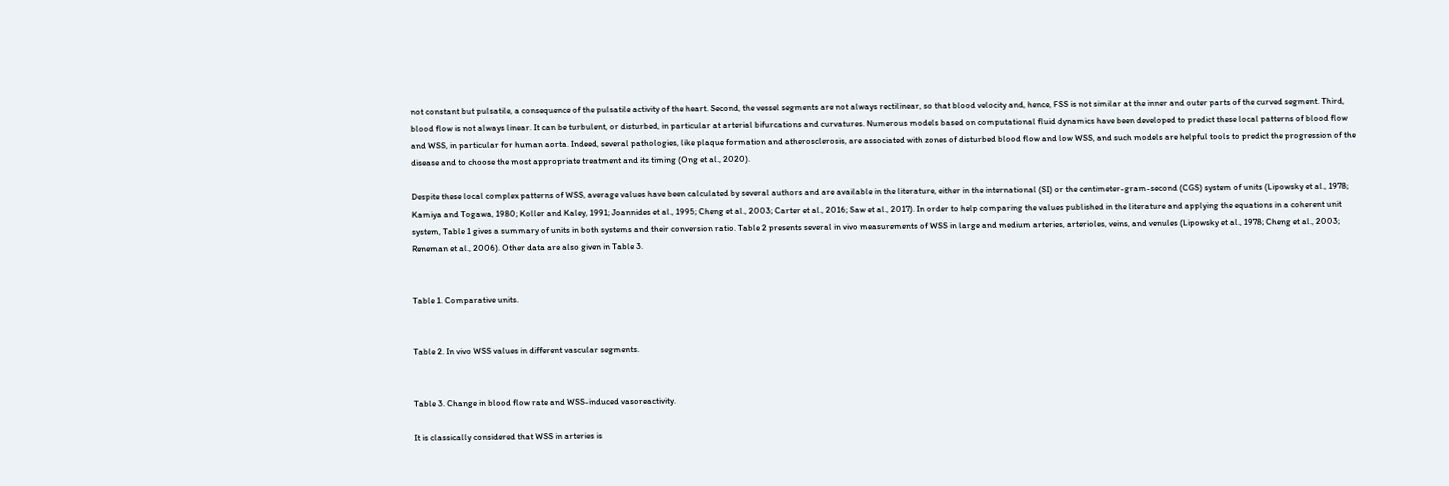not constant but pulsatile, a consequence of the pulsatile activity of the heart. Second, the vessel segments are not always rectilinear, so that blood velocity and, hence, FSS is not similar at the inner and outer parts of the curved segment. Third, blood flow is not always linear. It can be turbulent, or disturbed, in particular at arterial bifurcations and curvatures. Numerous models based on computational fluid dynamics have been developed to predict these local patterns of blood flow and WSS, in particular for human aorta. Indeed, several pathologies, like plaque formation and atherosclerosis, are associated with zones of disturbed blood flow and low WSS, and such models are helpful tools to predict the progression of the disease and to choose the most appropriate treatment and its timing (Ong et al., 2020).

Despite these local complex patterns of WSS, average values have been calculated by several authors and are available in the literature, either in the international (SI) or the centimeter-gram-second (CGS) system of units (Lipowsky et al., 1978; Kamiya and Togawa, 1980; Koller and Kaley, 1991; Joannides et al., 1995; Cheng et al., 2003; Carter et al., 2016; Saw et al., 2017). In order to help comparing the values published in the literature and applying the equations in a coherent unit system, Table 1 gives a summary of units in both systems and their conversion ratio. Table 2 presents several in vivo measurements of WSS in large and medium arteries, arterioles, veins, and venules (Lipowsky et al., 1978; Cheng et al., 2003; Reneman et al., 2006). Other data are also given in Table 3.


Table 1. Comparative units.


Table 2. In vivo WSS values in different vascular segments.


Table 3. Change in blood flow rate and WSS-induced vasoreactivity.

It is classically considered that WSS in arteries is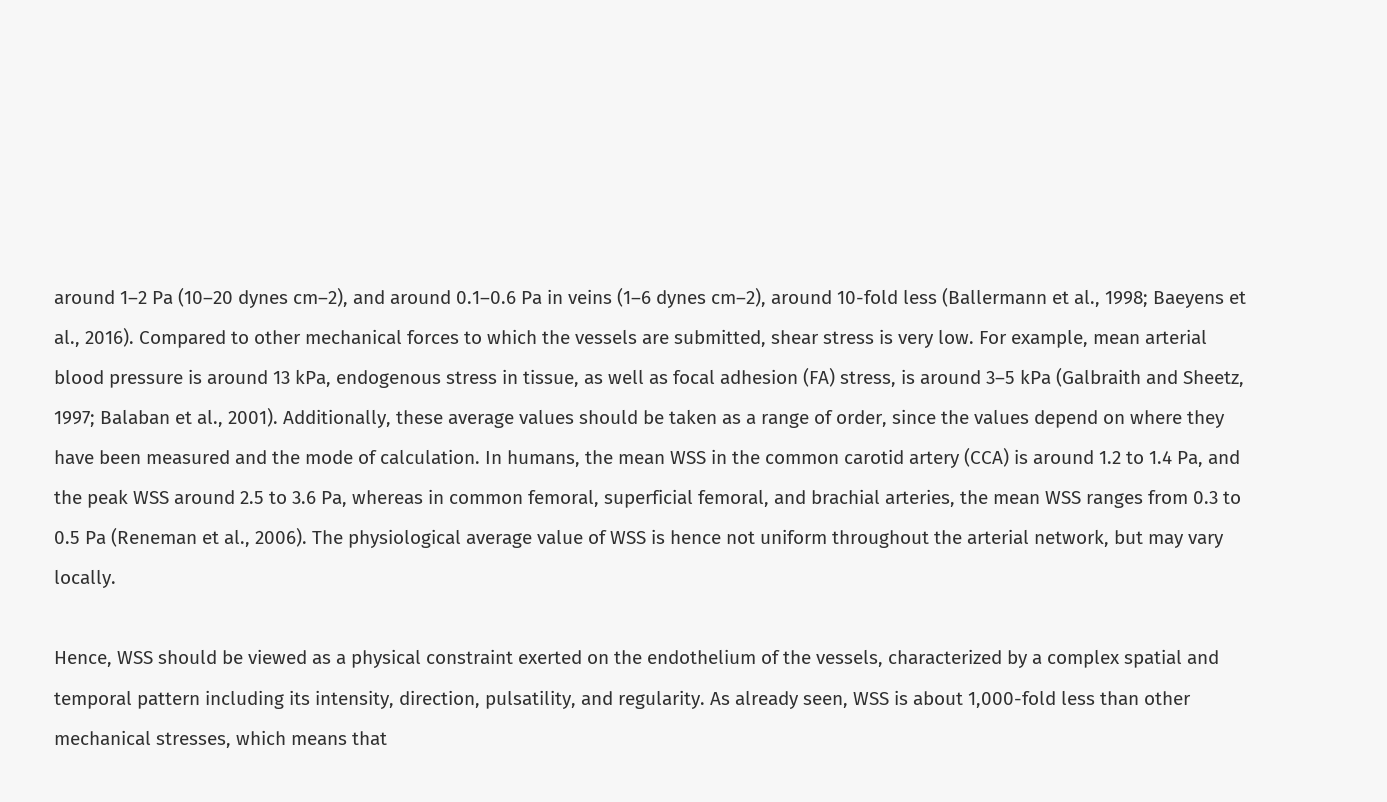around 1–2 Pa (10–20 dynes cm–2), and around 0.1–0.6 Pa in veins (1–6 dynes cm–2), around 10-fold less (Ballermann et al., 1998; Baeyens et al., 2016). Compared to other mechanical forces to which the vessels are submitted, shear stress is very low. For example, mean arterial blood pressure is around 13 kPa, endogenous stress in tissue, as well as focal adhesion (FA) stress, is around 3–5 kPa (Galbraith and Sheetz, 1997; Balaban et al., 2001). Additionally, these average values should be taken as a range of order, since the values depend on where they have been measured and the mode of calculation. In humans, the mean WSS in the common carotid artery (CCA) is around 1.2 to 1.4 Pa, and the peak WSS around 2.5 to 3.6 Pa, whereas in common femoral, superficial femoral, and brachial arteries, the mean WSS ranges from 0.3 to 0.5 Pa (Reneman et al., 2006). The physiological average value of WSS is hence not uniform throughout the arterial network, but may vary locally.

Hence, WSS should be viewed as a physical constraint exerted on the endothelium of the vessels, characterized by a complex spatial and temporal pattern including its intensity, direction, pulsatility, and regularity. As already seen, WSS is about 1,000-fold less than other mechanical stresses, which means that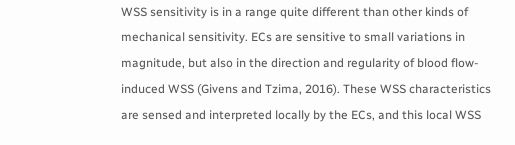WSS sensitivity is in a range quite different than other kinds of mechanical sensitivity. ECs are sensitive to small variations in magnitude, but also in the direction and regularity of blood flow-induced WSS (Givens and Tzima, 2016). These WSS characteristics are sensed and interpreted locally by the ECs, and this local WSS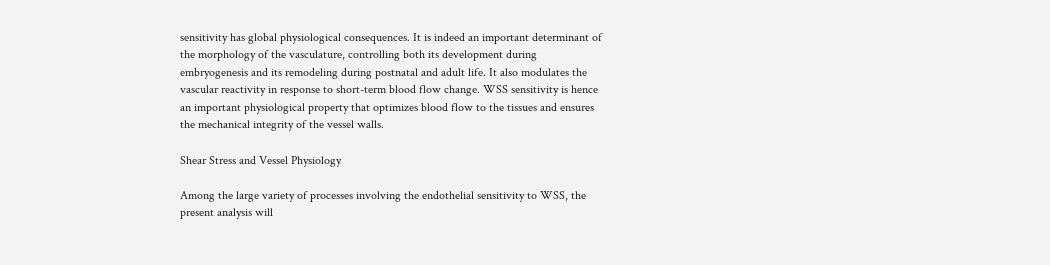sensitivity has global physiological consequences. It is indeed an important determinant of the morphology of the vasculature, controlling both its development during embryogenesis and its remodeling during postnatal and adult life. It also modulates the vascular reactivity in response to short-term blood flow change. WSS sensitivity is hence an important physiological property that optimizes blood flow to the tissues and ensures the mechanical integrity of the vessel walls.

Shear Stress and Vessel Physiology

Among the large variety of processes involving the endothelial sensitivity to WSS, the present analysis will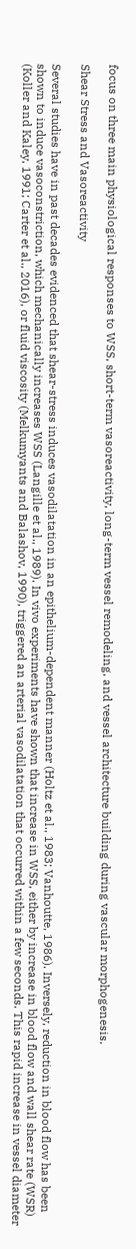focus on three main physiological responses to WSS, short-term vasoreactivity, long-term vessel remodeling, and vessel architecture building during vascular morphogenesis.

Shear Stress and Vasoreactivity

Several studies have in past decades evidenced that shear-stress induces vasodilatation in an epithelium-dependent manner (Holtz et al., 1983; Vanhoutte, 1986). Inversely, reduction in blood flow has been shown to induce vasoconstriction, which mechanically increases WSS (Langille et al., 1989). In vivo experiments have shown that increase in WSS, either by increase in blood flow and wall shear rate (WSR) (Koller and Kaley, 1991; Carter et al., 2016), or fluid viscosity (Melkumyants and Balashov, 1990), triggered an arterial vasodilatation that occurred within a few seconds. This rapid increase in vessel diameter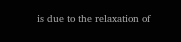is due to the relaxation of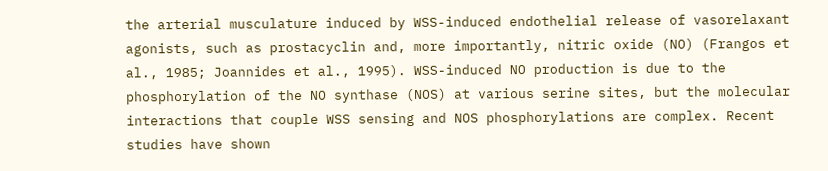the arterial musculature induced by WSS-induced endothelial release of vasorelaxant agonists, such as prostacyclin and, more importantly, nitric oxide (NO) (Frangos et al., 1985; Joannides et al., 1995). WSS-induced NO production is due to the phosphorylation of the NO synthase (NOS) at various serine sites, but the molecular interactions that couple WSS sensing and NOS phosphorylations are complex. Recent studies have shown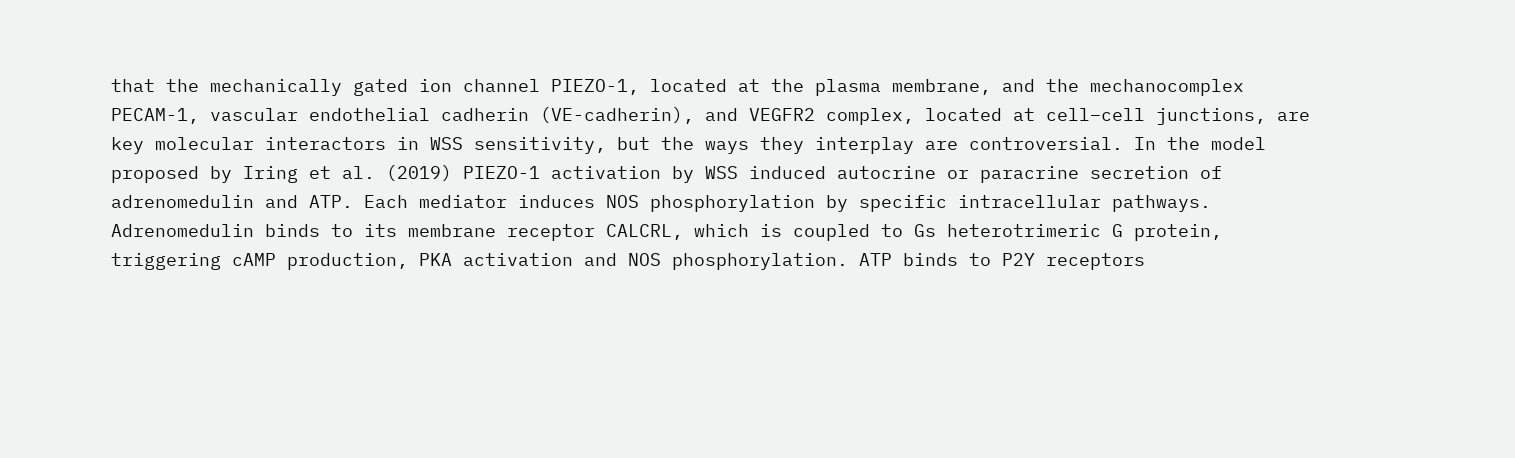that the mechanically gated ion channel PIEZO-1, located at the plasma membrane, and the mechanocomplex PECAM-1, vascular endothelial cadherin (VE-cadherin), and VEGFR2 complex, located at cell–cell junctions, are key molecular interactors in WSS sensitivity, but the ways they interplay are controversial. In the model proposed by Iring et al. (2019) PIEZO-1 activation by WSS induced autocrine or paracrine secretion of adrenomedulin and ATP. Each mediator induces NOS phosphorylation by specific intracellular pathways. Adrenomedulin binds to its membrane receptor CALCRL, which is coupled to Gs heterotrimeric G protein, triggering cAMP production, PKA activation and NOS phosphorylation. ATP binds to P2Y receptors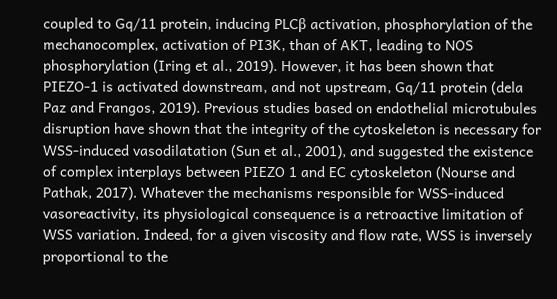coupled to Gq/11 protein, inducing PLCβ activation, phosphorylation of the mechanocomplex, activation of PI3K, than of AKT, leading to NOS phosphorylation (Iring et al., 2019). However, it has been shown that PIEZO-1 is activated downstream, and not upstream, Gq/11 protein (dela Paz and Frangos, 2019). Previous studies based on endothelial microtubules disruption have shown that the integrity of the cytoskeleton is necessary for WSS-induced vasodilatation (Sun et al., 2001), and suggested the existence of complex interplays between PIEZO 1 and EC cytoskeleton (Nourse and Pathak, 2017). Whatever the mechanisms responsible for WSS-induced vasoreactivity, its physiological consequence is a retroactive limitation of WSS variation. Indeed, for a given viscosity and flow rate, WSS is inversely proportional to the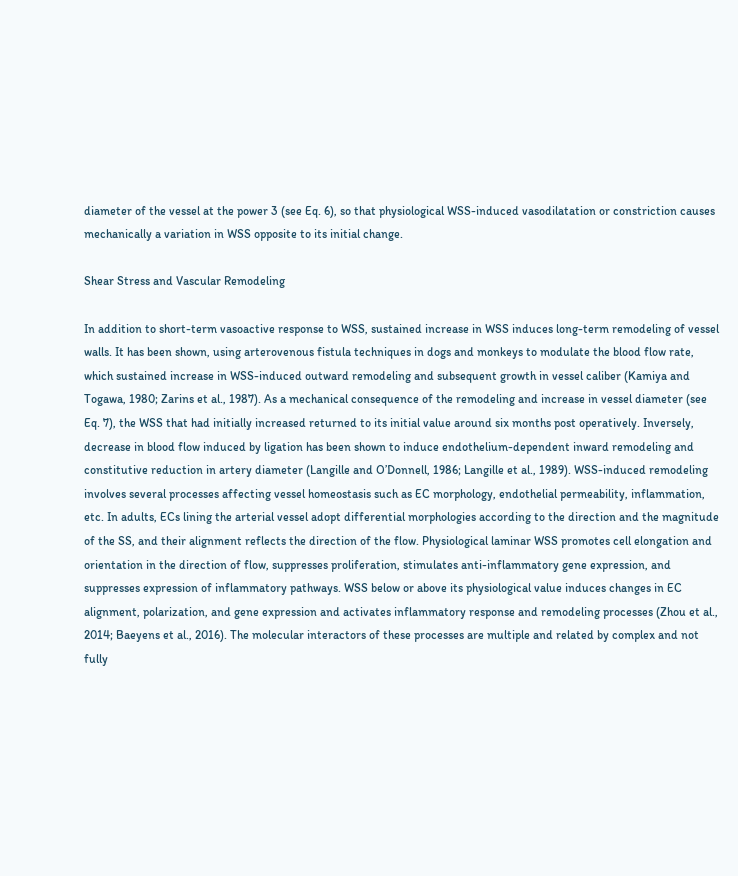diameter of the vessel at the power 3 (see Eq. 6), so that physiological WSS-induced vasodilatation or constriction causes mechanically a variation in WSS opposite to its initial change.

Shear Stress and Vascular Remodeling

In addition to short-term vasoactive response to WSS, sustained increase in WSS induces long-term remodeling of vessel walls. It has been shown, using arterovenous fistula techniques in dogs and monkeys to modulate the blood flow rate, which sustained increase in WSS-induced outward remodeling and subsequent growth in vessel caliber (Kamiya and Togawa, 1980; Zarins et al., 1987). As a mechanical consequence of the remodeling and increase in vessel diameter (see Eq. 7), the WSS that had initially increased returned to its initial value around six months post operatively. Inversely, decrease in blood flow induced by ligation has been shown to induce endothelium-dependent inward remodeling and constitutive reduction in artery diameter (Langille and O’Donnell, 1986; Langille et al., 1989). WSS-induced remodeling involves several processes affecting vessel homeostasis such as EC morphology, endothelial permeability, inflammation, etc. In adults, ECs lining the arterial vessel adopt differential morphologies according to the direction and the magnitude of the SS, and their alignment reflects the direction of the flow. Physiological laminar WSS promotes cell elongation and orientation in the direction of flow, suppresses proliferation, stimulates anti-inflammatory gene expression, and suppresses expression of inflammatory pathways. WSS below or above its physiological value induces changes in EC alignment, polarization, and gene expression and activates inflammatory response and remodeling processes (Zhou et al., 2014; Baeyens et al., 2016). The molecular interactors of these processes are multiple and related by complex and not fully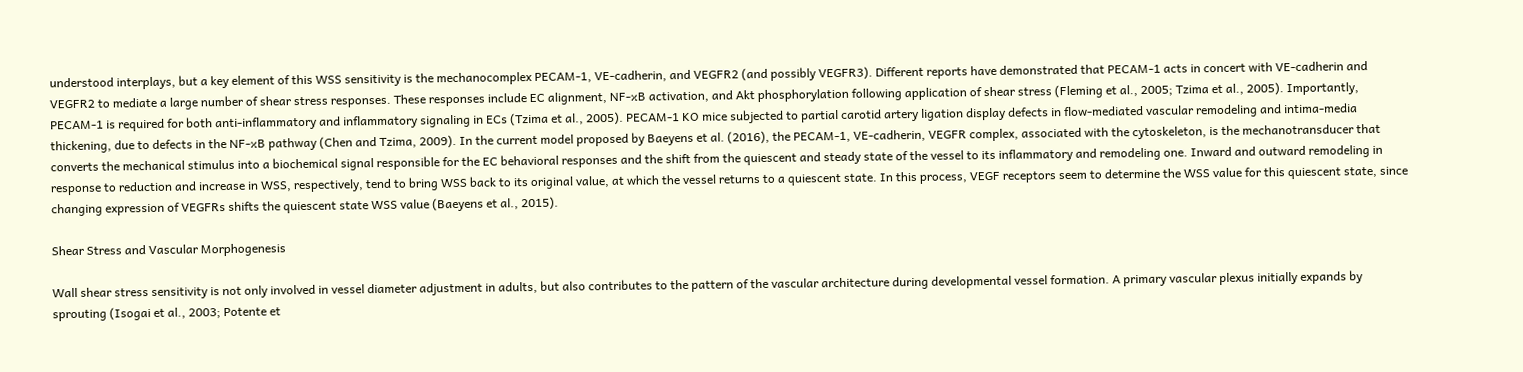understood interplays, but a key element of this WSS sensitivity is the mechanocomplex PECAM-1, VE-cadherin, and VEGFR2 (and possibly VEGFR3). Different reports have demonstrated that PECAM-1 acts in concert with VE-cadherin and VEGFR2 to mediate a large number of shear stress responses. These responses include EC alignment, NF-κB activation, and Akt phosphorylation following application of shear stress (Fleming et al., 2005; Tzima et al., 2005). Importantly, PECAM-1 is required for both anti-inflammatory and inflammatory signaling in ECs (Tzima et al., 2005). PECAM-1 KO mice subjected to partial carotid artery ligation display defects in flow-mediated vascular remodeling and intima-media thickening, due to defects in the NF-κB pathway (Chen and Tzima, 2009). In the current model proposed by Baeyens et al. (2016), the PECAM-1, VE-cadherin, VEGFR complex, associated with the cytoskeleton, is the mechanotransducer that converts the mechanical stimulus into a biochemical signal responsible for the EC behavioral responses and the shift from the quiescent and steady state of the vessel to its inflammatory and remodeling one. Inward and outward remodeling in response to reduction and increase in WSS, respectively, tend to bring WSS back to its original value, at which the vessel returns to a quiescent state. In this process, VEGF receptors seem to determine the WSS value for this quiescent state, since changing expression of VEGFRs shifts the quiescent state WSS value (Baeyens et al., 2015).

Shear Stress and Vascular Morphogenesis

Wall shear stress sensitivity is not only involved in vessel diameter adjustment in adults, but also contributes to the pattern of the vascular architecture during developmental vessel formation. A primary vascular plexus initially expands by sprouting (Isogai et al., 2003; Potente et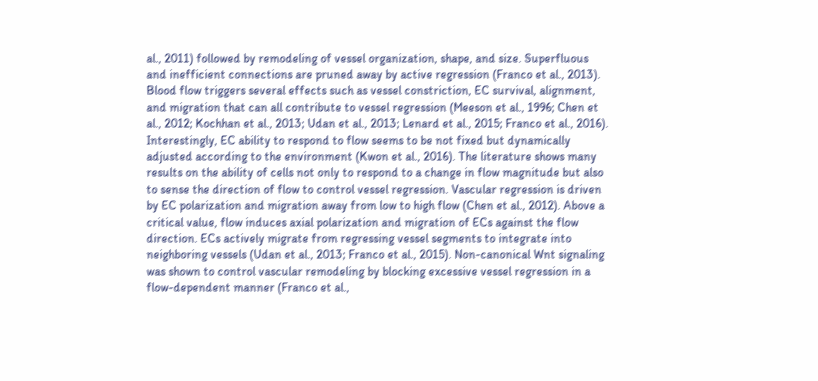al., 2011) followed by remodeling of vessel organization, shape, and size. Superfluous and inefficient connections are pruned away by active regression (Franco et al., 2013). Blood flow triggers several effects such as vessel constriction, EC survival, alignment, and migration that can all contribute to vessel regression (Meeson et al., 1996; Chen et al., 2012; Kochhan et al., 2013; Udan et al., 2013; Lenard et al., 2015; Franco et al., 2016). Interestingly, EC ability to respond to flow seems to be not fixed but dynamically adjusted according to the environment (Kwon et al., 2016). The literature shows many results on the ability of cells not only to respond to a change in flow magnitude but also to sense the direction of flow to control vessel regression. Vascular regression is driven by EC polarization and migration away from low to high flow (Chen et al., 2012). Above a critical value, flow induces axial polarization and migration of ECs against the flow direction. ECs actively migrate from regressing vessel segments to integrate into neighboring vessels (Udan et al., 2013; Franco et al., 2015). Non-canonical Wnt signaling was shown to control vascular remodeling by blocking excessive vessel regression in a flow-dependent manner (Franco et al.,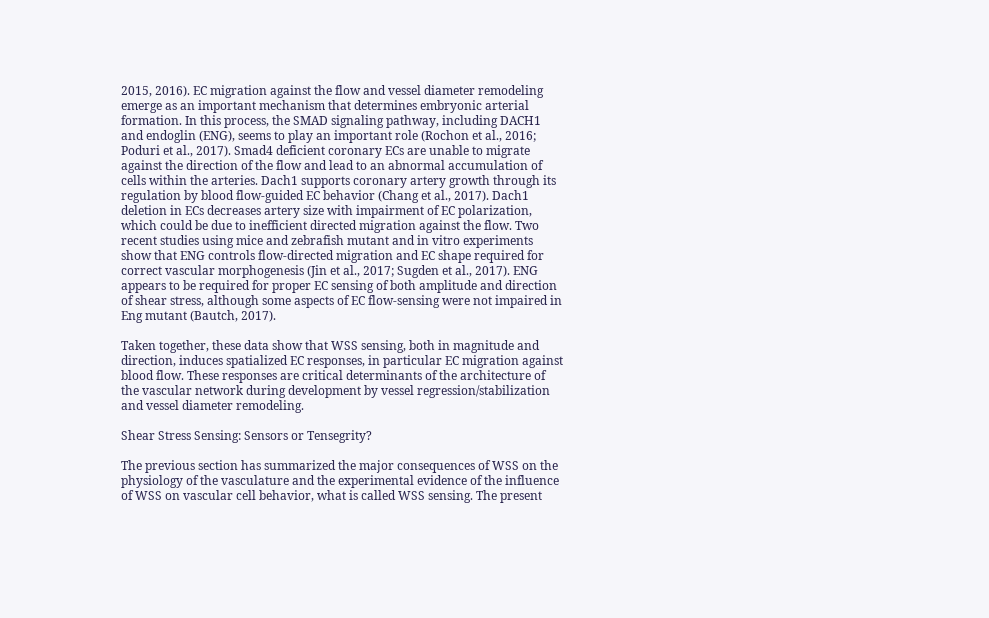2015, 2016). EC migration against the flow and vessel diameter remodeling emerge as an important mechanism that determines embryonic arterial formation. In this process, the SMAD signaling pathway, including DACH1 and endoglin (ENG), seems to play an important role (Rochon et al., 2016; Poduri et al., 2017). Smad4 deficient coronary ECs are unable to migrate against the direction of the flow and lead to an abnormal accumulation of cells within the arteries. Dach1 supports coronary artery growth through its regulation by blood flow-guided EC behavior (Chang et al., 2017). Dach1 deletion in ECs decreases artery size with impairment of EC polarization, which could be due to inefficient directed migration against the flow. Two recent studies using mice and zebrafish mutant and in vitro experiments show that ENG controls flow-directed migration and EC shape required for correct vascular morphogenesis (Jin et al., 2017; Sugden et al., 2017). ENG appears to be required for proper EC sensing of both amplitude and direction of shear stress, although some aspects of EC flow-sensing were not impaired in Eng mutant (Bautch, 2017).

Taken together, these data show that WSS sensing, both in magnitude and direction, induces spatialized EC responses, in particular EC migration against blood flow. These responses are critical determinants of the architecture of the vascular network during development by vessel regression/stabilization and vessel diameter remodeling.

Shear Stress Sensing: Sensors or Tensegrity?

The previous section has summarized the major consequences of WSS on the physiology of the vasculature and the experimental evidence of the influence of WSS on vascular cell behavior, what is called WSS sensing. The present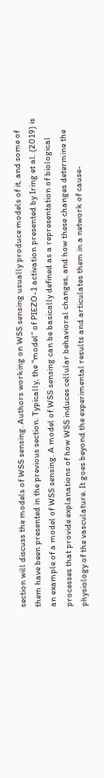section will discuss the models of WSS sensing. Authors working on WSS sensing usually produce models of it, and some of them have been presented in the previous section. Typically, the “model” of PIEZO-1 activation presented by Iring et al. (2019) is an example of a model of WSS sensing. A model of WSS sensing can be basically defined as a representation of biological processes that provide explanations of how WSS induces cellular behavioral changes, and how these changes determine the physiology of the vasculature. It goes beyond the experimental results and articulates them in a network of cause-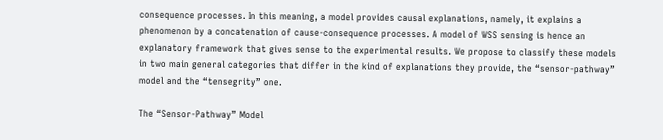consequence processes. In this meaning, a model provides causal explanations, namely, it explains a phenomenon by a concatenation of cause-consequence processes. A model of WSS sensing is hence an explanatory framework that gives sense to the experimental results. We propose to classify these models in two main general categories that differ in the kind of explanations they provide, the “sensor-pathway” model and the “tensegrity” one.

The “Sensor-Pathway” Model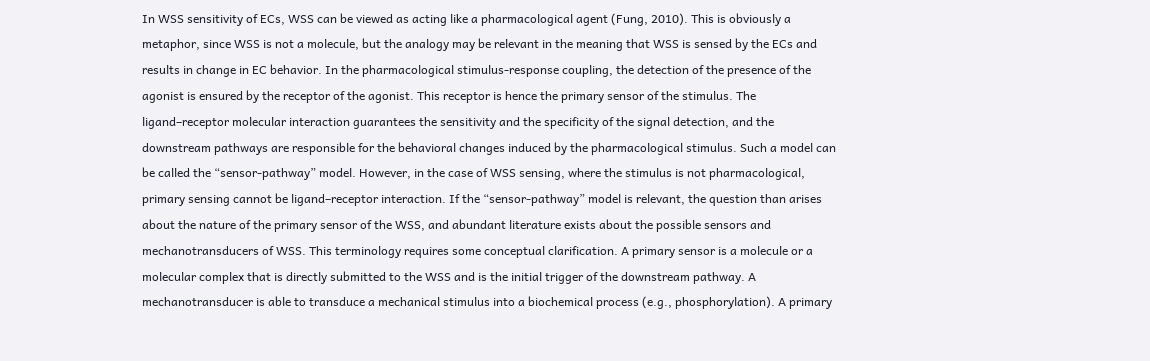In WSS sensitivity of ECs, WSS can be viewed as acting like a pharmacological agent (Fung, 2010). This is obviously a metaphor, since WSS is not a molecule, but the analogy may be relevant in the meaning that WSS is sensed by the ECs and results in change in EC behavior. In the pharmacological stimulus-response coupling, the detection of the presence of the agonist is ensured by the receptor of the agonist. This receptor is hence the primary sensor of the stimulus. The ligand–receptor molecular interaction guarantees the sensitivity and the specificity of the signal detection, and the downstream pathways are responsible for the behavioral changes induced by the pharmacological stimulus. Such a model can be called the “sensor-pathway” model. However, in the case of WSS sensing, where the stimulus is not pharmacological, primary sensing cannot be ligand–receptor interaction. If the “sensor-pathway” model is relevant, the question than arises about the nature of the primary sensor of the WSS, and abundant literature exists about the possible sensors and mechanotransducers of WSS. This terminology requires some conceptual clarification. A primary sensor is a molecule or a molecular complex that is directly submitted to the WSS and is the initial trigger of the downstream pathway. A mechanotransducer is able to transduce a mechanical stimulus into a biochemical process (e.g., phosphorylation). A primary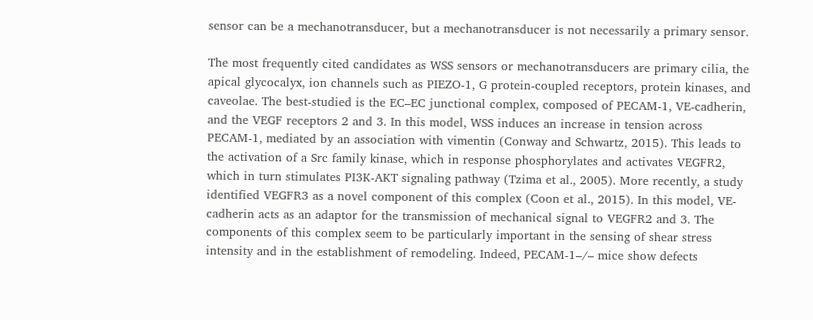sensor can be a mechanotransducer, but a mechanotransducer is not necessarily a primary sensor.

The most frequently cited candidates as WSS sensors or mechanotransducers are primary cilia, the apical glycocalyx, ion channels such as PIEZO-1, G protein-coupled receptors, protein kinases, and caveolae. The best-studied is the EC–EC junctional complex, composed of PECAM-1, VE-cadherin, and the VEGF receptors 2 and 3. In this model, WSS induces an increase in tension across PECAM-1, mediated by an association with vimentin (Conway and Schwartz, 2015). This leads to the activation of a Src family kinase, which in response phosphorylates and activates VEGFR2, which in turn stimulates PI3K-AKT signaling pathway (Tzima et al., 2005). More recently, a study identified VEGFR3 as a novel component of this complex (Coon et al., 2015). In this model, VE-cadherin acts as an adaptor for the transmission of mechanical signal to VEGFR2 and 3. The components of this complex seem to be particularly important in the sensing of shear stress intensity and in the establishment of remodeling. Indeed, PECAM-1–/– mice show defects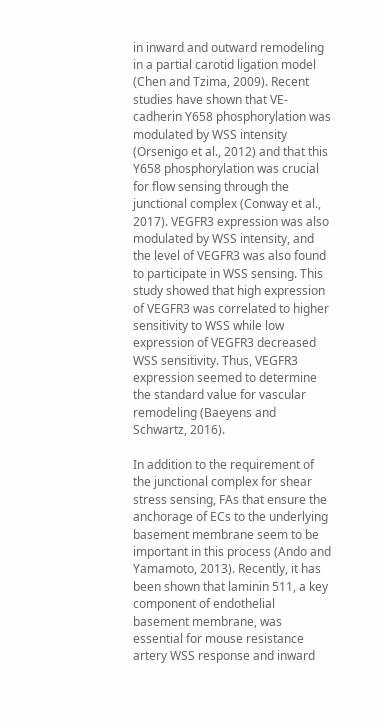in inward and outward remodeling in a partial carotid ligation model (Chen and Tzima, 2009). Recent studies have shown that VE-cadherin Y658 phosphorylation was modulated by WSS intensity (Orsenigo et al., 2012) and that this Y658 phosphorylation was crucial for flow sensing through the junctional complex (Conway et al., 2017). VEGFR3 expression was also modulated by WSS intensity, and the level of VEGFR3 was also found to participate in WSS sensing. This study showed that high expression of VEGFR3 was correlated to higher sensitivity to WSS while low expression of VEGFR3 decreased WSS sensitivity. Thus, VEGFR3 expression seemed to determine the standard value for vascular remodeling (Baeyens and Schwartz, 2016).

In addition to the requirement of the junctional complex for shear stress sensing, FAs that ensure the anchorage of ECs to the underlying basement membrane seem to be important in this process (Ando and Yamamoto, 2013). Recently, it has been shown that laminin 511, a key component of endothelial basement membrane, was essential for mouse resistance artery WSS response and inward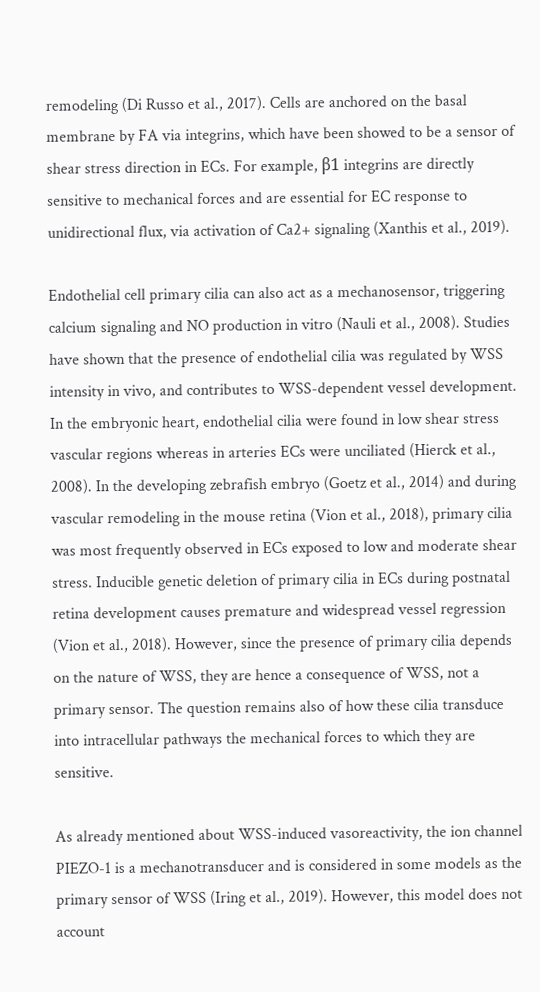remodeling (Di Russo et al., 2017). Cells are anchored on the basal membrane by FA via integrins, which have been showed to be a sensor of shear stress direction in ECs. For example, β1 integrins are directly sensitive to mechanical forces and are essential for EC response to unidirectional flux, via activation of Ca2+ signaling (Xanthis et al., 2019).

Endothelial cell primary cilia can also act as a mechanosensor, triggering calcium signaling and NO production in vitro (Nauli et al., 2008). Studies have shown that the presence of endothelial cilia was regulated by WSS intensity in vivo, and contributes to WSS-dependent vessel development. In the embryonic heart, endothelial cilia were found in low shear stress vascular regions whereas in arteries ECs were unciliated (Hierck et al., 2008). In the developing zebrafish embryo (Goetz et al., 2014) and during vascular remodeling in the mouse retina (Vion et al., 2018), primary cilia was most frequently observed in ECs exposed to low and moderate shear stress. Inducible genetic deletion of primary cilia in ECs during postnatal retina development causes premature and widespread vessel regression (Vion et al., 2018). However, since the presence of primary cilia depends on the nature of WSS, they are hence a consequence of WSS, not a primary sensor. The question remains also of how these cilia transduce into intracellular pathways the mechanical forces to which they are sensitive.

As already mentioned about WSS-induced vasoreactivity, the ion channel PIEZO-1 is a mechanotransducer and is considered in some models as the primary sensor of WSS (Iring et al., 2019). However, this model does not account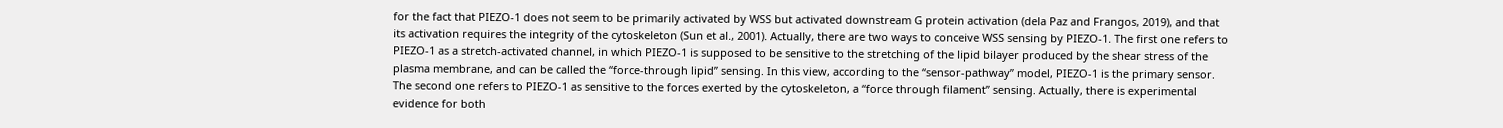for the fact that PIEZO-1 does not seem to be primarily activated by WSS but activated downstream G protein activation (dela Paz and Frangos, 2019), and that its activation requires the integrity of the cytoskeleton (Sun et al., 2001). Actually, there are two ways to conceive WSS sensing by PIEZO-1. The first one refers to PIEZO-1 as a stretch-activated channel, in which PIEZO-1 is supposed to be sensitive to the stretching of the lipid bilayer produced by the shear stress of the plasma membrane, and can be called the “force-through lipid” sensing. In this view, according to the “sensor-pathway” model, PIEZO-1 is the primary sensor. The second one refers to PIEZO-1 as sensitive to the forces exerted by the cytoskeleton, a “force through filament” sensing. Actually, there is experimental evidence for both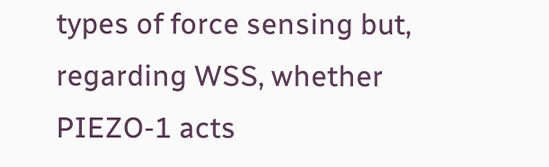types of force sensing but, regarding WSS, whether PIEZO-1 acts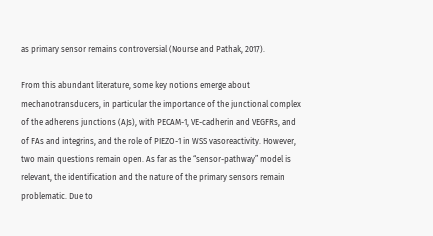as primary sensor remains controversial (Nourse and Pathak, 2017).

From this abundant literature, some key notions emerge about mechanotransducers, in particular the importance of the junctional complex of the adherens junctions (AJs), with PECAM-1, VE-cadherin and VEGFRs, and of FAs and integrins, and the role of PIEZO-1 in WSS vasoreactivity. However, two main questions remain open. As far as the “sensor-pathway” model is relevant, the identification and the nature of the primary sensors remain problematic. Due to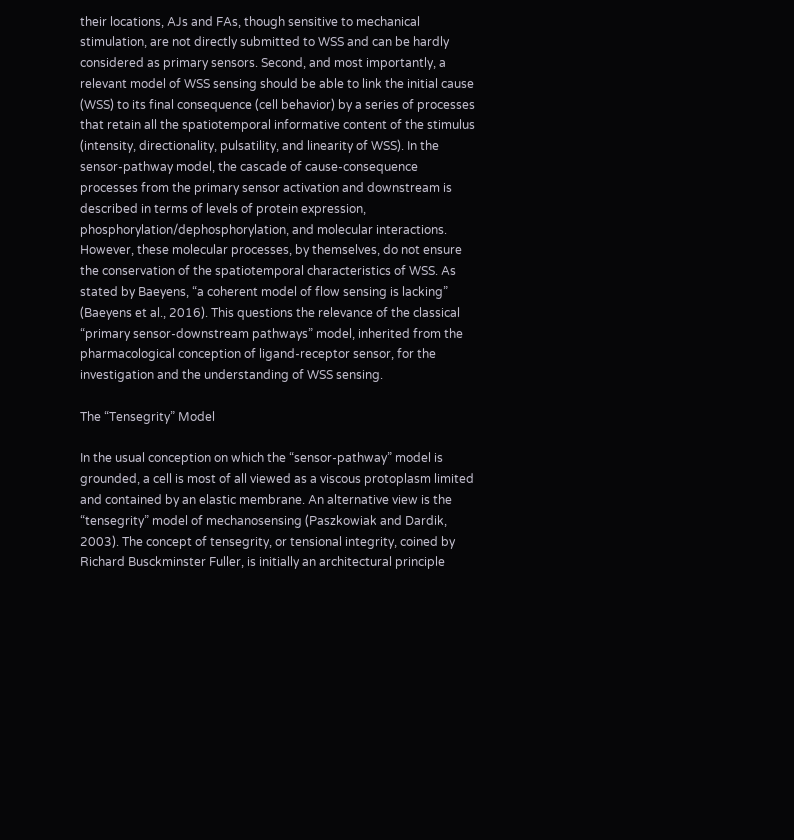their locations, AJs and FAs, though sensitive to mechanical stimulation, are not directly submitted to WSS and can be hardly considered as primary sensors. Second, and most importantly, a relevant model of WSS sensing should be able to link the initial cause (WSS) to its final consequence (cell behavior) by a series of processes that retain all the spatiotemporal informative content of the stimulus (intensity, directionality, pulsatility, and linearity of WSS). In the sensor-pathway model, the cascade of cause-consequence processes from the primary sensor activation and downstream is described in terms of levels of protein expression, phosphorylation/dephosphorylation, and molecular interactions. However, these molecular processes, by themselves, do not ensure the conservation of the spatiotemporal characteristics of WSS. As stated by Baeyens, “a coherent model of flow sensing is lacking” (Baeyens et al., 2016). This questions the relevance of the classical “primary sensor-downstream pathways” model, inherited from the pharmacological conception of ligand-receptor sensor, for the investigation and the understanding of WSS sensing.

The “Tensegrity” Model

In the usual conception on which the “sensor-pathway” model is grounded, a cell is most of all viewed as a viscous protoplasm limited and contained by an elastic membrane. An alternative view is the “tensegrity” model of mechanosensing (Paszkowiak and Dardik, 2003). The concept of tensegrity, or tensional integrity, coined by Richard Busckminster Fuller, is initially an architectural principle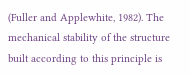(Fuller and Applewhite, 1982). The mechanical stability of the structure built according to this principle is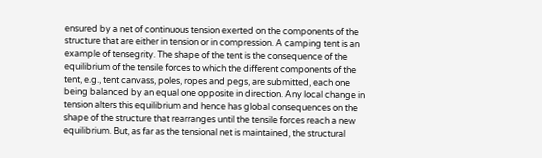ensured by a net of continuous tension exerted on the components of the structure that are either in tension or in compression. A camping tent is an example of tensegrity. The shape of the tent is the consequence of the equilibrium of the tensile forces to which the different components of the tent, e.g., tent canvass, poles, ropes and pegs, are submitted, each one being balanced by an equal one opposite in direction. Any local change in tension alters this equilibrium and hence has global consequences on the shape of the structure that rearranges until the tensile forces reach a new equilibrium. But, as far as the tensional net is maintained, the structural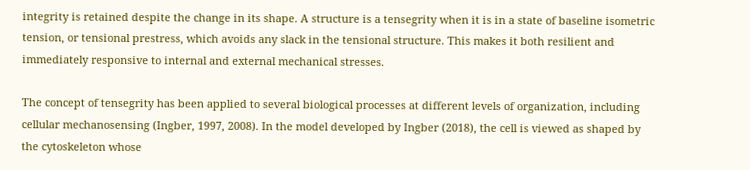integrity is retained despite the change in its shape. A structure is a tensegrity when it is in a state of baseline isometric tension, or tensional prestress, which avoids any slack in the tensional structure. This makes it both resilient and immediately responsive to internal and external mechanical stresses.

The concept of tensegrity has been applied to several biological processes at different levels of organization, including cellular mechanosensing (Ingber, 1997, 2008). In the model developed by Ingber (2018), the cell is viewed as shaped by the cytoskeleton whose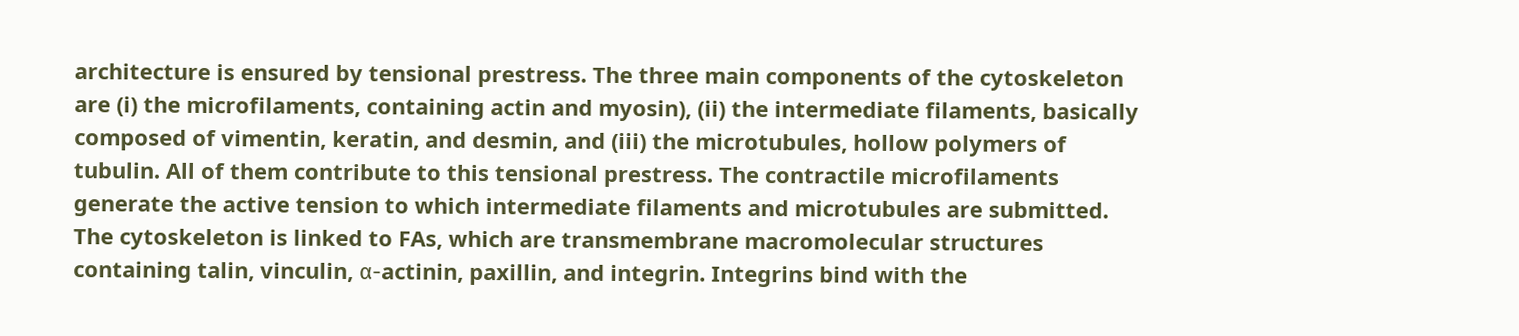architecture is ensured by tensional prestress. The three main components of the cytoskeleton are (i) the microfilaments, containing actin and myosin), (ii) the intermediate filaments, basically composed of vimentin, keratin, and desmin, and (iii) the microtubules, hollow polymers of tubulin. All of them contribute to this tensional prestress. The contractile microfilaments generate the active tension to which intermediate filaments and microtubules are submitted. The cytoskeleton is linked to FAs, which are transmembrane macromolecular structures containing talin, vinculin, α-actinin, paxillin, and integrin. Integrins bind with the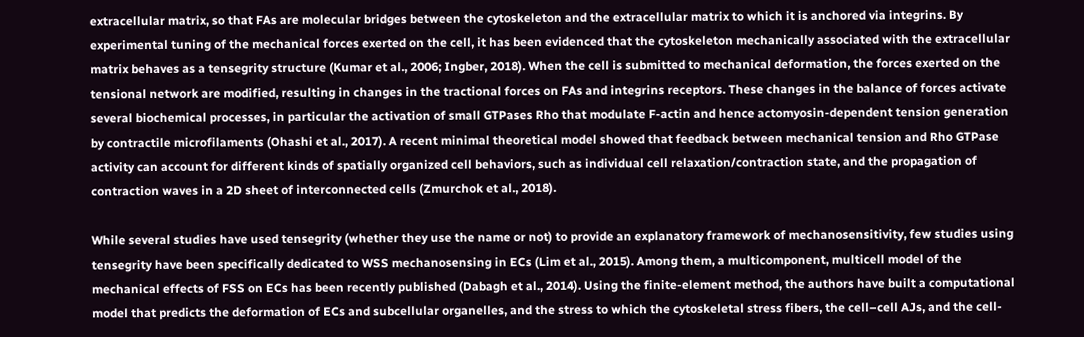extracellular matrix, so that FAs are molecular bridges between the cytoskeleton and the extracellular matrix to which it is anchored via integrins. By experimental tuning of the mechanical forces exerted on the cell, it has been evidenced that the cytoskeleton mechanically associated with the extracellular matrix behaves as a tensegrity structure (Kumar et al., 2006; Ingber, 2018). When the cell is submitted to mechanical deformation, the forces exerted on the tensional network are modified, resulting in changes in the tractional forces on FAs and integrins receptors. These changes in the balance of forces activate several biochemical processes, in particular the activation of small GTPases Rho that modulate F-actin and hence actomyosin-dependent tension generation by contractile microfilaments (Ohashi et al., 2017). A recent minimal theoretical model showed that feedback between mechanical tension and Rho GTPase activity can account for different kinds of spatially organized cell behaviors, such as individual cell relaxation/contraction state, and the propagation of contraction waves in a 2D sheet of interconnected cells (Zmurchok et al., 2018).

While several studies have used tensegrity (whether they use the name or not) to provide an explanatory framework of mechanosensitivity, few studies using tensegrity have been specifically dedicated to WSS mechanosensing in ECs (Lim et al., 2015). Among them, a multicomponent, multicell model of the mechanical effects of FSS on ECs has been recently published (Dabagh et al., 2014). Using the finite-element method, the authors have built a computational model that predicts the deformation of ECs and subcellular organelles, and the stress to which the cytoskeletal stress fibers, the cell–cell AJs, and the cell-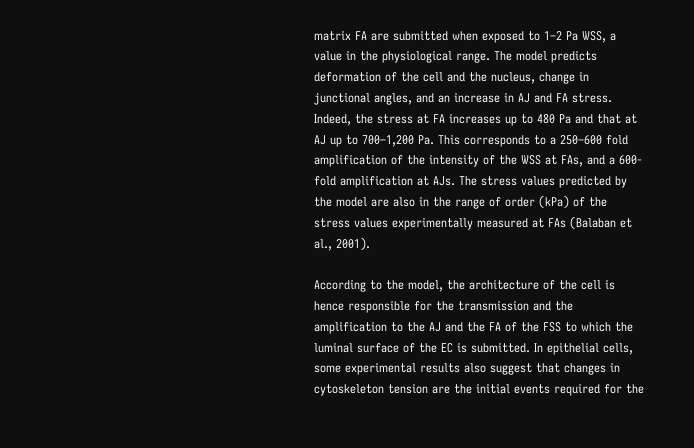matrix FA are submitted when exposed to 1–2 Pa WSS, a value in the physiological range. The model predicts deformation of the cell and the nucleus, change in junctional angles, and an increase in AJ and FA stress. Indeed, the stress at FA increases up to 480 Pa and that at AJ up to 700–1,200 Pa. This corresponds to a 250–600 fold amplification of the intensity of the WSS at FAs, and a 600-fold amplification at AJs. The stress values predicted by the model are also in the range of order (kPa) of the stress values experimentally measured at FAs (Balaban et al., 2001).

According to the model, the architecture of the cell is hence responsible for the transmission and the amplification to the AJ and the FA of the FSS to which the luminal surface of the EC is submitted. In epithelial cells, some experimental results also suggest that changes in cytoskeleton tension are the initial events required for the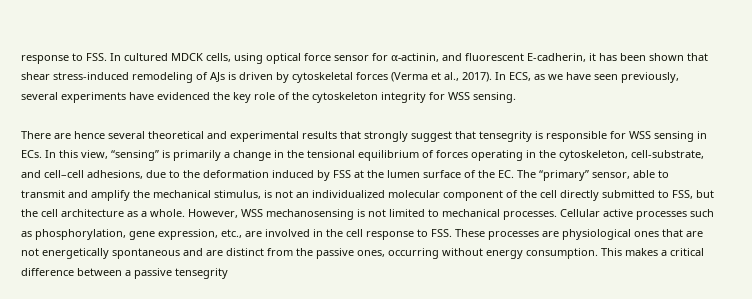response to FSS. In cultured MDCK cells, using optical force sensor for α-actinin, and fluorescent E-cadherin, it has been shown that shear stress-induced remodeling of AJs is driven by cytoskeletal forces (Verma et al., 2017). In ECS, as we have seen previously, several experiments have evidenced the key role of the cytoskeleton integrity for WSS sensing.

There are hence several theoretical and experimental results that strongly suggest that tensegrity is responsible for WSS sensing in ECs. In this view, “sensing” is primarily a change in the tensional equilibrium of forces operating in the cytoskeleton, cell-substrate, and cell–cell adhesions, due to the deformation induced by FSS at the lumen surface of the EC. The “primary” sensor, able to transmit and amplify the mechanical stimulus, is not an individualized molecular component of the cell directly submitted to FSS, but the cell architecture as a whole. However, WSS mechanosensing is not limited to mechanical processes. Cellular active processes such as phosphorylation, gene expression, etc., are involved in the cell response to FSS. These processes are physiological ones that are not energetically spontaneous and are distinct from the passive ones, occurring without energy consumption. This makes a critical difference between a passive tensegrity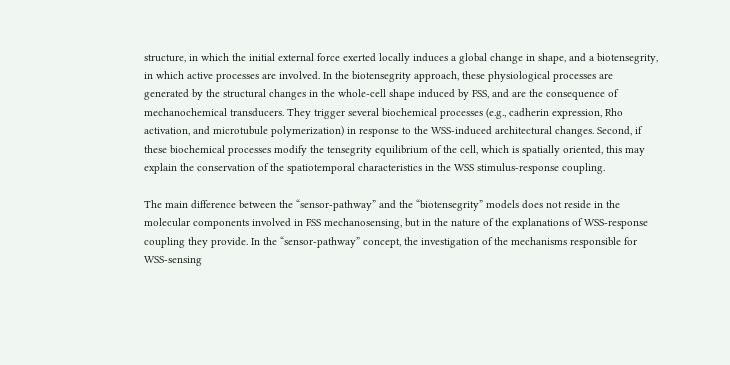structure, in which the initial external force exerted locally induces a global change in shape, and a biotensegrity, in which active processes are involved. In the biotensegrity approach, these physiological processes are generated by the structural changes in the whole-cell shape induced by FSS, and are the consequence of mechanochemical transducers. They trigger several biochemical processes (e.g., cadherin expression, Rho activation, and microtubule polymerization) in response to the WSS-induced architectural changes. Second, if these biochemical processes modify the tensegrity equilibrium of the cell, which is spatially oriented, this may explain the conservation of the spatiotemporal characteristics in the WSS stimulus-response coupling.

The main difference between the “sensor-pathway” and the “biotensegrity” models does not reside in the molecular components involved in FSS mechanosensing, but in the nature of the explanations of WSS-response coupling they provide. In the “sensor-pathway” concept, the investigation of the mechanisms responsible for WSS-sensing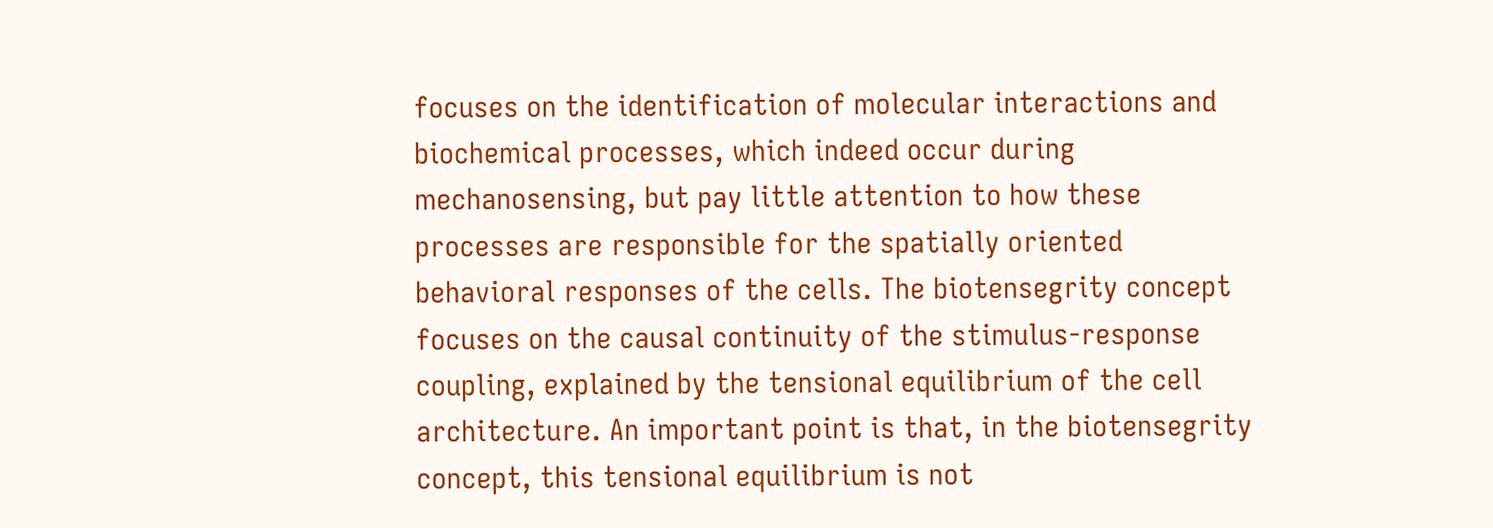focuses on the identification of molecular interactions and biochemical processes, which indeed occur during mechanosensing, but pay little attention to how these processes are responsible for the spatially oriented behavioral responses of the cells. The biotensegrity concept focuses on the causal continuity of the stimulus-response coupling, explained by the tensional equilibrium of the cell architecture. An important point is that, in the biotensegrity concept, this tensional equilibrium is not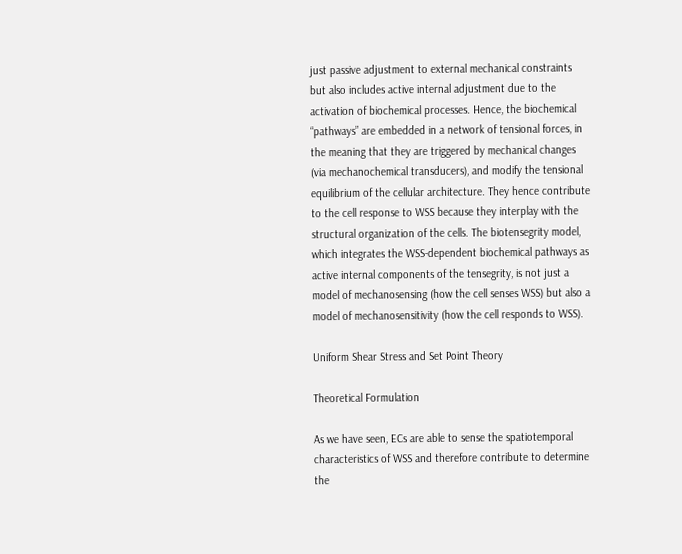just passive adjustment to external mechanical constraints but also includes active internal adjustment due to the activation of biochemical processes. Hence, the biochemical “pathways” are embedded in a network of tensional forces, in the meaning that they are triggered by mechanical changes (via mechanochemical transducers), and modify the tensional equilibrium of the cellular architecture. They hence contribute to the cell response to WSS because they interplay with the structural organization of the cells. The biotensegrity model, which integrates the WSS-dependent biochemical pathways as active internal components of the tensegrity, is not just a model of mechanosensing (how the cell senses WSS) but also a model of mechanosensitivity (how the cell responds to WSS).

Uniform Shear Stress and Set Point Theory

Theoretical Formulation

As we have seen, ECs are able to sense the spatiotemporal characteristics of WSS and therefore contribute to determine the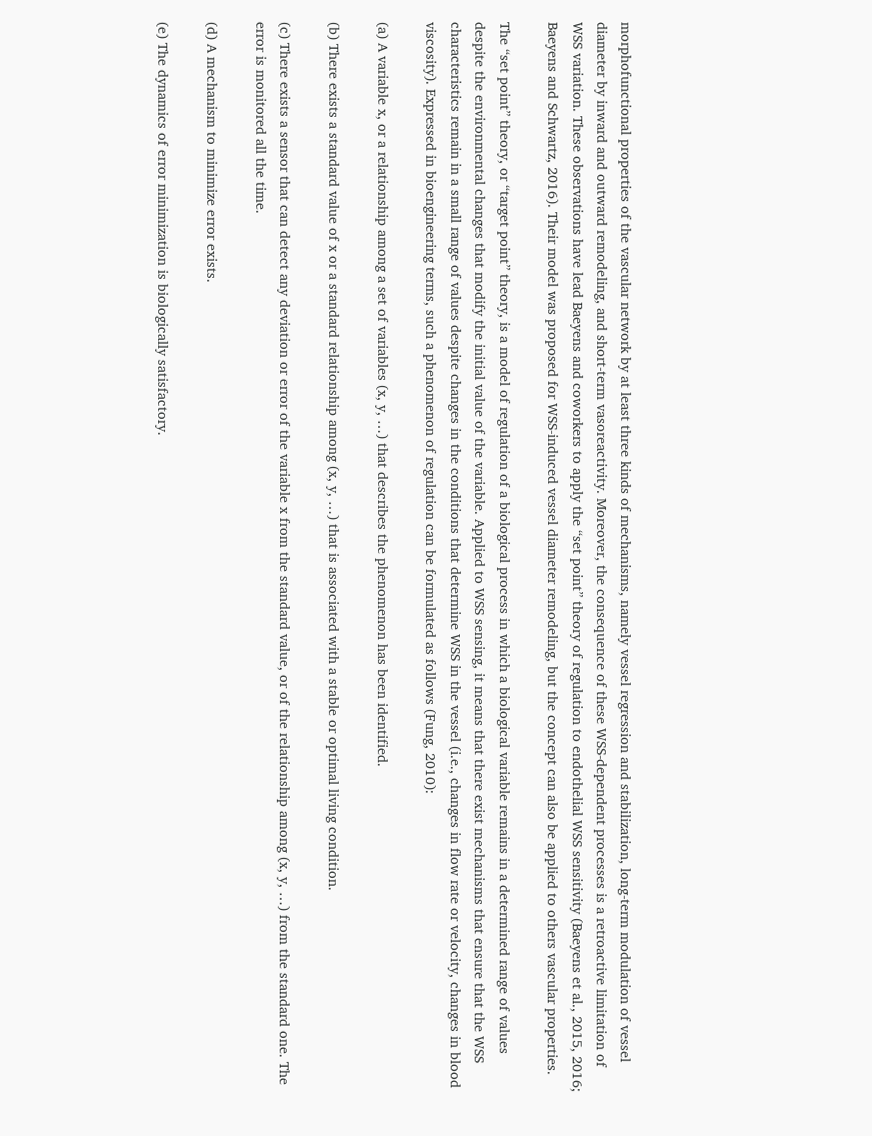morphofunctional properties of the vascular network by at least three kinds of mechanisms, namely vessel regression and stabilization, long-term modulation of vessel diameter by inward and outward remodeling, and short-term vasoreactivity. Moreover, the consequence of these WSS-dependent processes is a retroactive limitation of WSS variation. These observations have lead Baeyens and coworkers to apply the “set point” theory of regulation to endothelial WSS sensitivity (Baeyens et al., 2015, 2016; Baeyens and Schwartz, 2016). Their model was proposed for WSS-induced vessel diameter remodeling, but the concept can also be applied to others vascular properties.

The “set point” theory, or “target point” theory, is a model of regulation of a biological process in which a biological variable remains in a determined range of values despite the environmental changes that modify the initial value of the variable. Applied to WSS sensing, it means that there exist mechanisms that ensure that the WSS characteristics remain in a small range of values despite changes in the conditions that determine WSS in the vessel (i.e., changes in flow rate or velocity, changes in blood viscosity). Expressed in bioengineering terms, such a phenomenon of regulation can be formulated as follows (Fung, 2010):

(a) A variable x, or a relationship among a set of variables (x, y, …) that describes the phenomenon has been identified.

(b) There exists a standard value of x or a standard relationship among (x, y, …) that is associated with a stable or optimal living condition.

(c) There exists a sensor that can detect any deviation or error of the variable x from the standard value, or of the relationship among (x, y, …) from the standard one. The error is monitored all the time.

(d) A mechanism to minimize error exists.

(e) The dynamics of error minimization is biologically satisfactory.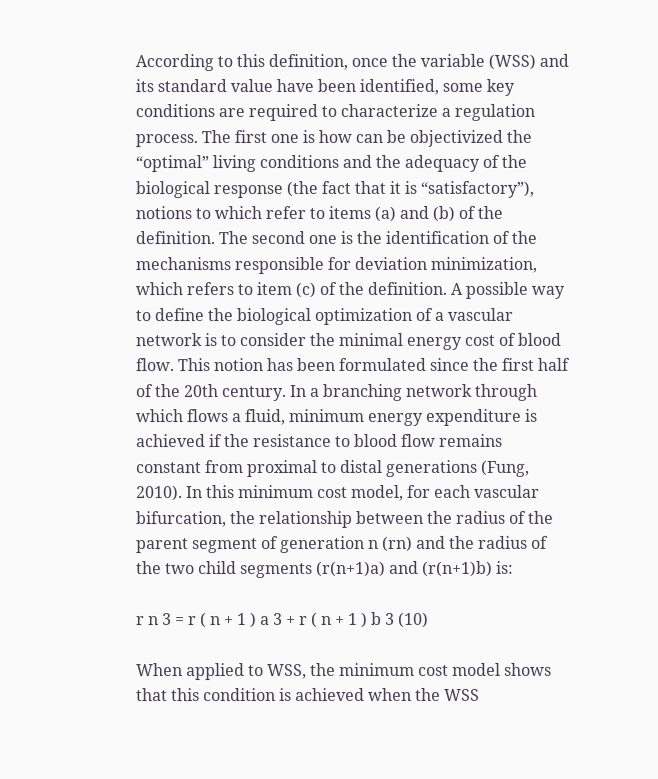According to this definition, once the variable (WSS) and its standard value have been identified, some key conditions are required to characterize a regulation process. The first one is how can be objectivized the “optimal” living conditions and the adequacy of the biological response (the fact that it is “satisfactory”), notions to which refer to items (a) and (b) of the definition. The second one is the identification of the mechanisms responsible for deviation minimization, which refers to item (c) of the definition. A possible way to define the biological optimization of a vascular network is to consider the minimal energy cost of blood flow. This notion has been formulated since the first half of the 20th century. In a branching network through which flows a fluid, minimum energy expenditure is achieved if the resistance to blood flow remains constant from proximal to distal generations (Fung, 2010). In this minimum cost model, for each vascular bifurcation, the relationship between the radius of the parent segment of generation n (rn) and the radius of the two child segments (r(n+1)a) and (r(n+1)b) is:

r n 3 = r ( n + 1 ) a 3 + r ( n + 1 ) b 3 (10)

When applied to WSS, the minimum cost model shows that this condition is achieved when the WSS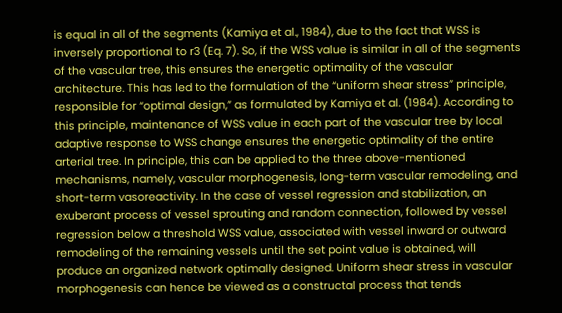is equal in all of the segments (Kamiya et al., 1984), due to the fact that WSS is inversely proportional to r3 (Eq. 7). So, if the WSS value is similar in all of the segments of the vascular tree, this ensures the energetic optimality of the vascular architecture. This has led to the formulation of the “uniform shear stress” principle, responsible for “optimal design,” as formulated by Kamiya et al. (1984). According to this principle, maintenance of WSS value in each part of the vascular tree by local adaptive response to WSS change ensures the energetic optimality of the entire arterial tree. In principle, this can be applied to the three above-mentioned mechanisms, namely, vascular morphogenesis, long-term vascular remodeling, and short-term vasoreactivity. In the case of vessel regression and stabilization, an exuberant process of vessel sprouting and random connection, followed by vessel regression below a threshold WSS value, associated with vessel inward or outward remodeling of the remaining vessels until the set point value is obtained, will produce an organized network optimally designed. Uniform shear stress in vascular morphogenesis can hence be viewed as a constructal process that tends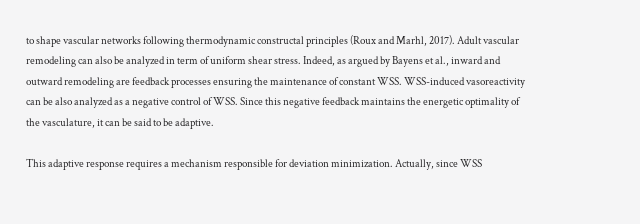to shape vascular networks following thermodynamic constructal principles (Roux and Marhl, 2017). Adult vascular remodeling can also be analyzed in term of uniform shear stress. Indeed, as argued by Bayens et al., inward and outward remodeling are feedback processes ensuring the maintenance of constant WSS. WSS-induced vasoreactivity can be also analyzed as a negative control of WSS. Since this negative feedback maintains the energetic optimality of the vasculature, it can be said to be adaptive.

This adaptive response requires a mechanism responsible for deviation minimization. Actually, since WSS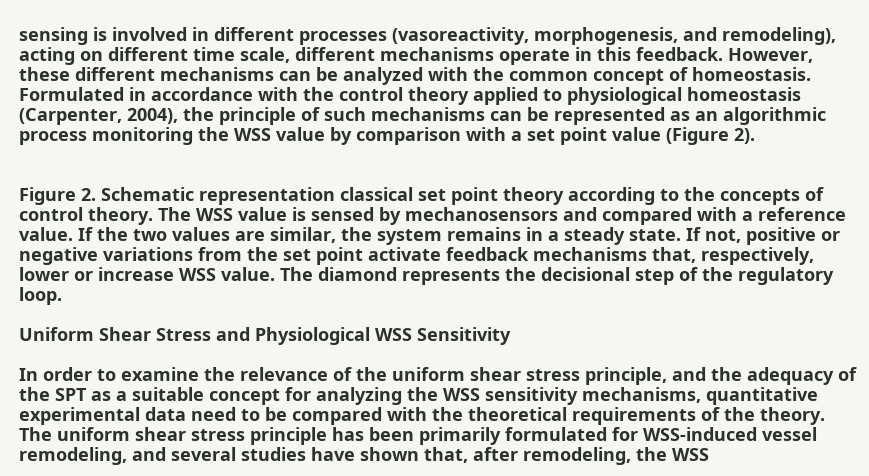sensing is involved in different processes (vasoreactivity, morphogenesis, and remodeling), acting on different time scale, different mechanisms operate in this feedback. However, these different mechanisms can be analyzed with the common concept of homeostasis. Formulated in accordance with the control theory applied to physiological homeostasis (Carpenter, 2004), the principle of such mechanisms can be represented as an algorithmic process monitoring the WSS value by comparison with a set point value (Figure 2).


Figure 2. Schematic representation classical set point theory according to the concepts of control theory. The WSS value is sensed by mechanosensors and compared with a reference value. If the two values are similar, the system remains in a steady state. If not, positive or negative variations from the set point activate feedback mechanisms that, respectively, lower or increase WSS value. The diamond represents the decisional step of the regulatory loop.

Uniform Shear Stress and Physiological WSS Sensitivity

In order to examine the relevance of the uniform shear stress principle, and the adequacy of the SPT as a suitable concept for analyzing the WSS sensitivity mechanisms, quantitative experimental data need to be compared with the theoretical requirements of the theory. The uniform shear stress principle has been primarily formulated for WSS-induced vessel remodeling, and several studies have shown that, after remodeling, the WSS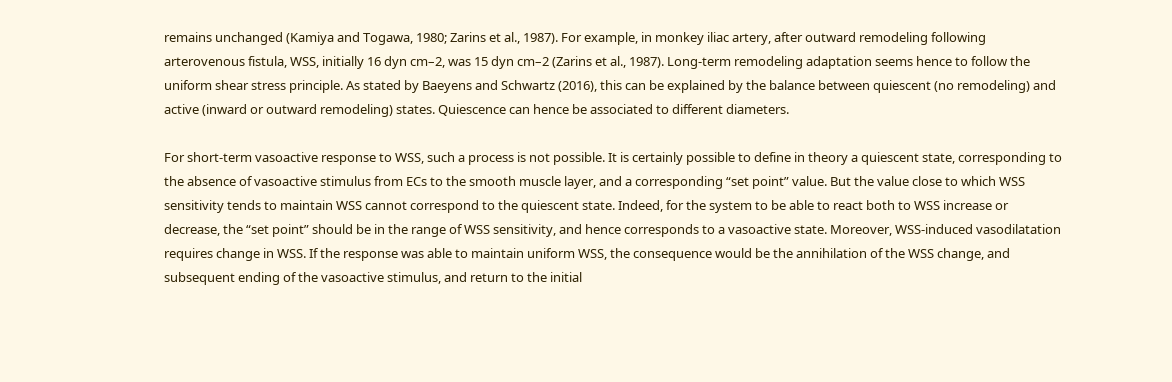remains unchanged (Kamiya and Togawa, 1980; Zarins et al., 1987). For example, in monkey iliac artery, after outward remodeling following arterovenous fistula, WSS, initially 16 dyn cm–2, was 15 dyn cm–2 (Zarins et al., 1987). Long-term remodeling adaptation seems hence to follow the uniform shear stress principle. As stated by Baeyens and Schwartz (2016), this can be explained by the balance between quiescent (no remodeling) and active (inward or outward remodeling) states. Quiescence can hence be associated to different diameters.

For short-term vasoactive response to WSS, such a process is not possible. It is certainly possible to define in theory a quiescent state, corresponding to the absence of vasoactive stimulus from ECs to the smooth muscle layer, and a corresponding “set point” value. But the value close to which WSS sensitivity tends to maintain WSS cannot correspond to the quiescent state. Indeed, for the system to be able to react both to WSS increase or decrease, the “set point” should be in the range of WSS sensitivity, and hence corresponds to a vasoactive state. Moreover, WSS-induced vasodilatation requires change in WSS. If the response was able to maintain uniform WSS, the consequence would be the annihilation of the WSS change, and subsequent ending of the vasoactive stimulus, and return to the initial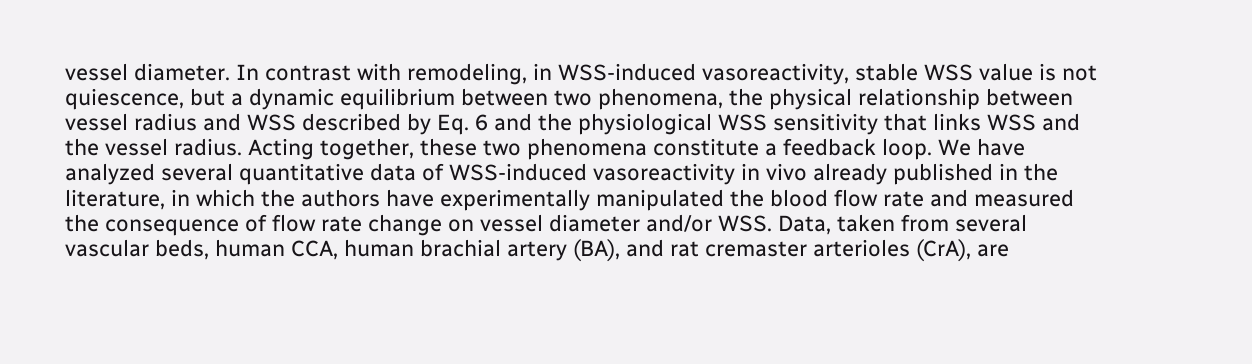vessel diameter. In contrast with remodeling, in WSS-induced vasoreactivity, stable WSS value is not quiescence, but a dynamic equilibrium between two phenomena, the physical relationship between vessel radius and WSS described by Eq. 6 and the physiological WSS sensitivity that links WSS and the vessel radius. Acting together, these two phenomena constitute a feedback loop. We have analyzed several quantitative data of WSS-induced vasoreactivity in vivo already published in the literature, in which the authors have experimentally manipulated the blood flow rate and measured the consequence of flow rate change on vessel diameter and/or WSS. Data, taken from several vascular beds, human CCA, human brachial artery (BA), and rat cremaster arterioles (CrA), are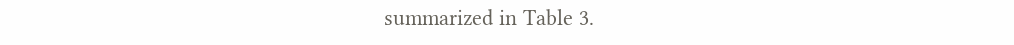summarized in Table 3.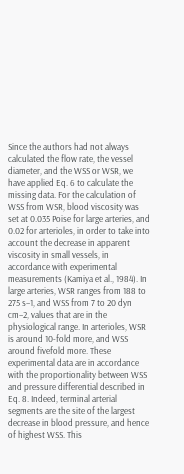Since the authors had not always calculated the flow rate, the vessel diameter, and the WSS or WSR, we have applied Eq. 6 to calculate the missing data. For the calculation of WSS from WSR, blood viscosity was set at 0.035 Poise for large arteries, and 0.02 for arterioles, in order to take into account the decrease in apparent viscosity in small vessels, in accordance with experimental measurements (Kamiya et al., 1984). In large arteries, WSR ranges from 188 to 275 s–1, and WSS from 7 to 20 dyn cm–2, values that are in the physiological range. In arterioles, WSR is around 10-fold more, and WSS around fivefold more. These experimental data are in accordance with the proportionality between WSS and pressure differential described in Eq. 8. Indeed, terminal arterial segments are the site of the largest decrease in blood pressure, and hence of highest WSS. This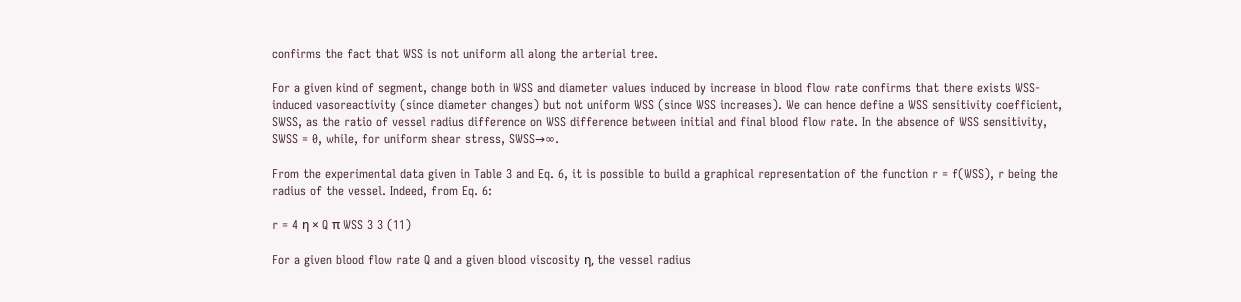confirms the fact that WSS is not uniform all along the arterial tree.

For a given kind of segment, change both in WSS and diameter values induced by increase in blood flow rate confirms that there exists WSS-induced vasoreactivity (since diameter changes) but not uniform WSS (since WSS increases). We can hence define a WSS sensitivity coefficient, SWSS, as the ratio of vessel radius difference on WSS difference between initial and final blood flow rate. In the absence of WSS sensitivity, SWSS = 0, while, for uniform shear stress, SWSS→∞.

From the experimental data given in Table 3 and Eq. 6, it is possible to build a graphical representation of the function r = f(WSS), r being the radius of the vessel. Indeed, from Eq. 6:

r = 4 η × Q π WSS 3 3 (11)

For a given blood flow rate Q and a given blood viscosity η, the vessel radius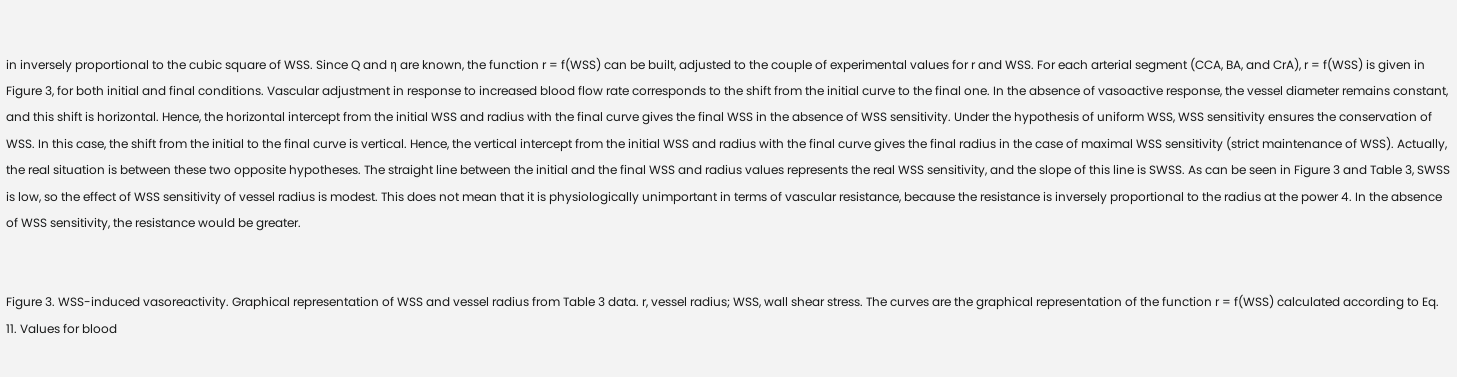in inversely proportional to the cubic square of WSS. Since Q and η are known, the function r = f(WSS) can be built, adjusted to the couple of experimental values for r and WSS. For each arterial segment (CCA, BA, and CrA), r = f(WSS) is given in Figure 3, for both initial and final conditions. Vascular adjustment in response to increased blood flow rate corresponds to the shift from the initial curve to the final one. In the absence of vasoactive response, the vessel diameter remains constant, and this shift is horizontal. Hence, the horizontal intercept from the initial WSS and radius with the final curve gives the final WSS in the absence of WSS sensitivity. Under the hypothesis of uniform WSS, WSS sensitivity ensures the conservation of WSS. In this case, the shift from the initial to the final curve is vertical. Hence, the vertical intercept from the initial WSS and radius with the final curve gives the final radius in the case of maximal WSS sensitivity (strict maintenance of WSS). Actually, the real situation is between these two opposite hypotheses. The straight line between the initial and the final WSS and radius values represents the real WSS sensitivity, and the slope of this line is SWSS. As can be seen in Figure 3 and Table 3, SWSS is low, so the effect of WSS sensitivity of vessel radius is modest. This does not mean that it is physiologically unimportant in terms of vascular resistance, because the resistance is inversely proportional to the radius at the power 4. In the absence of WSS sensitivity, the resistance would be greater.


Figure 3. WSS-induced vasoreactivity. Graphical representation of WSS and vessel radius from Table 3 data. r, vessel radius; WSS, wall shear stress. The curves are the graphical representation of the function r = f(WSS) calculated according to Eq. 11. Values for blood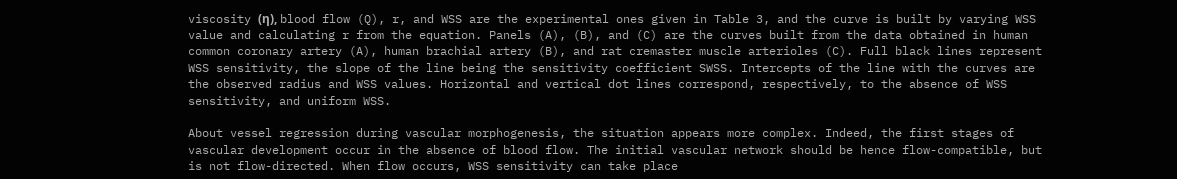viscosity (η), blood flow (Q), r, and WSS are the experimental ones given in Table 3, and the curve is built by varying WSS value and calculating r from the equation. Panels (A), (B), and (C) are the curves built from the data obtained in human common coronary artery (A), human brachial artery (B), and rat cremaster muscle arterioles (C). Full black lines represent WSS sensitivity, the slope of the line being the sensitivity coefficient SWSS. Intercepts of the line with the curves are the observed radius and WSS values. Horizontal and vertical dot lines correspond, respectively, to the absence of WSS sensitivity, and uniform WSS.

About vessel regression during vascular morphogenesis, the situation appears more complex. Indeed, the first stages of vascular development occur in the absence of blood flow. The initial vascular network should be hence flow-compatible, but is not flow-directed. When flow occurs, WSS sensitivity can take place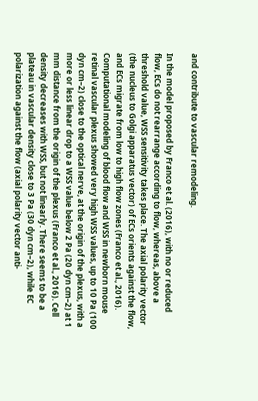and contribute to vascular remodeling.

In the model proposed by Franco et al. (2016), with no or reduced flow, ECs do not rearrange according to flow, whereas, above a threshold value, WSS sensitivity takes place. The axial polarity vector (the nucleus to Golgi apparatus vector) of ECs orients against the flow, and ECs migrate from low to high flow zones (Franco et al., 2016). Computational modeling of blood flow and WSS in newborn mouse retinal vascular plexus showed very high WSS values, up to 10 Pa (100 dyn cm–2) close to the optical nerve, at the origin of the plexus, with a more or less linear drop to a WSS value below 2 Pa (20 dyn cm–2) at 1 mm distance from the origin of the plexus (Franco et al., 2016). Cell density decreases with WSS, but not linearly. There seems to be a plateau in vascular density close to 3 Pa (30 dyn cm–2), while EC polarization against the flow (axial polarity vector anti-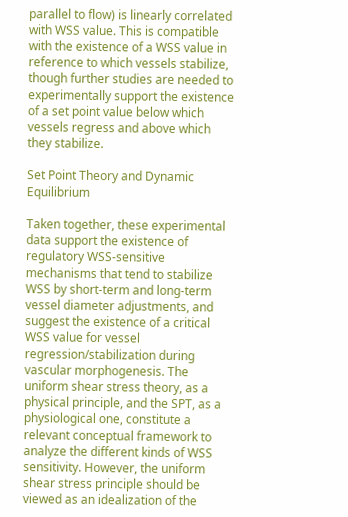parallel to flow) is linearly correlated with WSS value. This is compatible with the existence of a WSS value in reference to which vessels stabilize, though further studies are needed to experimentally support the existence of a set point value below which vessels regress and above which they stabilize.

Set Point Theory and Dynamic Equilibrium

Taken together, these experimental data support the existence of regulatory WSS-sensitive mechanisms that tend to stabilize WSS by short-term and long-term vessel diameter adjustments, and suggest the existence of a critical WSS value for vessel regression/stabilization during vascular morphogenesis. The uniform shear stress theory, as a physical principle, and the SPT, as a physiological one, constitute a relevant conceptual framework to analyze the different kinds of WSS sensitivity. However, the uniform shear stress principle should be viewed as an idealization of the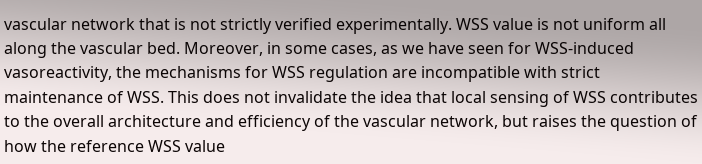vascular network that is not strictly verified experimentally. WSS value is not uniform all along the vascular bed. Moreover, in some cases, as we have seen for WSS-induced vasoreactivity, the mechanisms for WSS regulation are incompatible with strict maintenance of WSS. This does not invalidate the idea that local sensing of WSS contributes to the overall architecture and efficiency of the vascular network, but raises the question of how the reference WSS value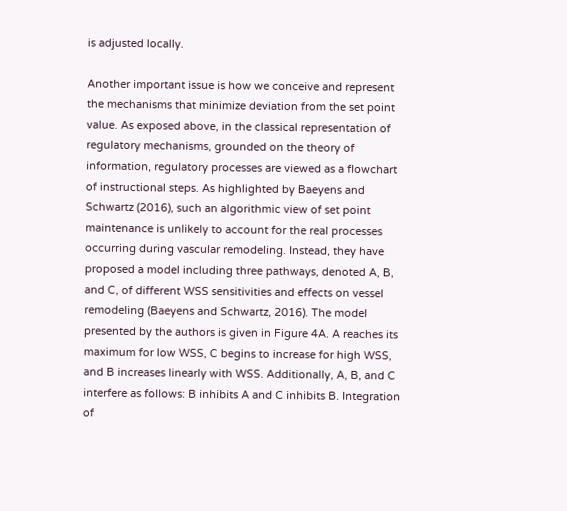is adjusted locally.

Another important issue is how we conceive and represent the mechanisms that minimize deviation from the set point value. As exposed above, in the classical representation of regulatory mechanisms, grounded on the theory of information, regulatory processes are viewed as a flowchart of instructional steps. As highlighted by Baeyens and Schwartz (2016), such an algorithmic view of set point maintenance is unlikely to account for the real processes occurring during vascular remodeling. Instead, they have proposed a model including three pathways, denoted A, B, and C, of different WSS sensitivities and effects on vessel remodeling (Baeyens and Schwartz, 2016). The model presented by the authors is given in Figure 4A. A reaches its maximum for low WSS, C begins to increase for high WSS, and B increases linearly with WSS. Additionally, A, B, and C interfere as follows: B inhibits A and C inhibits B. Integration of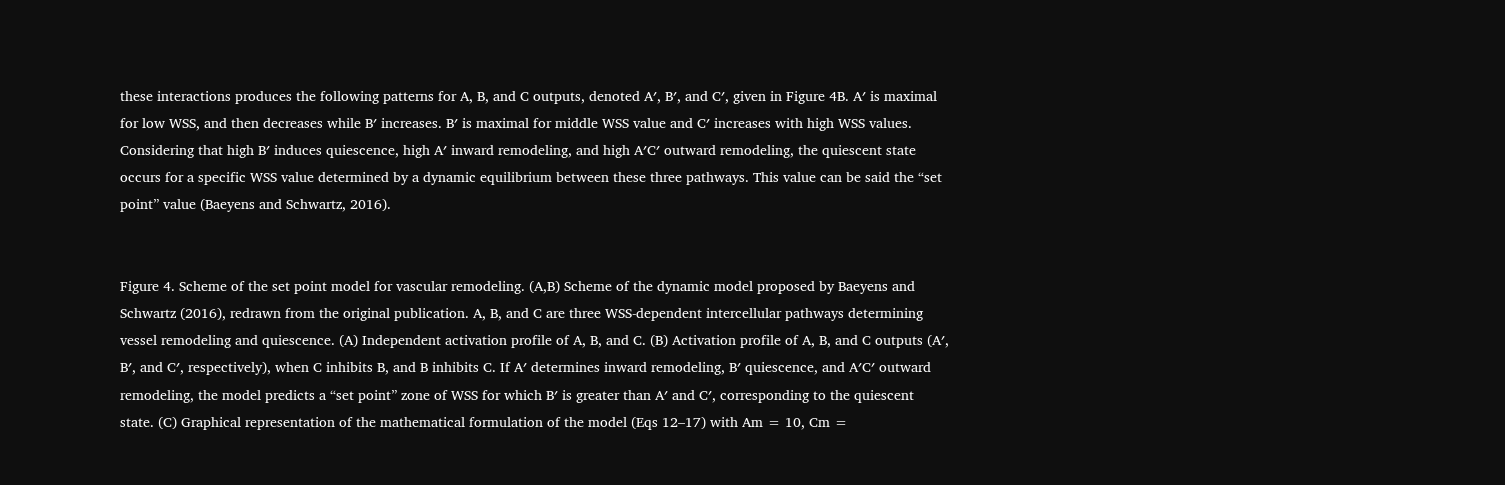these interactions produces the following patterns for A, B, and C outputs, denoted A′, B′, and C′, given in Figure 4B. A′ is maximal for low WSS, and then decreases while B′ increases. B′ is maximal for middle WSS value and C′ increases with high WSS values. Considering that high B′ induces quiescence, high A′ inward remodeling, and high A′C′ outward remodeling, the quiescent state occurs for a specific WSS value determined by a dynamic equilibrium between these three pathways. This value can be said the “set point” value (Baeyens and Schwartz, 2016).


Figure 4. Scheme of the set point model for vascular remodeling. (A,B) Scheme of the dynamic model proposed by Baeyens and Schwartz (2016), redrawn from the original publication. A, B, and C are three WSS-dependent intercellular pathways determining vessel remodeling and quiescence. (A) Independent activation profile of A, B, and C. (B) Activation profile of A, B, and C outputs (A′, B′, and C′, respectively), when C inhibits B, and B inhibits C. If A′ determines inward remodeling, B′ quiescence, and A′C′ outward remodeling, the model predicts a “set point” zone of WSS for which B′ is greater than A′ and C′, corresponding to the quiescent state. (C) Graphical representation of the mathematical formulation of the model (Eqs 12–17) with Am = 10, Cm =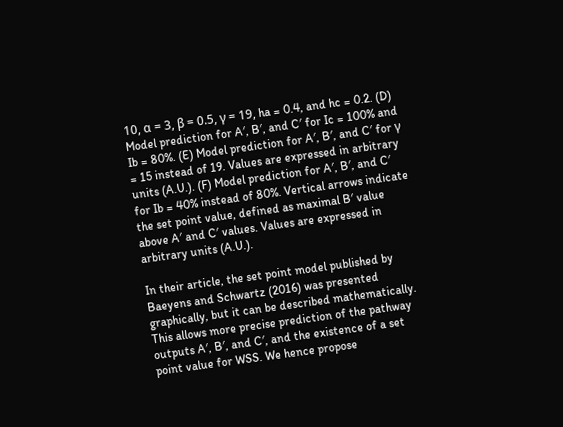10, α = 3, β = 0.5, γ = 19, ha = 0.4, and hc = 0.2. (D) Model prediction for A′, B′, and C′ for Ic = 100% and Ib = 80%. (E) Model prediction for A′, B′, and C′ for γ = 15 instead of 19. Values are expressed in arbitrary units (A.U.). (F) Model prediction for A′, B′, and C′ for Ib = 40% instead of 80%. Vertical arrows indicate the set point value, defined as maximal B′ value above A′ and C′ values. Values are expressed in arbitrary units (A.U.).

In their article, the set point model published by Baeyens and Schwartz (2016) was presented graphically, but it can be described mathematically. This allows more precise prediction of the pathway outputs A′, B′, and C′, and the existence of a set point value for WSS. We hence propose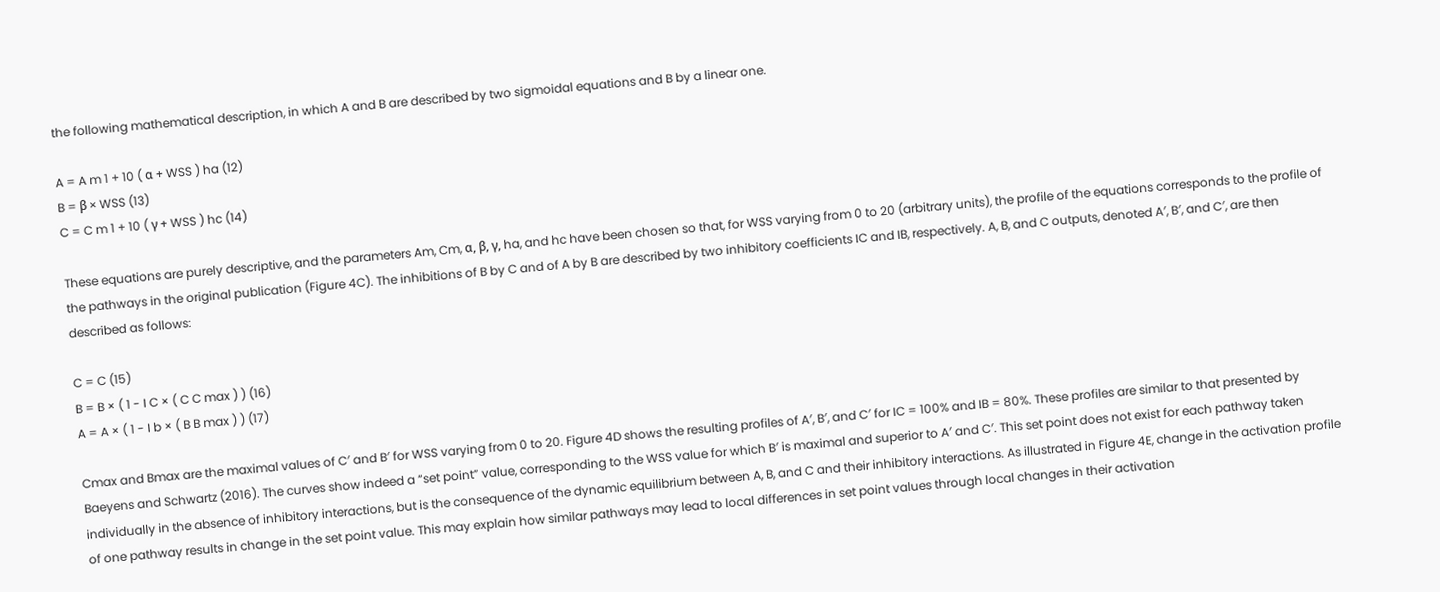the following mathematical description, in which A and B are described by two sigmoidal equations and B by a linear one.

A = A m 1 + 10 ( α + WSS ) ha (12)
B = β × WSS (13)
C = C m 1 + 10 ( γ + WSS ) hc (14)

These equations are purely descriptive, and the parameters Am, Cm, α, β, γ, ha, and hc have been chosen so that, for WSS varying from 0 to 20 (arbitrary units), the profile of the equations corresponds to the profile of the pathways in the original publication (Figure 4C). The inhibitions of B by C and of A by B are described by two inhibitory coefficients IC and IB, respectively. A, B, and C outputs, denoted A′, B′, and C′, are then described as follows:

C = C (15)
B = B × ( 1 - I C × ( C C max ) ) (16)
A = A × ( 1 - I b × ( B B max ) ) (17)

Cmax and Bmax are the maximal values of C′ and B′ for WSS varying from 0 to 20. Figure 4D shows the resulting profiles of A′, B′, and C′ for IC = 100% and IB = 80%. These profiles are similar to that presented by Baeyens and Schwartz (2016). The curves show indeed a “set point” value, corresponding to the WSS value for which B′ is maximal and superior to A′ and C′. This set point does not exist for each pathway taken individually in the absence of inhibitory interactions, but is the consequence of the dynamic equilibrium between A, B, and C and their inhibitory interactions. As illustrated in Figure 4E, change in the activation profile of one pathway results in change in the set point value. This may explain how similar pathways may lead to local differences in set point values through local changes in their activation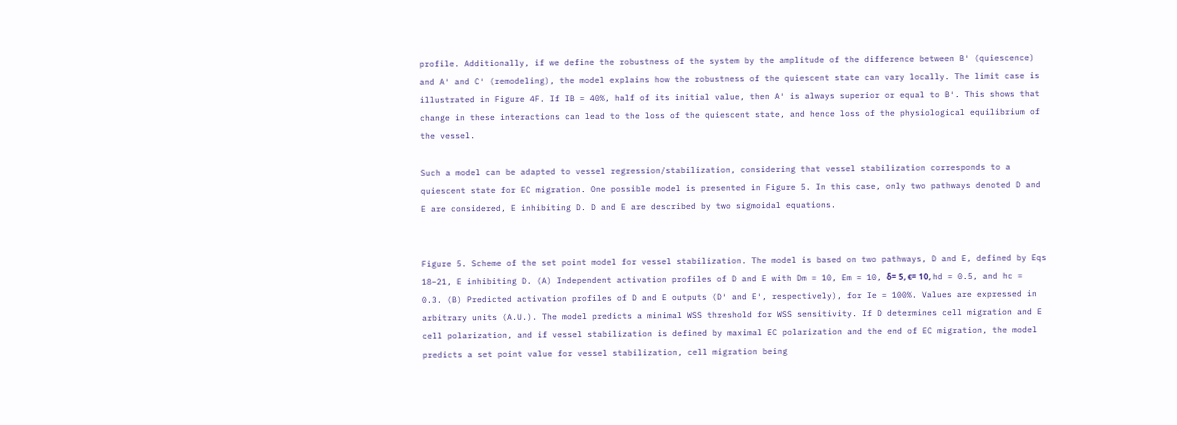profile. Additionally, if we define the robustness of the system by the amplitude of the difference between B′ (quiescence) and A′ and C′ (remodeling), the model explains how the robustness of the quiescent state can vary locally. The limit case is illustrated in Figure 4F. If IB = 40%, half of its initial value, then A′ is always superior or equal to B′. This shows that change in these interactions can lead to the loss of the quiescent state, and hence loss of the physiological equilibrium of the vessel.

Such a model can be adapted to vessel regression/stabilization, considering that vessel stabilization corresponds to a quiescent state for EC migration. One possible model is presented in Figure 5. In this case, only two pathways denoted D and E are considered, E inhibiting D. D and E are described by two sigmoidal equations.


Figure 5. Scheme of the set point model for vessel stabilization. The model is based on two pathways, D and E, defined by Eqs 18–21, E inhibiting D. (A) Independent activation profiles of D and E with Dm = 10, Em = 10, δ= 5, ϵ= 10, hd = 0.5, and hc = 0.3. (B) Predicted activation profiles of D and E outputs (D′ and E′, respectively), for Ie = 100%. Values are expressed in arbitrary units (A.U.). The model predicts a minimal WSS threshold for WSS sensitivity. If D determines cell migration and E cell polarization, and if vessel stabilization is defined by maximal EC polarization and the end of EC migration, the model predicts a set point value for vessel stabilization, cell migration being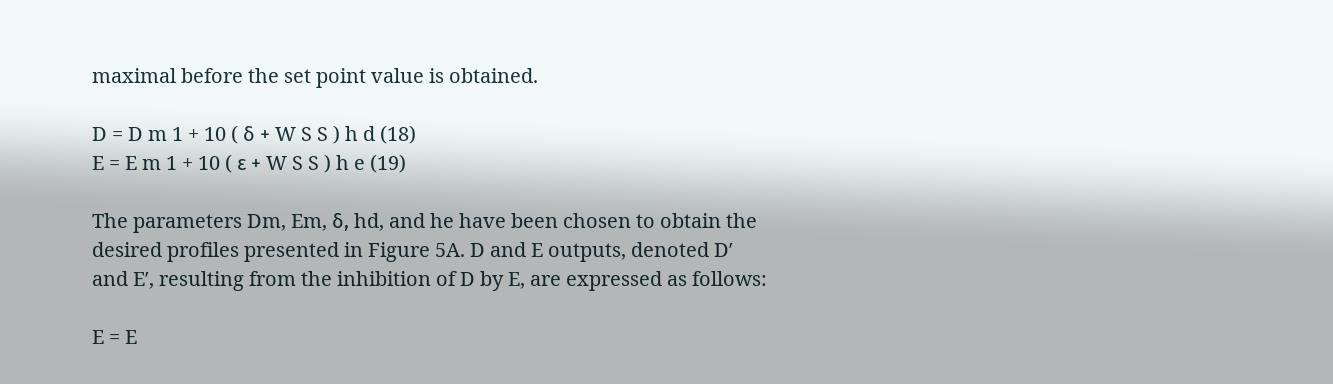maximal before the set point value is obtained.

D = D m 1 + 10 ( δ + W S S ) h d (18)
E = E m 1 + 10 ( ε + W S S ) h e (19)

The parameters Dm, Em, δ, hd, and he have been chosen to obtain the desired profiles presented in Figure 5A. D and E outputs, denoted D′ and E′, resulting from the inhibition of D by E, are expressed as follows:

E = E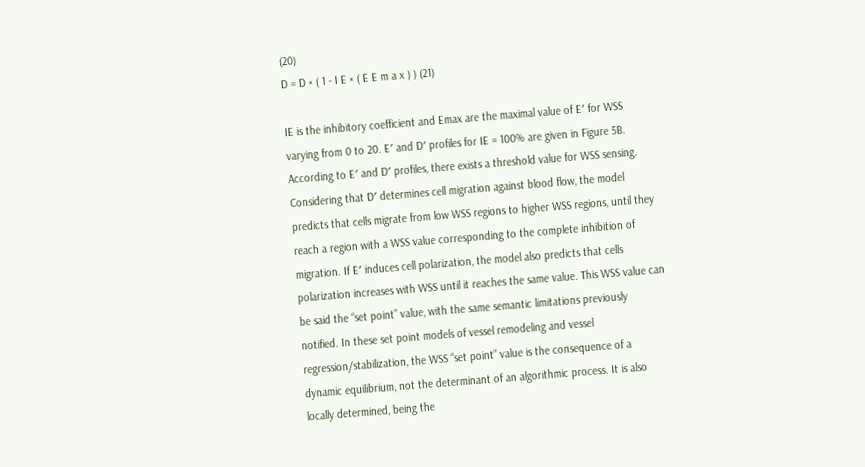(20)
D = D × ( 1 - I E × ( E E m a x ) ) (21)

IE is the inhibitory coefficient and Emax are the maximal value of E′ for WSS varying from 0 to 20. E′ and D′ profiles for IE = 100% are given in Figure 5B. According to E′ and D′ profiles, there exists a threshold value for WSS sensing. Considering that D′ determines cell migration against blood flow, the model predicts that cells migrate from low WSS regions to higher WSS regions, until they reach a region with a WSS value corresponding to the complete inhibition of migration. If E′ induces cell polarization, the model also predicts that cells polarization increases with WSS until it reaches the same value. This WSS value can be said the “set point” value, with the same semantic limitations previously notified. In these set point models of vessel remodeling and vessel regression/stabilization, the WSS “set point” value is the consequence of a dynamic equilibrium, not the determinant of an algorithmic process. It is also locally determined, being the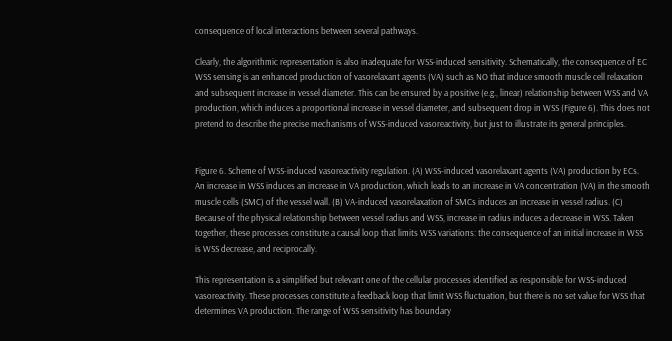consequence of local interactions between several pathways.

Clearly, the algorithmic representation is also inadequate for WSS-induced sensitivity. Schematically, the consequence of EC WSS sensing is an enhanced production of vasorelaxant agents (VA) such as NO that induce smooth muscle cell relaxation and subsequent increase in vessel diameter. This can be ensured by a positive (e.g., linear) relationship between WSS and VA production, which induces a proportional increase in vessel diameter, and subsequent drop in WSS (Figure 6). This does not pretend to describe the precise mechanisms of WSS-induced vasoreactivity, but just to illustrate its general principles.


Figure 6. Scheme of WSS-induced vasoreactivity regulation. (A) WSS-induced vasorelaxant agents (VA) production by ECs. An increase in WSS induces an increase in VA production, which leads to an increase in VA concentration (VA) in the smooth muscle cells (SMC) of the vessel wall. (B) VA-induced vasorelaxation of SMCs induces an increase in vessel radius. (C) Because of the physical relationship between vessel radius and WSS, increase in radius induces a decrease in WSS. Taken together, these processes constitute a causal loop that limits WSS variations: the consequence of an initial increase in WSS is WSS decrease, and reciprocally.

This representation is a simplified but relevant one of the cellular processes identified as responsible for WSS-induced vasoreactivity. These processes constitute a feedback loop that limit WSS fluctuation, but there is no set value for WSS that determines VA production. The range of WSS sensitivity has boundary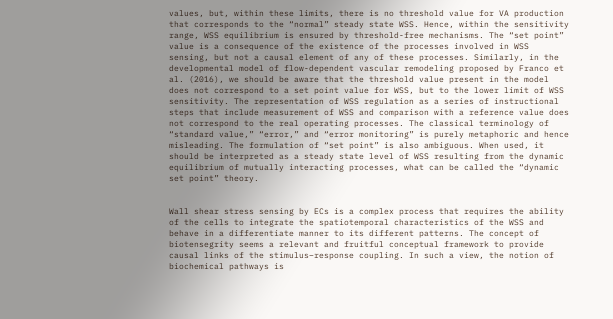values, but, within these limits, there is no threshold value for VA production that corresponds to the “normal” steady state WSS. Hence, within the sensitivity range, WSS equilibrium is ensured by threshold-free mechanisms. The “set point” value is a consequence of the existence of the processes involved in WSS sensing, but not a causal element of any of these processes. Similarly, in the developmental model of flow-dependent vascular remodeling proposed by Franco et al. (2016), we should be aware that the threshold value present in the model does not correspond to a set point value for WSS, but to the lower limit of WSS sensitivity. The representation of WSS regulation as a series of instructional steps that include measurement of WSS and comparison with a reference value does not correspond to the real operating processes. The classical terminology of “standard value,” “error,” and “error monitoring” is purely metaphoric and hence misleading. The formulation of “set point” is also ambiguous. When used, it should be interpreted as a steady state level of WSS resulting from the dynamic equilibrium of mutually interacting processes, what can be called the “dynamic set point” theory.


Wall shear stress sensing by ECs is a complex process that requires the ability of the cells to integrate the spatiotemporal characteristics of the WSS and behave in a differentiate manner to its different patterns. The concept of biotensegrity seems a relevant and fruitful conceptual framework to provide causal links of the stimulus–response coupling. In such a view, the notion of biochemical pathways is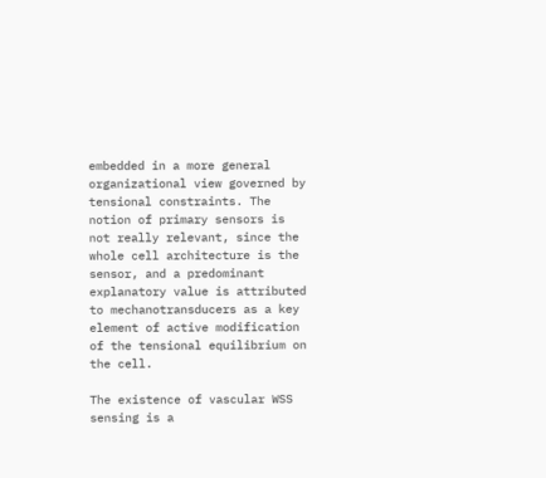embedded in a more general organizational view governed by tensional constraints. The notion of primary sensors is not really relevant, since the whole cell architecture is the sensor, and a predominant explanatory value is attributed to mechanotransducers as a key element of active modification of the tensional equilibrium on the cell.

The existence of vascular WSS sensing is a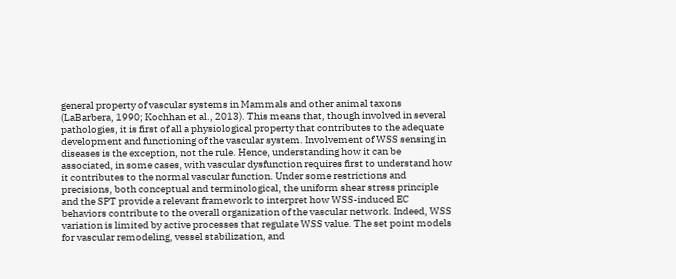general property of vascular systems in Mammals and other animal taxons (LaBarbera, 1990; Kochhan et al., 2013). This means that, though involved in several pathologies, it is first of all a physiological property that contributes to the adequate development and functioning of the vascular system. Involvement of WSS sensing in diseases is the exception, not the rule. Hence, understanding how it can be associated, in some cases, with vascular dysfunction requires first to understand how it contributes to the normal vascular function. Under some restrictions and precisions, both conceptual and terminological, the uniform shear stress principle and the SPT provide a relevant framework to interpret how WSS-induced EC behaviors contribute to the overall organization of the vascular network. Indeed, WSS variation is limited by active processes that regulate WSS value. The set point models for vascular remodeling, vessel stabilization, and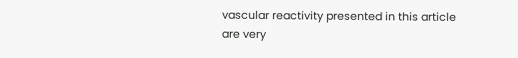vascular reactivity presented in this article are very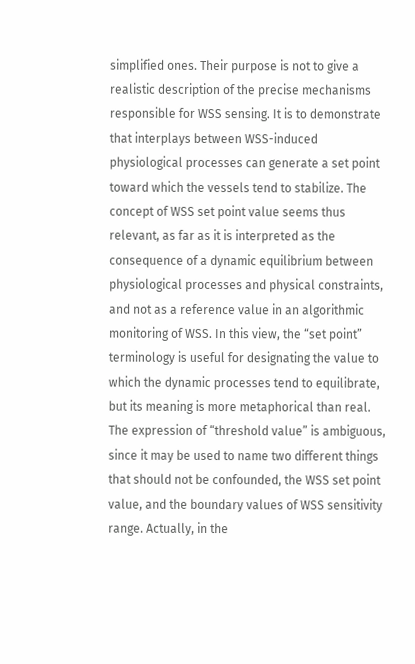simplified ones. Their purpose is not to give a realistic description of the precise mechanisms responsible for WSS sensing. It is to demonstrate that interplays between WSS-induced physiological processes can generate a set point toward which the vessels tend to stabilize. The concept of WSS set point value seems thus relevant, as far as it is interpreted as the consequence of a dynamic equilibrium between physiological processes and physical constraints, and not as a reference value in an algorithmic monitoring of WSS. In this view, the “set point” terminology is useful for designating the value to which the dynamic processes tend to equilibrate, but its meaning is more metaphorical than real. The expression of “threshold value” is ambiguous, since it may be used to name two different things that should not be confounded, the WSS set point value, and the boundary values of WSS sensitivity range. Actually, in the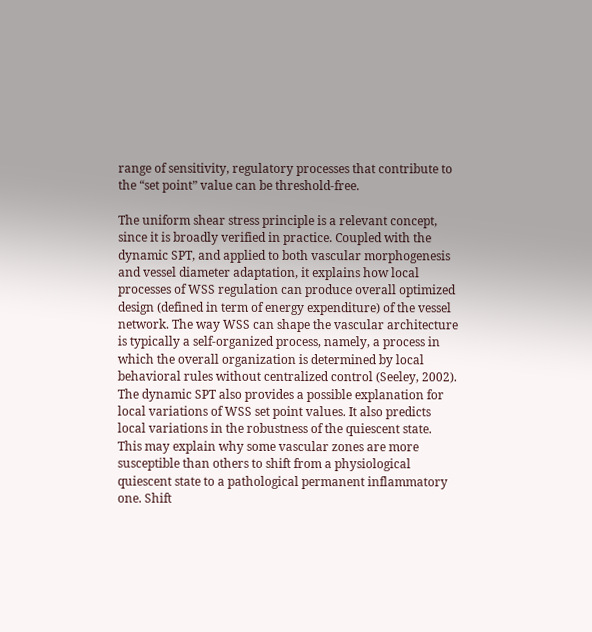range of sensitivity, regulatory processes that contribute to the “set point” value can be threshold-free.

The uniform shear stress principle is a relevant concept, since it is broadly verified in practice. Coupled with the dynamic SPT, and applied to both vascular morphogenesis and vessel diameter adaptation, it explains how local processes of WSS regulation can produce overall optimized design (defined in term of energy expenditure) of the vessel network. The way WSS can shape the vascular architecture is typically a self-organized process, namely, a process in which the overall organization is determined by local behavioral rules without centralized control (Seeley, 2002). The dynamic SPT also provides a possible explanation for local variations of WSS set point values. It also predicts local variations in the robustness of the quiescent state. This may explain why some vascular zones are more susceptible than others to shift from a physiological quiescent state to a pathological permanent inflammatory one. Shift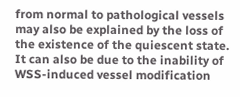from normal to pathological vessels may also be explained by the loss of the existence of the quiescent state. It can also be due to the inability of WSS-induced vessel modification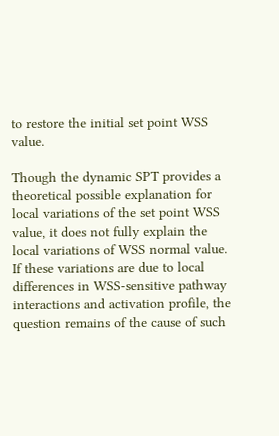to restore the initial set point WSS value.

Though the dynamic SPT provides a theoretical possible explanation for local variations of the set point WSS value, it does not fully explain the local variations of WSS normal value. If these variations are due to local differences in WSS-sensitive pathway interactions and activation profile, the question remains of the cause of such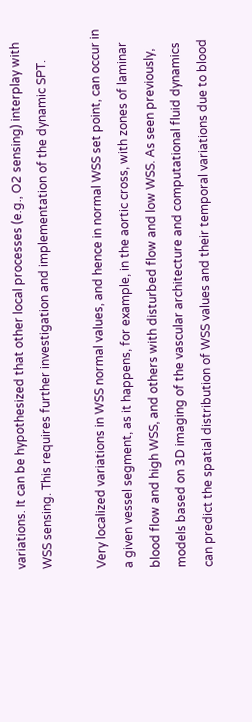variations. It can be hypothesized that other local processes (e.g., O2 sensing) interplay with WSS sensing. This requires further investigation and implementation of the dynamic SPT.

Very localized variations in WSS normal values, and hence in normal WSS set point, can occur in a given vessel segment, as it happens, for example, in the aortic cross, with zones of laminar blood flow and high WSS, and others with disturbed flow and low WSS. As seen previously, models based on 3D imaging of the vascular architecture and computational fluid dynamics can predict the spatial distribution of WSS values and their temporal variations due to blood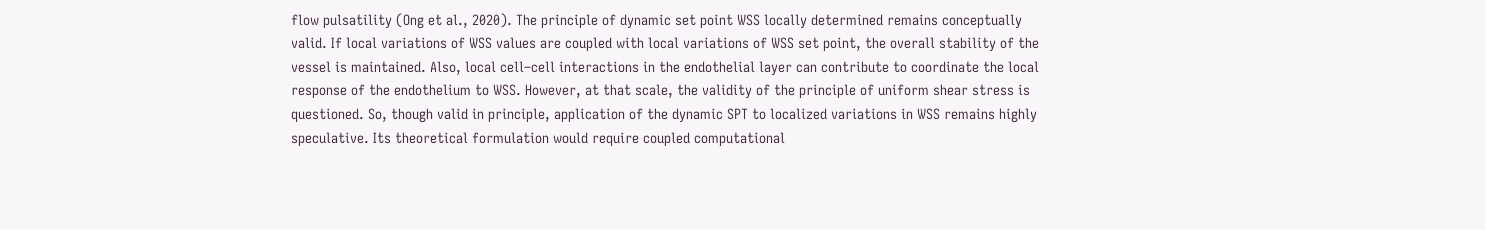flow pulsatility (Ong et al., 2020). The principle of dynamic set point WSS locally determined remains conceptually valid. If local variations of WSS values are coupled with local variations of WSS set point, the overall stability of the vessel is maintained. Also, local cell–cell interactions in the endothelial layer can contribute to coordinate the local response of the endothelium to WSS. However, at that scale, the validity of the principle of uniform shear stress is questioned. So, though valid in principle, application of the dynamic SPT to localized variations in WSS remains highly speculative. Its theoretical formulation would require coupled computational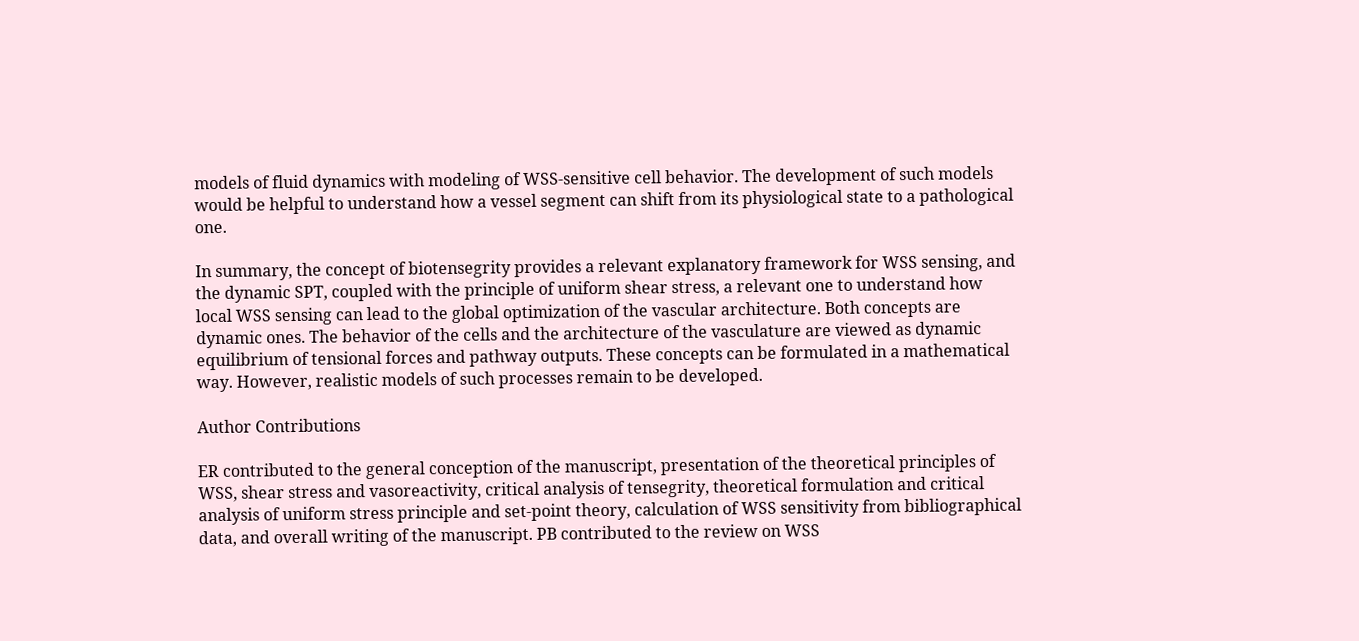models of fluid dynamics with modeling of WSS-sensitive cell behavior. The development of such models would be helpful to understand how a vessel segment can shift from its physiological state to a pathological one.

In summary, the concept of biotensegrity provides a relevant explanatory framework for WSS sensing, and the dynamic SPT, coupled with the principle of uniform shear stress, a relevant one to understand how local WSS sensing can lead to the global optimization of the vascular architecture. Both concepts are dynamic ones. The behavior of the cells and the architecture of the vasculature are viewed as dynamic equilibrium of tensional forces and pathway outputs. These concepts can be formulated in a mathematical way. However, realistic models of such processes remain to be developed.

Author Contributions

ER contributed to the general conception of the manuscript, presentation of the theoretical principles of WSS, shear stress and vasoreactivity, critical analysis of tensegrity, theoretical formulation and critical analysis of uniform stress principle and set-point theory, calculation of WSS sensitivity from bibliographical data, and overall writing of the manuscript. PB contributed to the review on WSS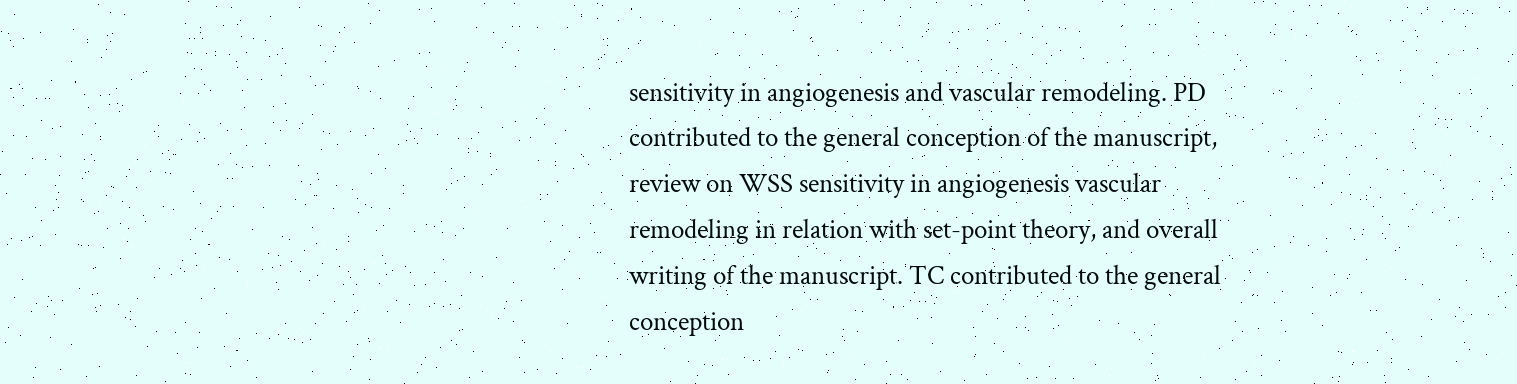sensitivity in angiogenesis and vascular remodeling. PD contributed to the general conception of the manuscript, review on WSS sensitivity in angiogenesis vascular remodeling in relation with set-point theory, and overall writing of the manuscript. TC contributed to the general conception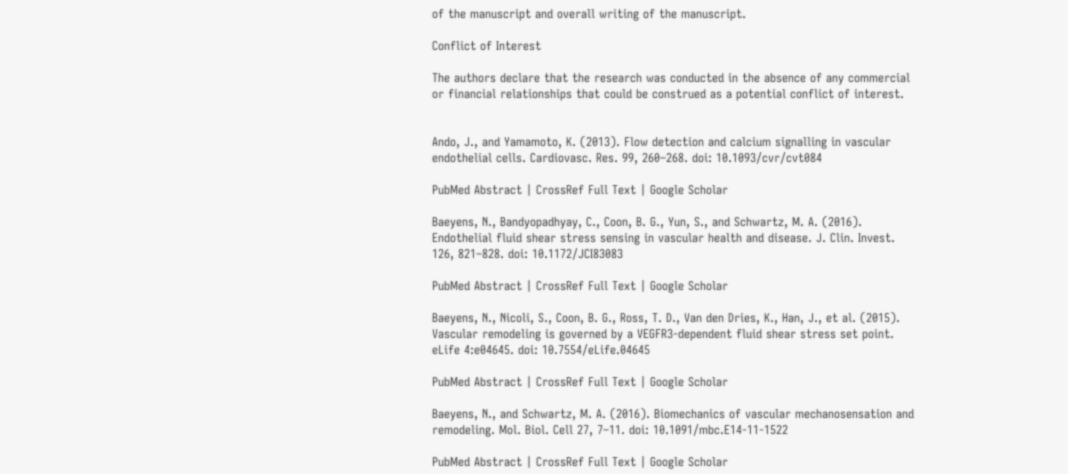of the manuscript and overall writing of the manuscript.

Conflict of Interest

The authors declare that the research was conducted in the absence of any commercial or financial relationships that could be construed as a potential conflict of interest.


Ando, J., and Yamamoto, K. (2013). Flow detection and calcium signalling in vascular endothelial cells. Cardiovasc. Res. 99, 260–268. doi: 10.1093/cvr/cvt084

PubMed Abstract | CrossRef Full Text | Google Scholar

Baeyens, N., Bandyopadhyay, C., Coon, B. G., Yun, S., and Schwartz, M. A. (2016). Endothelial fluid shear stress sensing in vascular health and disease. J. Clin. Invest. 126, 821–828. doi: 10.1172/JCI83083

PubMed Abstract | CrossRef Full Text | Google Scholar

Baeyens, N., Nicoli, S., Coon, B. G., Ross, T. D., Van den Dries, K., Han, J., et al. (2015). Vascular remodeling is governed by a VEGFR3-dependent fluid shear stress set point. eLife 4:e04645. doi: 10.7554/eLife.04645

PubMed Abstract | CrossRef Full Text | Google Scholar

Baeyens, N., and Schwartz, M. A. (2016). Biomechanics of vascular mechanosensation and remodeling. Mol. Biol. Cell 27, 7–11. doi: 10.1091/mbc.E14-11-1522

PubMed Abstract | CrossRef Full Text | Google Scholar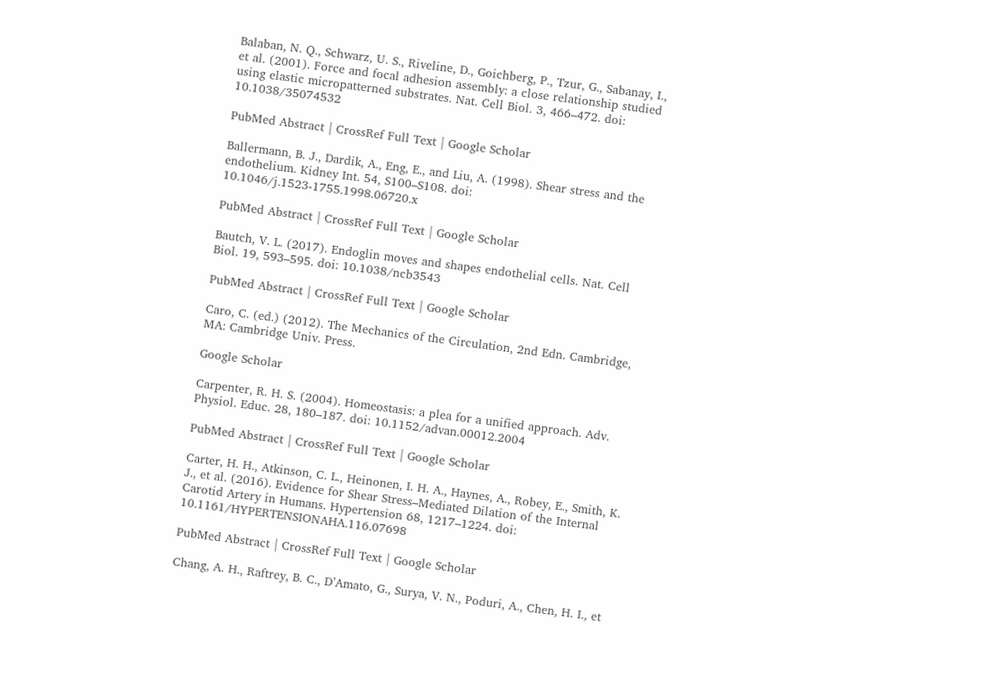Balaban, N. Q., Schwarz, U. S., Riveline, D., Goichberg, P., Tzur, G., Sabanay, I., et al. (2001). Force and focal adhesion assembly: a close relationship studied using elastic micropatterned substrates. Nat. Cell Biol. 3, 466–472. doi: 10.1038/35074532

PubMed Abstract | CrossRef Full Text | Google Scholar

Ballermann, B. J., Dardik, A., Eng, E., and Liu, A. (1998). Shear stress and the endothelium. Kidney Int. 54, S100–S108. doi: 10.1046/j.1523-1755.1998.06720.x

PubMed Abstract | CrossRef Full Text | Google Scholar

Bautch, V. L. (2017). Endoglin moves and shapes endothelial cells. Nat. Cell Biol. 19, 593–595. doi: 10.1038/ncb3543

PubMed Abstract | CrossRef Full Text | Google Scholar

Caro, C. (ed.) (2012). The Mechanics of the Circulation, 2nd Edn. Cambridge, MA: Cambridge Univ. Press.

Google Scholar

Carpenter, R. H. S. (2004). Homeostasis: a plea for a unified approach. Adv. Physiol. Educ. 28, 180–187. doi: 10.1152/advan.00012.2004

PubMed Abstract | CrossRef Full Text | Google Scholar

Carter, H. H., Atkinson, C. L., Heinonen, I. H. A., Haynes, A., Robey, E., Smith, K. J., et al. (2016). Evidence for Shear Stress–Mediated Dilation of the Internal Carotid Artery in Humans. Hypertension 68, 1217–1224. doi: 10.1161/HYPERTENSIONAHA.116.07698

PubMed Abstract | CrossRef Full Text | Google Scholar

Chang, A. H., Raftrey, B. C., D’Amato, G., Surya, V. N., Poduri, A., Chen, H. I., et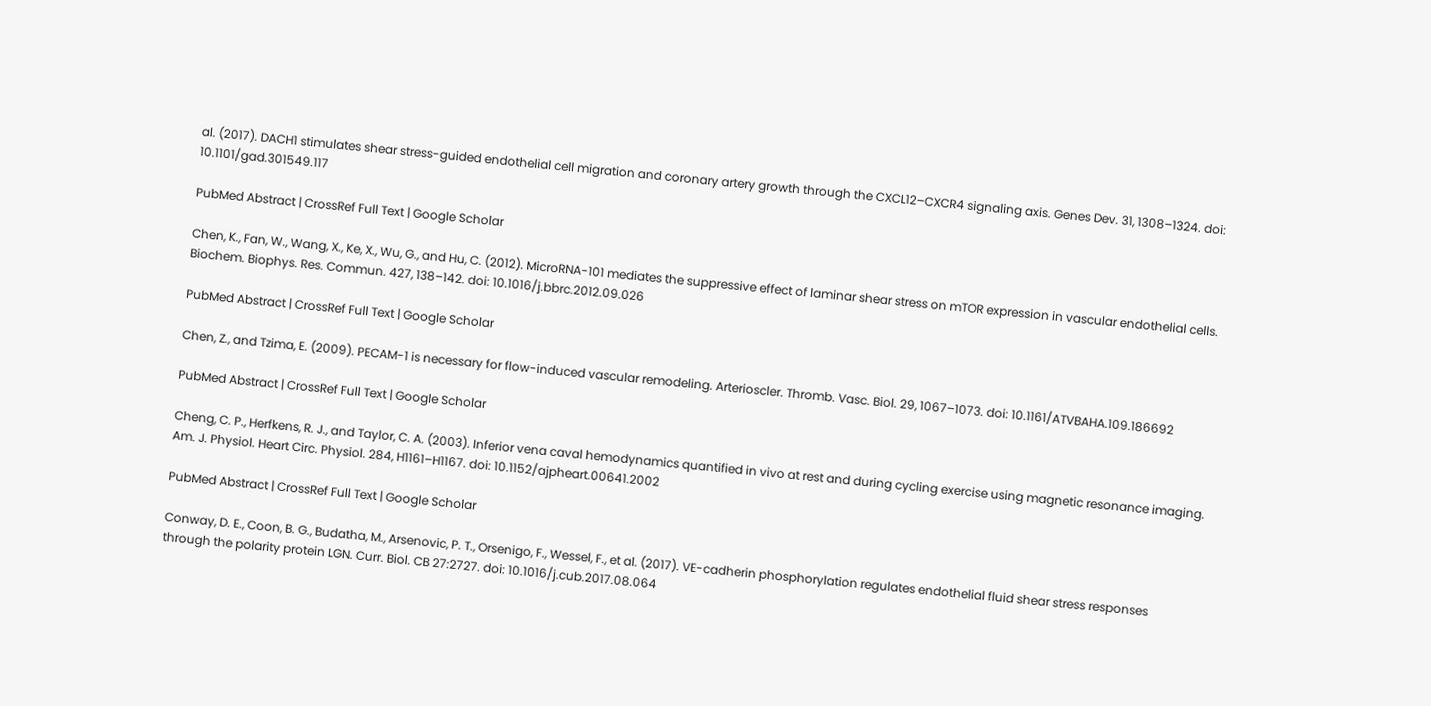al. (2017). DACH1 stimulates shear stress-guided endothelial cell migration and coronary artery growth through the CXCL12–CXCR4 signaling axis. Genes Dev. 31, 1308–1324. doi: 10.1101/gad.301549.117

PubMed Abstract | CrossRef Full Text | Google Scholar

Chen, K., Fan, W., Wang, X., Ke, X., Wu, G., and Hu, C. (2012). MicroRNA-101 mediates the suppressive effect of laminar shear stress on mTOR expression in vascular endothelial cells. Biochem. Biophys. Res. Commun. 427, 138–142. doi: 10.1016/j.bbrc.2012.09.026

PubMed Abstract | CrossRef Full Text | Google Scholar

Chen, Z., and Tzima, E. (2009). PECAM-1 is necessary for flow-induced vascular remodeling. Arterioscler. Thromb. Vasc. Biol. 29, 1067–1073. doi: 10.1161/ATVBAHA.109.186692

PubMed Abstract | CrossRef Full Text | Google Scholar

Cheng, C. P., Herfkens, R. J., and Taylor, C. A. (2003). Inferior vena caval hemodynamics quantified in vivo at rest and during cycling exercise using magnetic resonance imaging. Am. J. Physiol. Heart Circ. Physiol. 284, H1161–H1167. doi: 10.1152/ajpheart.00641.2002

PubMed Abstract | CrossRef Full Text | Google Scholar

Conway, D. E., Coon, B. G., Budatha, M., Arsenovic, P. T., Orsenigo, F., Wessel, F., et al. (2017). VE-cadherin phosphorylation regulates endothelial fluid shear stress responses through the polarity protein LGN. Curr. Biol. CB 27:2727. doi: 10.1016/j.cub.2017.08.064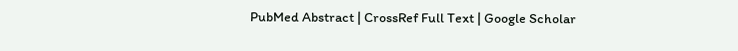PubMed Abstract | CrossRef Full Text | Google Scholar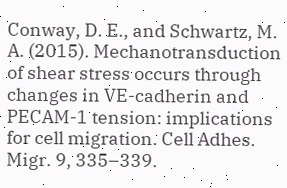Conway, D. E., and Schwartz, M. A. (2015). Mechanotransduction of shear stress occurs through changes in VE-cadherin and PECAM-1 tension: implications for cell migration. Cell Adhes. Migr. 9, 335–339.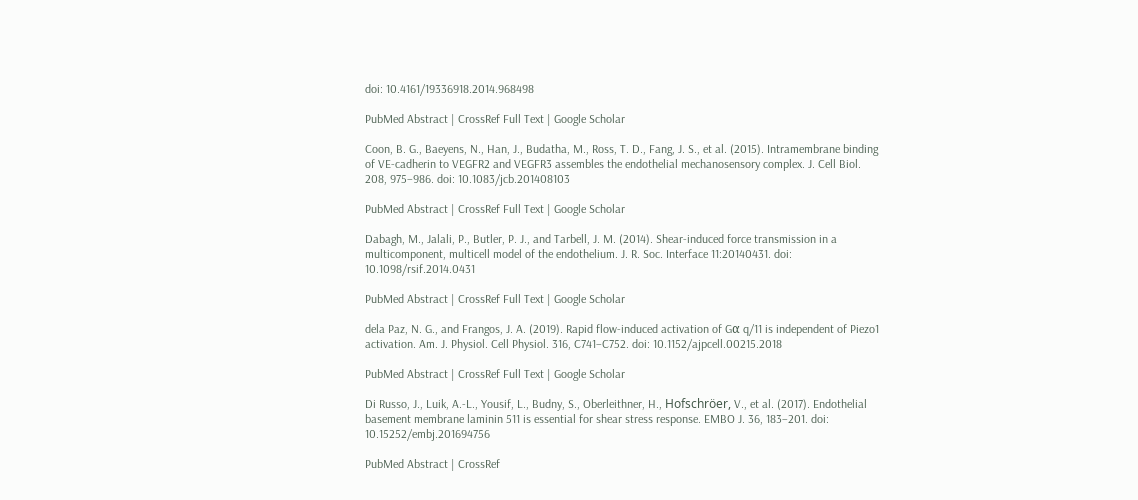doi: 10.4161/19336918.2014.968498

PubMed Abstract | CrossRef Full Text | Google Scholar

Coon, B. G., Baeyens, N., Han, J., Budatha, M., Ross, T. D., Fang, J. S., et al. (2015). Intramembrane binding of VE-cadherin to VEGFR2 and VEGFR3 assembles the endothelial mechanosensory complex. J. Cell Biol. 208, 975–986. doi: 10.1083/jcb.201408103

PubMed Abstract | CrossRef Full Text | Google Scholar

Dabagh, M., Jalali, P., Butler, P. J., and Tarbell, J. M. (2014). Shear-induced force transmission in a multicomponent, multicell model of the endothelium. J. R. Soc. Interface 11:20140431. doi: 10.1098/rsif.2014.0431

PubMed Abstract | CrossRef Full Text | Google Scholar

dela Paz, N. G., and Frangos, J. A. (2019). Rapid flow-induced activation of Gα q/11 is independent of Piezo1 activation. Am. J. Physiol. Cell Physiol. 316, C741–C752. doi: 10.1152/ajpcell.00215.2018

PubMed Abstract | CrossRef Full Text | Google Scholar

Di Russo, J., Luik, A.-L., Yousif, L., Budny, S., Oberleithner, H., Hofschröer, V., et al. (2017). Endothelial basement membrane laminin 511 is essential for shear stress response. EMBO J. 36, 183–201. doi: 10.15252/embj.201694756

PubMed Abstract | CrossRef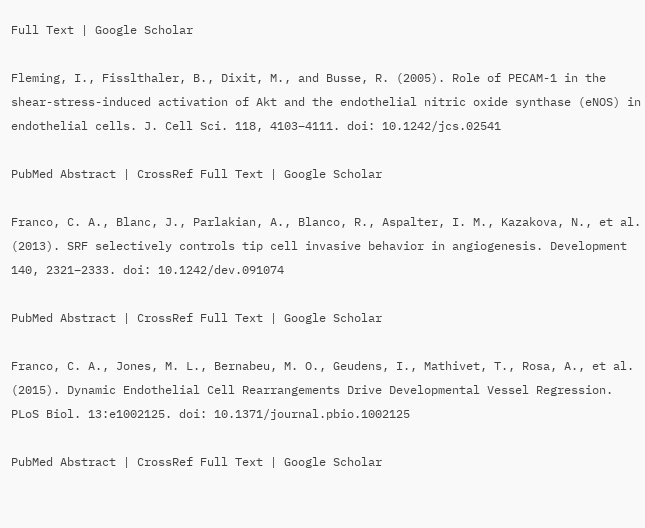Full Text | Google Scholar

Fleming, I., Fisslthaler, B., Dixit, M., and Busse, R. (2005). Role of PECAM-1 in the shear-stress-induced activation of Akt and the endothelial nitric oxide synthase (eNOS) in endothelial cells. J. Cell Sci. 118, 4103–4111. doi: 10.1242/jcs.02541

PubMed Abstract | CrossRef Full Text | Google Scholar

Franco, C. A., Blanc, J., Parlakian, A., Blanco, R., Aspalter, I. M., Kazakova, N., et al. (2013). SRF selectively controls tip cell invasive behavior in angiogenesis. Development 140, 2321–2333. doi: 10.1242/dev.091074

PubMed Abstract | CrossRef Full Text | Google Scholar

Franco, C. A., Jones, M. L., Bernabeu, M. O., Geudens, I., Mathivet, T., Rosa, A., et al. (2015). Dynamic Endothelial Cell Rearrangements Drive Developmental Vessel Regression. PLoS Biol. 13:e1002125. doi: 10.1371/journal.pbio.1002125

PubMed Abstract | CrossRef Full Text | Google Scholar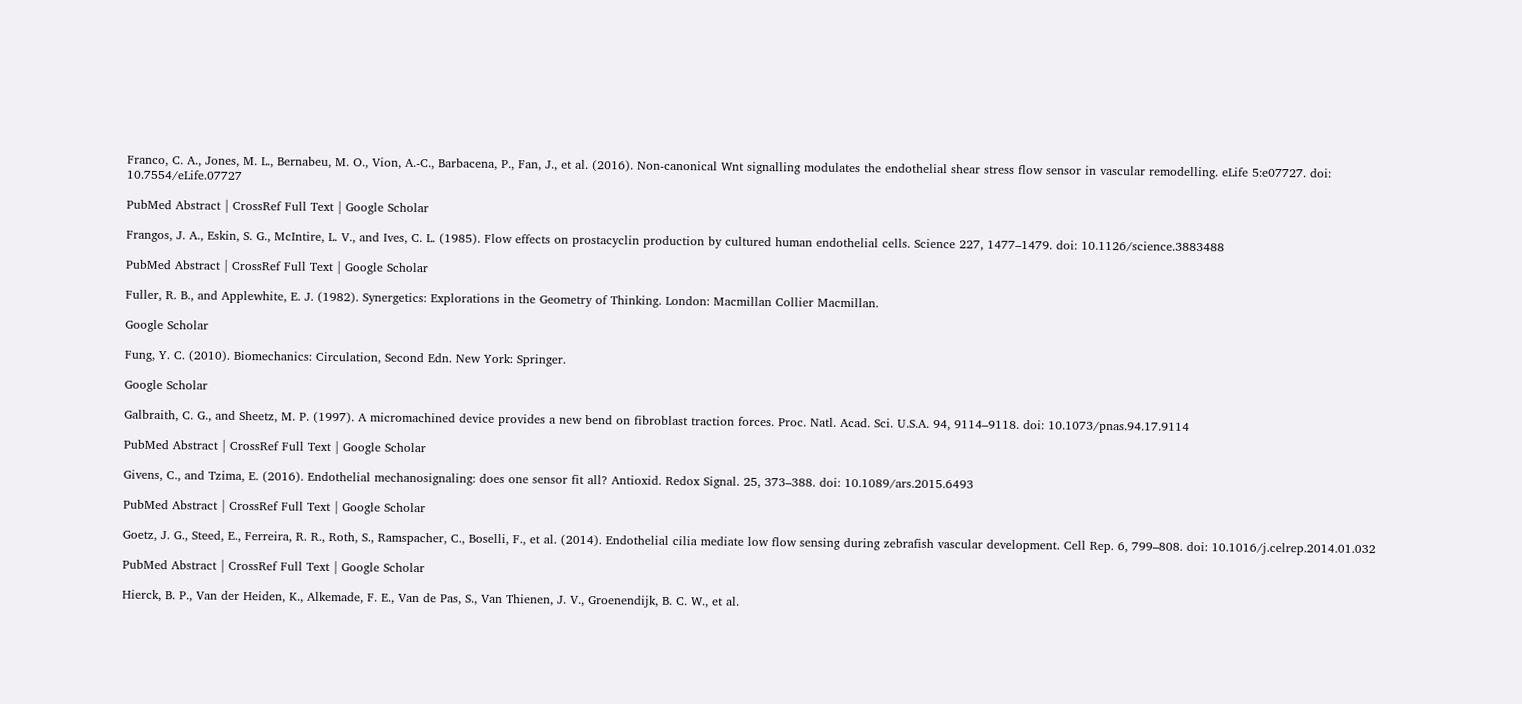Franco, C. A., Jones, M. L., Bernabeu, M. O., Vion, A.-C., Barbacena, P., Fan, J., et al. (2016). Non-canonical Wnt signalling modulates the endothelial shear stress flow sensor in vascular remodelling. eLife 5:e07727. doi: 10.7554/eLife.07727

PubMed Abstract | CrossRef Full Text | Google Scholar

Frangos, J. A., Eskin, S. G., McIntire, L. V., and Ives, C. L. (1985). Flow effects on prostacyclin production by cultured human endothelial cells. Science 227, 1477–1479. doi: 10.1126/science.3883488

PubMed Abstract | CrossRef Full Text | Google Scholar

Fuller, R. B., and Applewhite, E. J. (1982). Synergetics: Explorations in the Geometry of Thinking. London: Macmillan Collier Macmillan.

Google Scholar

Fung, Y. C. (2010). Biomechanics: Circulation, Second Edn. New York: Springer.

Google Scholar

Galbraith, C. G., and Sheetz, M. P. (1997). A micromachined device provides a new bend on fibroblast traction forces. Proc. Natl. Acad. Sci. U.S.A. 94, 9114–9118. doi: 10.1073/pnas.94.17.9114

PubMed Abstract | CrossRef Full Text | Google Scholar

Givens, C., and Tzima, E. (2016). Endothelial mechanosignaling: does one sensor fit all? Antioxid. Redox Signal. 25, 373–388. doi: 10.1089/ars.2015.6493

PubMed Abstract | CrossRef Full Text | Google Scholar

Goetz, J. G., Steed, E., Ferreira, R. R., Roth, S., Ramspacher, C., Boselli, F., et al. (2014). Endothelial cilia mediate low flow sensing during zebrafish vascular development. Cell Rep. 6, 799–808. doi: 10.1016/j.celrep.2014.01.032

PubMed Abstract | CrossRef Full Text | Google Scholar

Hierck, B. P., Van der Heiden, K., Alkemade, F. E., Van de Pas, S., Van Thienen, J. V., Groenendijk, B. C. W., et al.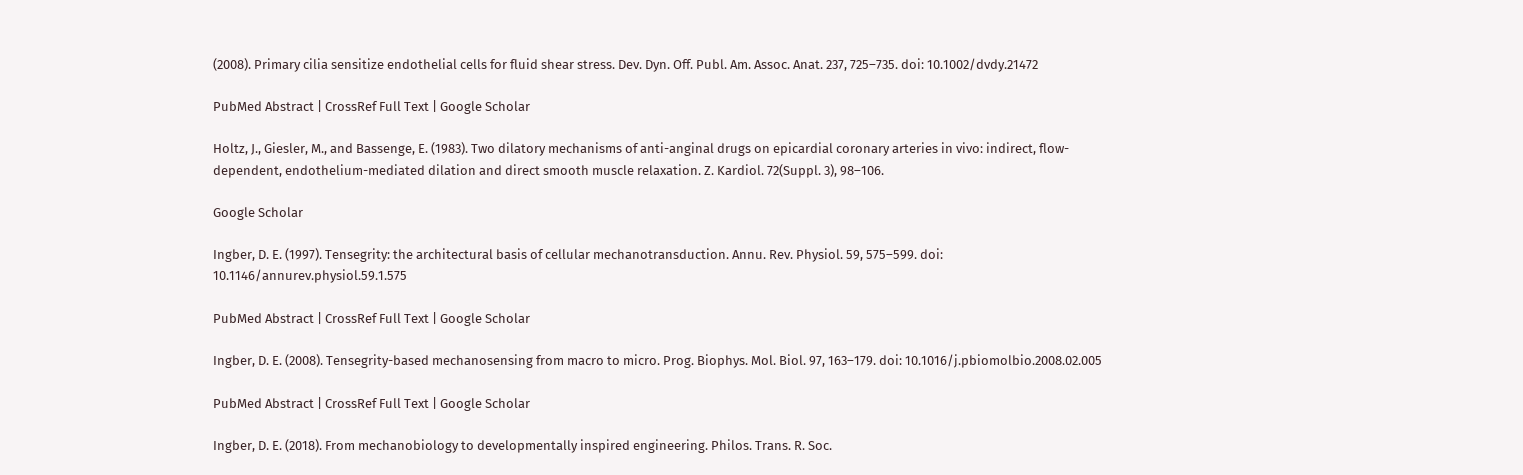(2008). Primary cilia sensitize endothelial cells for fluid shear stress. Dev. Dyn. Off. Publ. Am. Assoc. Anat. 237, 725–735. doi: 10.1002/dvdy.21472

PubMed Abstract | CrossRef Full Text | Google Scholar

Holtz, J., Giesler, M., and Bassenge, E. (1983). Two dilatory mechanisms of anti-anginal drugs on epicardial coronary arteries in vivo: indirect, flow-dependent, endothelium-mediated dilation and direct smooth muscle relaxation. Z. Kardiol. 72(Suppl. 3), 98–106.

Google Scholar

Ingber, D. E. (1997). Tensegrity: the architectural basis of cellular mechanotransduction. Annu. Rev. Physiol. 59, 575–599. doi: 10.1146/annurev.physiol.59.1.575

PubMed Abstract | CrossRef Full Text | Google Scholar

Ingber, D. E. (2008). Tensegrity-based mechanosensing from macro to micro. Prog. Biophys. Mol. Biol. 97, 163–179. doi: 10.1016/j.pbiomolbio.2008.02.005

PubMed Abstract | CrossRef Full Text | Google Scholar

Ingber, D. E. (2018). From mechanobiology to developmentally inspired engineering. Philos. Trans. R. Soc.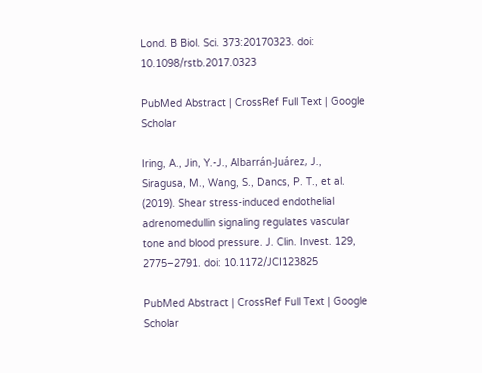Lond. B Biol. Sci. 373:20170323. doi: 10.1098/rstb.2017.0323

PubMed Abstract | CrossRef Full Text | Google Scholar

Iring, A., Jin, Y.-J., Albarrán-Juárez, J., Siragusa, M., Wang, S., Dancs, P. T., et al. (2019). Shear stress-induced endothelial adrenomedullin signaling regulates vascular tone and blood pressure. J. Clin. Invest. 129, 2775–2791. doi: 10.1172/JCI123825

PubMed Abstract | CrossRef Full Text | Google Scholar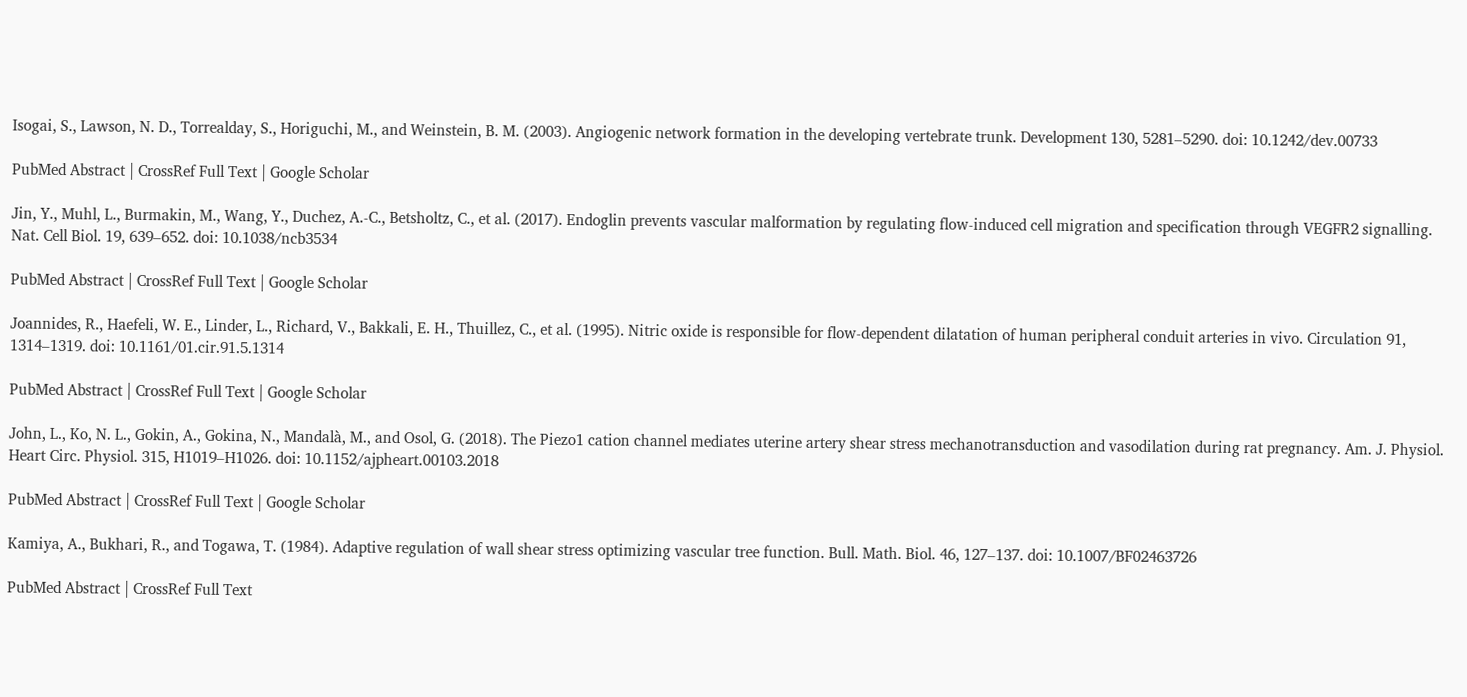Isogai, S., Lawson, N. D., Torrealday, S., Horiguchi, M., and Weinstein, B. M. (2003). Angiogenic network formation in the developing vertebrate trunk. Development 130, 5281–5290. doi: 10.1242/dev.00733

PubMed Abstract | CrossRef Full Text | Google Scholar

Jin, Y., Muhl, L., Burmakin, M., Wang, Y., Duchez, A.-C., Betsholtz, C., et al. (2017). Endoglin prevents vascular malformation by regulating flow-induced cell migration and specification through VEGFR2 signalling. Nat. Cell Biol. 19, 639–652. doi: 10.1038/ncb3534

PubMed Abstract | CrossRef Full Text | Google Scholar

Joannides, R., Haefeli, W. E., Linder, L., Richard, V., Bakkali, E. H., Thuillez, C., et al. (1995). Nitric oxide is responsible for flow-dependent dilatation of human peripheral conduit arteries in vivo. Circulation 91, 1314–1319. doi: 10.1161/01.cir.91.5.1314

PubMed Abstract | CrossRef Full Text | Google Scholar

John, L., Ko, N. L., Gokin, A., Gokina, N., Mandalà, M., and Osol, G. (2018). The Piezo1 cation channel mediates uterine artery shear stress mechanotransduction and vasodilation during rat pregnancy. Am. J. Physiol. Heart Circ. Physiol. 315, H1019–H1026. doi: 10.1152/ajpheart.00103.2018

PubMed Abstract | CrossRef Full Text | Google Scholar

Kamiya, A., Bukhari, R., and Togawa, T. (1984). Adaptive regulation of wall shear stress optimizing vascular tree function. Bull. Math. Biol. 46, 127–137. doi: 10.1007/BF02463726

PubMed Abstract | CrossRef Full Text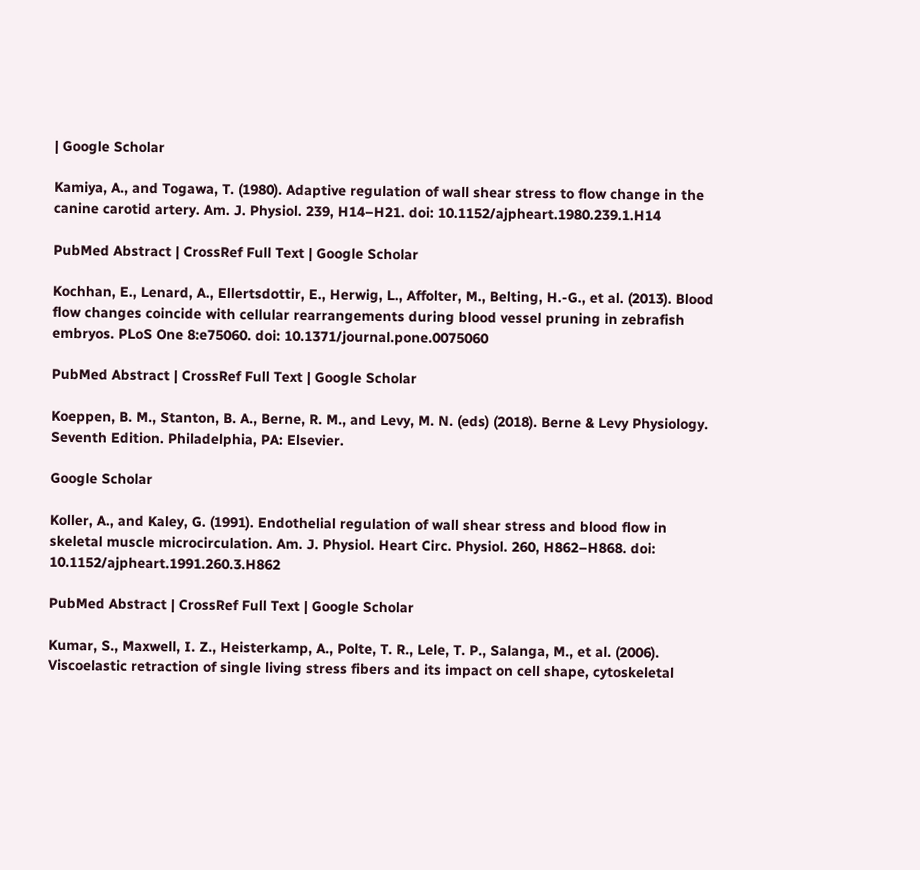| Google Scholar

Kamiya, A., and Togawa, T. (1980). Adaptive regulation of wall shear stress to flow change in the canine carotid artery. Am. J. Physiol. 239, H14–H21. doi: 10.1152/ajpheart.1980.239.1.H14

PubMed Abstract | CrossRef Full Text | Google Scholar

Kochhan, E., Lenard, A., Ellertsdottir, E., Herwig, L., Affolter, M., Belting, H.-G., et al. (2013). Blood flow changes coincide with cellular rearrangements during blood vessel pruning in zebrafish embryos. PLoS One 8:e75060. doi: 10.1371/journal.pone.0075060

PubMed Abstract | CrossRef Full Text | Google Scholar

Koeppen, B. M., Stanton, B. A., Berne, R. M., and Levy, M. N. (eds) (2018). Berne & Levy Physiology. Seventh Edition. Philadelphia, PA: Elsevier.

Google Scholar

Koller, A., and Kaley, G. (1991). Endothelial regulation of wall shear stress and blood flow in skeletal muscle microcirculation. Am. J. Physiol. Heart Circ. Physiol. 260, H862–H868. doi: 10.1152/ajpheart.1991.260.3.H862

PubMed Abstract | CrossRef Full Text | Google Scholar

Kumar, S., Maxwell, I. Z., Heisterkamp, A., Polte, T. R., Lele, T. P., Salanga, M., et al. (2006). Viscoelastic retraction of single living stress fibers and its impact on cell shape, cytoskeletal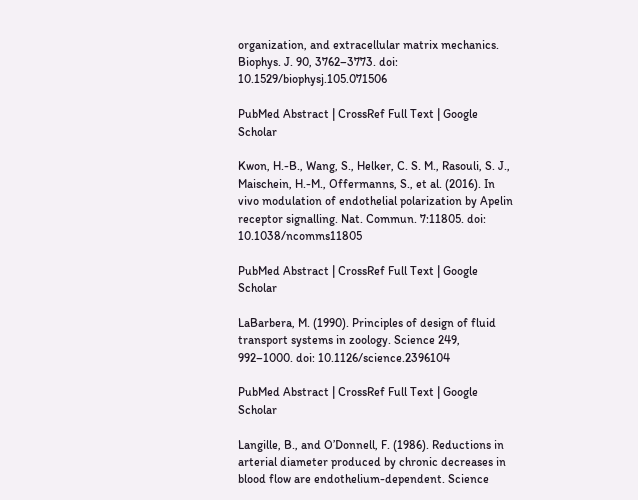organization, and extracellular matrix mechanics. Biophys. J. 90, 3762–3773. doi: 10.1529/biophysj.105.071506

PubMed Abstract | CrossRef Full Text | Google Scholar

Kwon, H.-B., Wang, S., Helker, C. S. M., Rasouli, S. J., Maischein, H.-M., Offermanns, S., et al. (2016). In vivo modulation of endothelial polarization by Apelin receptor signalling. Nat. Commun. 7:11805. doi: 10.1038/ncomms11805

PubMed Abstract | CrossRef Full Text | Google Scholar

LaBarbera, M. (1990). Principles of design of fluid transport systems in zoology. Science 249, 992–1000. doi: 10.1126/science.2396104

PubMed Abstract | CrossRef Full Text | Google Scholar

Langille, B., and O’Donnell, F. (1986). Reductions in arterial diameter produced by chronic decreases in blood flow are endothelium-dependent. Science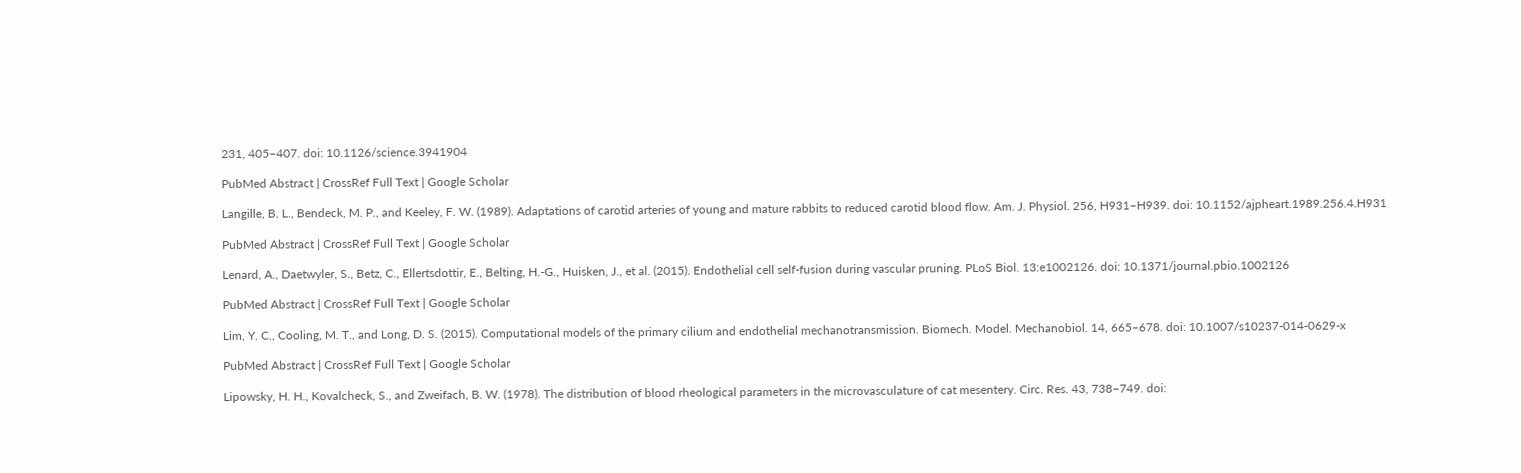231, 405–407. doi: 10.1126/science.3941904

PubMed Abstract | CrossRef Full Text | Google Scholar

Langille, B. L., Bendeck, M. P., and Keeley, F. W. (1989). Adaptations of carotid arteries of young and mature rabbits to reduced carotid blood flow. Am. J. Physiol. 256, H931–H939. doi: 10.1152/ajpheart.1989.256.4.H931

PubMed Abstract | CrossRef Full Text | Google Scholar

Lenard, A., Daetwyler, S., Betz, C., Ellertsdottir, E., Belting, H.-G., Huisken, J., et al. (2015). Endothelial cell self-fusion during vascular pruning. PLoS Biol. 13:e1002126. doi: 10.1371/journal.pbio.1002126

PubMed Abstract | CrossRef Full Text | Google Scholar

Lim, Y. C., Cooling, M. T., and Long, D. S. (2015). Computational models of the primary cilium and endothelial mechanotransmission. Biomech. Model. Mechanobiol. 14, 665–678. doi: 10.1007/s10237-014-0629-x

PubMed Abstract | CrossRef Full Text | Google Scholar

Lipowsky, H. H., Kovalcheck, S., and Zweifach, B. W. (1978). The distribution of blood rheological parameters in the microvasculature of cat mesentery. Circ. Res. 43, 738–749. doi: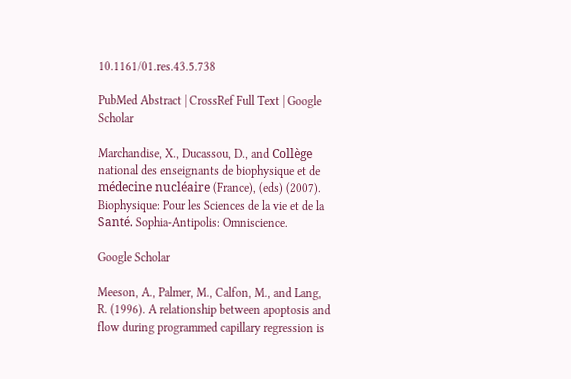10.1161/01.res.43.5.738

PubMed Abstract | CrossRef Full Text | Google Scholar

Marchandise, X., Ducassou, D., and Collège national des enseignants de biophysique et de médecine nucléaire (France), (eds) (2007). Biophysique: Pour les Sciences de la vie et de la Santé. Sophia-Antipolis: Omniscience.

Google Scholar

Meeson, A., Palmer, M., Calfon, M., and Lang, R. (1996). A relationship between apoptosis and flow during programmed capillary regression is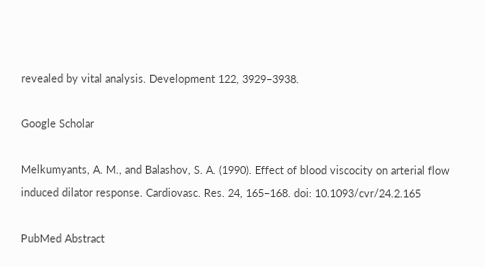revealed by vital analysis. Development 122, 3929–3938.

Google Scholar

Melkumyants, A. M., and Balashov, S. A. (1990). Effect of blood viscocity on arterial flow induced dilator response. Cardiovasc. Res. 24, 165–168. doi: 10.1093/cvr/24.2.165

PubMed Abstract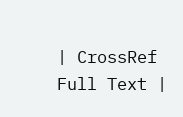| CrossRef Full Text |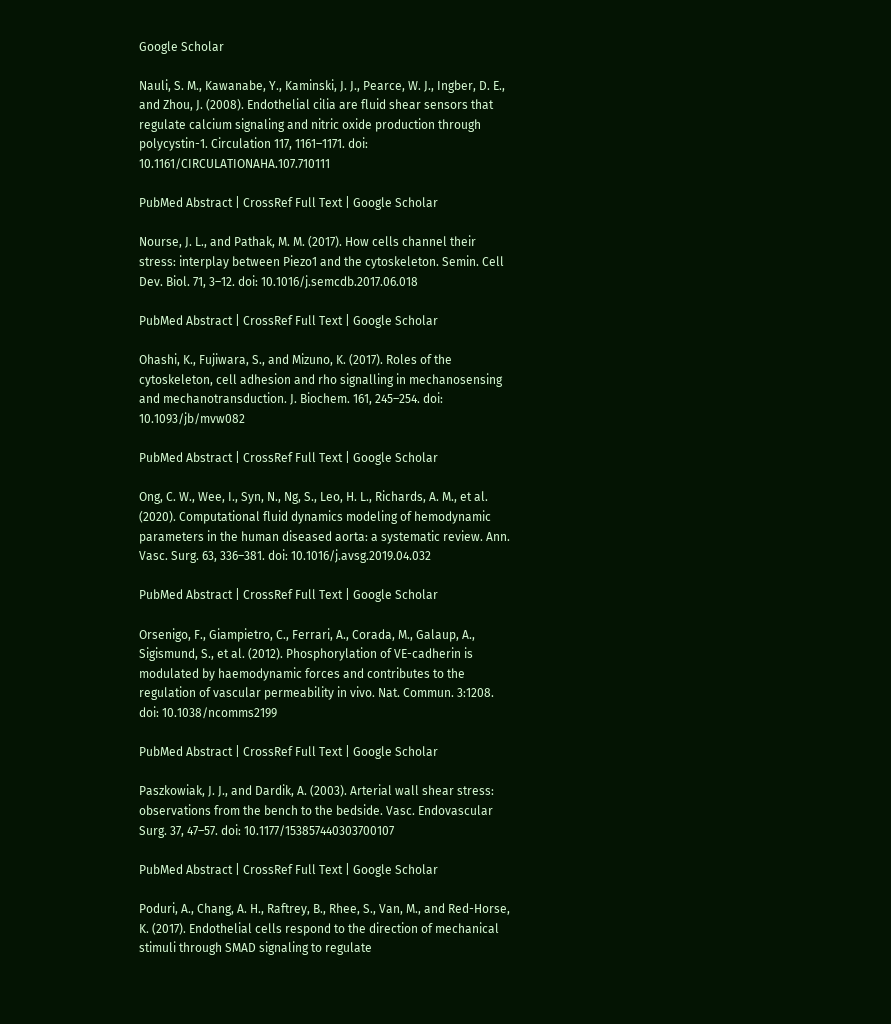Google Scholar

Nauli, S. M., Kawanabe, Y., Kaminski, J. J., Pearce, W. J., Ingber, D. E., and Zhou, J. (2008). Endothelial cilia are fluid shear sensors that regulate calcium signaling and nitric oxide production through polycystin-1. Circulation 117, 1161–1171. doi: 10.1161/CIRCULATIONAHA.107.710111

PubMed Abstract | CrossRef Full Text | Google Scholar

Nourse, J. L., and Pathak, M. M. (2017). How cells channel their stress: interplay between Piezo1 and the cytoskeleton. Semin. Cell Dev. Biol. 71, 3–12. doi: 10.1016/j.semcdb.2017.06.018

PubMed Abstract | CrossRef Full Text | Google Scholar

Ohashi, K., Fujiwara, S., and Mizuno, K. (2017). Roles of the cytoskeleton, cell adhesion and rho signalling in mechanosensing and mechanotransduction. J. Biochem. 161, 245–254. doi: 10.1093/jb/mvw082

PubMed Abstract | CrossRef Full Text | Google Scholar

Ong, C. W., Wee, I., Syn, N., Ng, S., Leo, H. L., Richards, A. M., et al. (2020). Computational fluid dynamics modeling of hemodynamic parameters in the human diseased aorta: a systematic review. Ann. Vasc. Surg. 63, 336–381. doi: 10.1016/j.avsg.2019.04.032

PubMed Abstract | CrossRef Full Text | Google Scholar

Orsenigo, F., Giampietro, C., Ferrari, A., Corada, M., Galaup, A., Sigismund, S., et al. (2012). Phosphorylation of VE-cadherin is modulated by haemodynamic forces and contributes to the regulation of vascular permeability in vivo. Nat. Commun. 3:1208. doi: 10.1038/ncomms2199

PubMed Abstract | CrossRef Full Text | Google Scholar

Paszkowiak, J. J., and Dardik, A. (2003). Arterial wall shear stress: observations from the bench to the bedside. Vasc. Endovascular Surg. 37, 47–57. doi: 10.1177/153857440303700107

PubMed Abstract | CrossRef Full Text | Google Scholar

Poduri, A., Chang, A. H., Raftrey, B., Rhee, S., Van, M., and Red-Horse, K. (2017). Endothelial cells respond to the direction of mechanical stimuli through SMAD signaling to regulate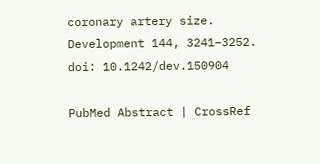coronary artery size. Development 144, 3241–3252. doi: 10.1242/dev.150904

PubMed Abstract | CrossRef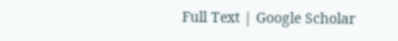Full Text | Google Scholar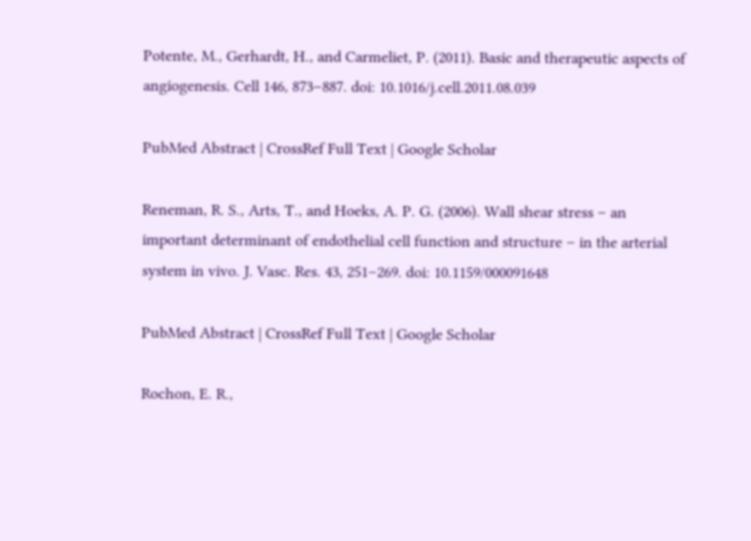Potente, M., Gerhardt, H., and Carmeliet, P. (2011). Basic and therapeutic aspects of angiogenesis. Cell 146, 873–887. doi: 10.1016/j.cell.2011.08.039

PubMed Abstract | CrossRef Full Text | Google Scholar

Reneman, R. S., Arts, T., and Hoeks, A. P. G. (2006). Wall shear stress – an important determinant of endothelial cell function and structure – in the arterial system in vivo. J. Vasc. Res. 43, 251–269. doi: 10.1159/000091648

PubMed Abstract | CrossRef Full Text | Google Scholar

Rochon, E. R.,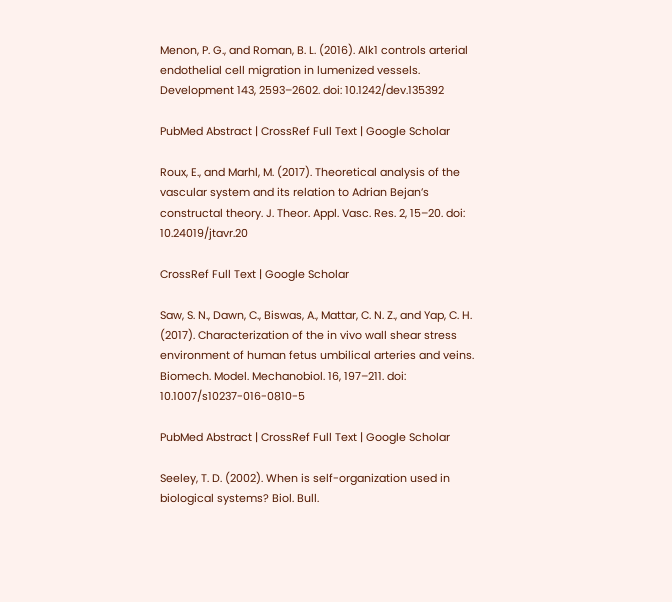Menon, P. G., and Roman, B. L. (2016). Alk1 controls arterial endothelial cell migration in lumenized vessels. Development 143, 2593–2602. doi: 10.1242/dev.135392

PubMed Abstract | CrossRef Full Text | Google Scholar

Roux, E., and Marhl, M. (2017). Theoretical analysis of the vascular system and its relation to Adrian Bejan’s constructal theory. J. Theor. Appl. Vasc. Res. 2, 15–20. doi: 10.24019/jtavr.20

CrossRef Full Text | Google Scholar

Saw, S. N., Dawn, C., Biswas, A., Mattar, C. N. Z., and Yap, C. H. (2017). Characterization of the in vivo wall shear stress environment of human fetus umbilical arteries and veins. Biomech. Model. Mechanobiol. 16, 197–211. doi: 10.1007/s10237-016-0810-5

PubMed Abstract | CrossRef Full Text | Google Scholar

Seeley, T. D. (2002). When is self-organization used in biological systems? Biol. Bull.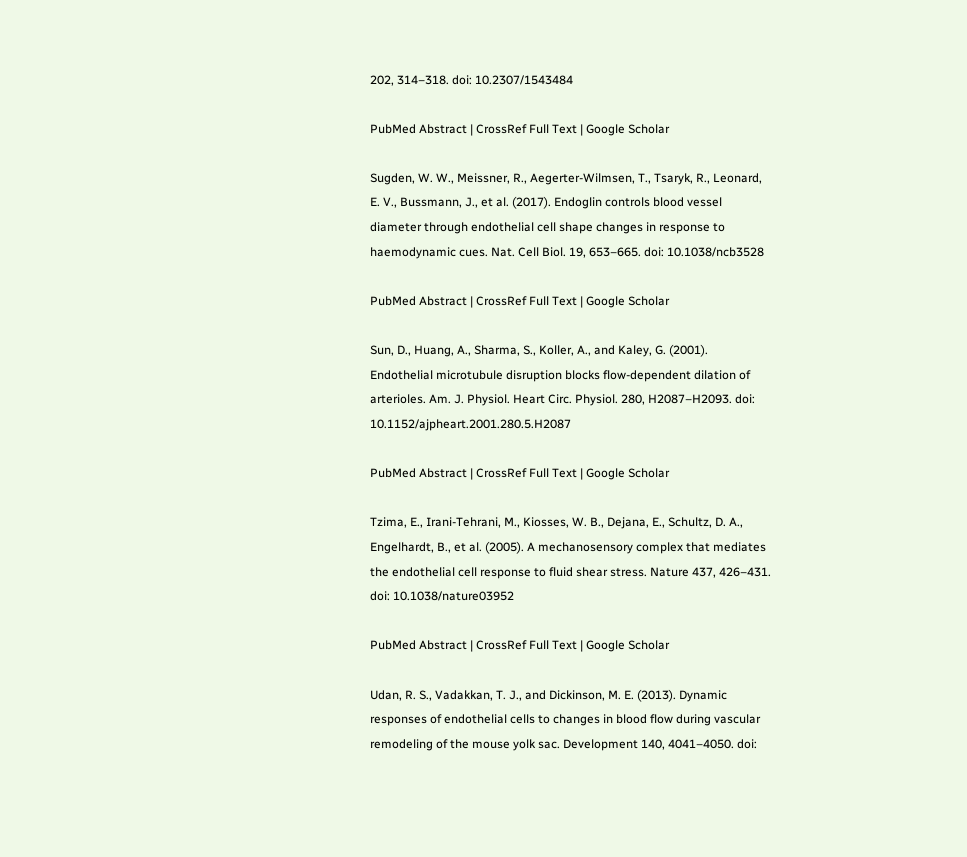202, 314–318. doi: 10.2307/1543484

PubMed Abstract | CrossRef Full Text | Google Scholar

Sugden, W. W., Meissner, R., Aegerter-Wilmsen, T., Tsaryk, R., Leonard, E. V., Bussmann, J., et al. (2017). Endoglin controls blood vessel diameter through endothelial cell shape changes in response to haemodynamic cues. Nat. Cell Biol. 19, 653–665. doi: 10.1038/ncb3528

PubMed Abstract | CrossRef Full Text | Google Scholar

Sun, D., Huang, A., Sharma, S., Koller, A., and Kaley, G. (2001). Endothelial microtubule disruption blocks flow-dependent dilation of arterioles. Am. J. Physiol. Heart Circ. Physiol. 280, H2087–H2093. doi: 10.1152/ajpheart.2001.280.5.H2087

PubMed Abstract | CrossRef Full Text | Google Scholar

Tzima, E., Irani-Tehrani, M., Kiosses, W. B., Dejana, E., Schultz, D. A., Engelhardt, B., et al. (2005). A mechanosensory complex that mediates the endothelial cell response to fluid shear stress. Nature 437, 426–431. doi: 10.1038/nature03952

PubMed Abstract | CrossRef Full Text | Google Scholar

Udan, R. S., Vadakkan, T. J., and Dickinson, M. E. (2013). Dynamic responses of endothelial cells to changes in blood flow during vascular remodeling of the mouse yolk sac. Development 140, 4041–4050. doi: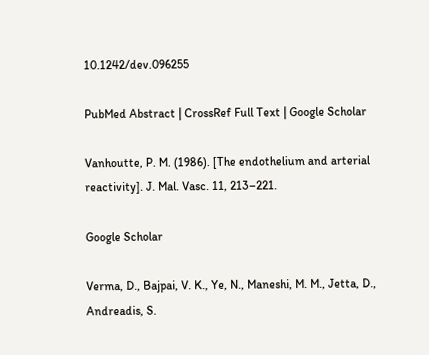10.1242/dev.096255

PubMed Abstract | CrossRef Full Text | Google Scholar

Vanhoutte, P. M. (1986). [The endothelium and arterial reactivity]. J. Mal. Vasc. 11, 213–221.

Google Scholar

Verma, D., Bajpai, V. K., Ye, N., Maneshi, M. M., Jetta, D., Andreadis, S.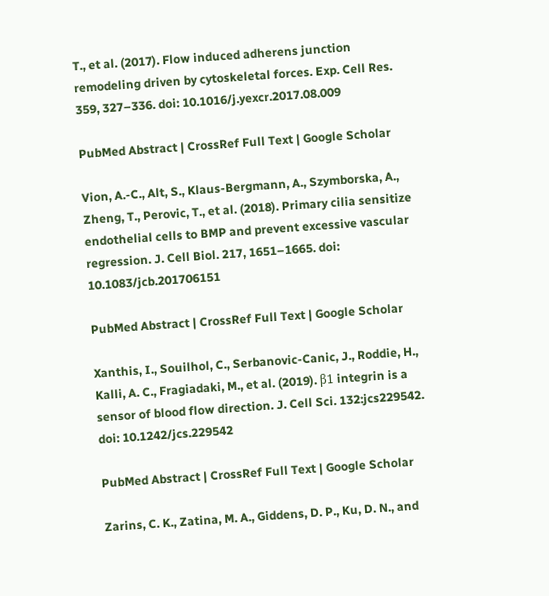T., et al. (2017). Flow induced adherens junction remodeling driven by cytoskeletal forces. Exp. Cell Res. 359, 327–336. doi: 10.1016/j.yexcr.2017.08.009

PubMed Abstract | CrossRef Full Text | Google Scholar

Vion, A.-C., Alt, S., Klaus-Bergmann, A., Szymborska, A., Zheng, T., Perovic, T., et al. (2018). Primary cilia sensitize endothelial cells to BMP and prevent excessive vascular regression. J. Cell Biol. 217, 1651–1665. doi: 10.1083/jcb.201706151

PubMed Abstract | CrossRef Full Text | Google Scholar

Xanthis, I., Souilhol, C., Serbanovic-Canic, J., Roddie, H., Kalli, A. C., Fragiadaki, M., et al. (2019). β1 integrin is a sensor of blood flow direction. J. Cell Sci. 132:jcs229542. doi: 10.1242/jcs.229542

PubMed Abstract | CrossRef Full Text | Google Scholar

Zarins, C. K., Zatina, M. A., Giddens, D. P., Ku, D. N., and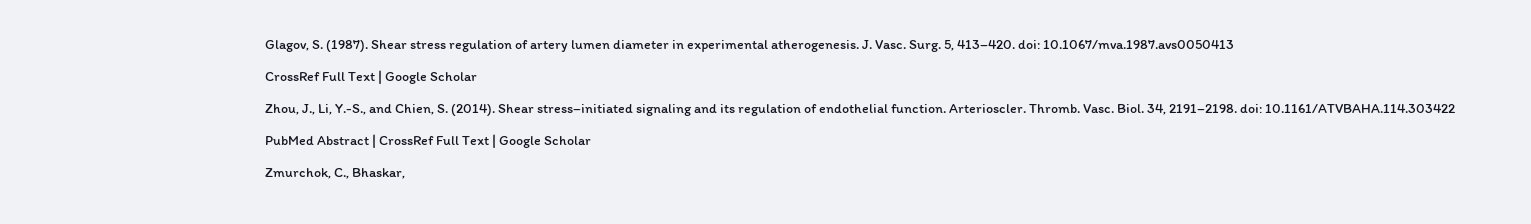Glagov, S. (1987). Shear stress regulation of artery lumen diameter in experimental atherogenesis. J. Vasc. Surg. 5, 413–420. doi: 10.1067/mva.1987.avs0050413

CrossRef Full Text | Google Scholar

Zhou, J., Li, Y.-S., and Chien, S. (2014). Shear stress–initiated signaling and its regulation of endothelial function. Arterioscler. Thromb. Vasc. Biol. 34, 2191–2198. doi: 10.1161/ATVBAHA.114.303422

PubMed Abstract | CrossRef Full Text | Google Scholar

Zmurchok, C., Bhaskar,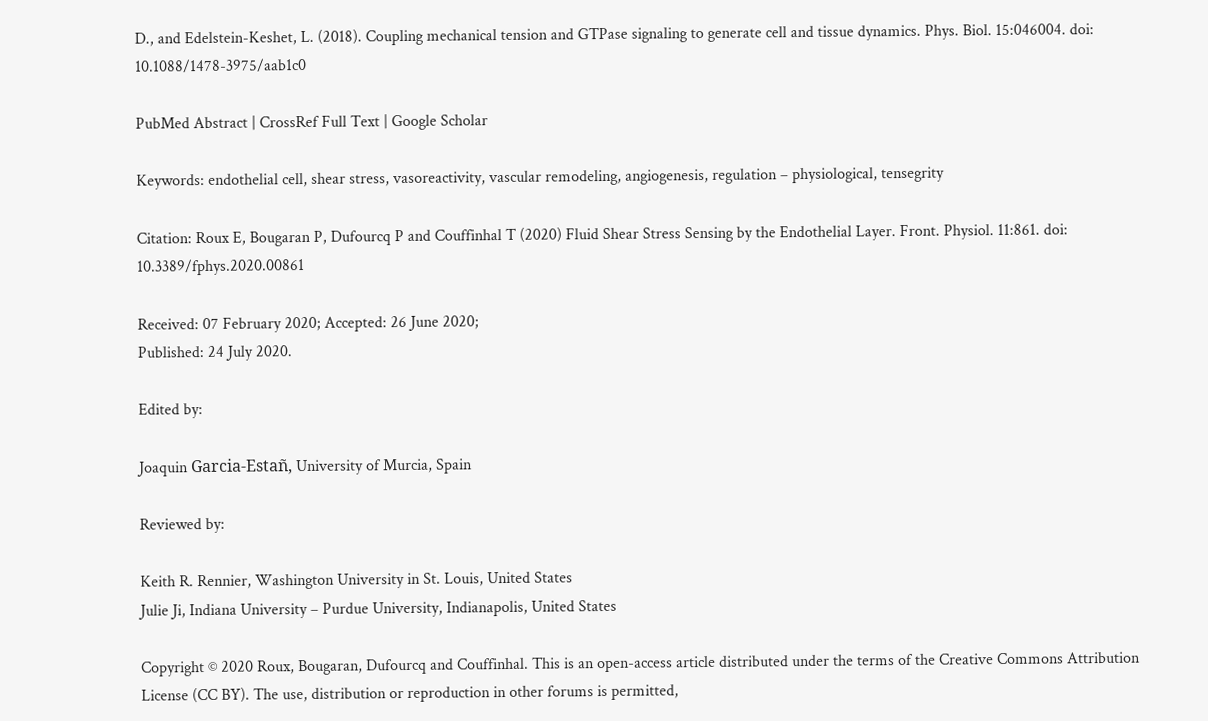D., and Edelstein-Keshet, L. (2018). Coupling mechanical tension and GTPase signaling to generate cell and tissue dynamics. Phys. Biol. 15:046004. doi: 10.1088/1478-3975/aab1c0

PubMed Abstract | CrossRef Full Text | Google Scholar

Keywords: endothelial cell, shear stress, vasoreactivity, vascular remodeling, angiogenesis, regulation – physiological, tensegrity

Citation: Roux E, Bougaran P, Dufourcq P and Couffinhal T (2020) Fluid Shear Stress Sensing by the Endothelial Layer. Front. Physiol. 11:861. doi: 10.3389/fphys.2020.00861

Received: 07 February 2020; Accepted: 26 June 2020;
Published: 24 July 2020.

Edited by:

Joaquin Garcia-Estañ, University of Murcia, Spain

Reviewed by:

Keith R. Rennier, Washington University in St. Louis, United States
Julie Ji, Indiana University – Purdue University, Indianapolis, United States

Copyright © 2020 Roux, Bougaran, Dufourcq and Couffinhal. This is an open-access article distributed under the terms of the Creative Commons Attribution License (CC BY). The use, distribution or reproduction in other forums is permitted,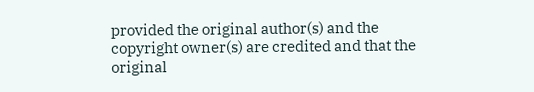provided the original author(s) and the copyright owner(s) are credited and that the original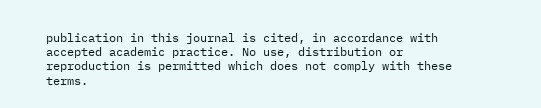publication in this journal is cited, in accordance with accepted academic practice. No use, distribution or reproduction is permitted which does not comply with these terms.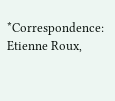*Correspondence: Etienne Roux,